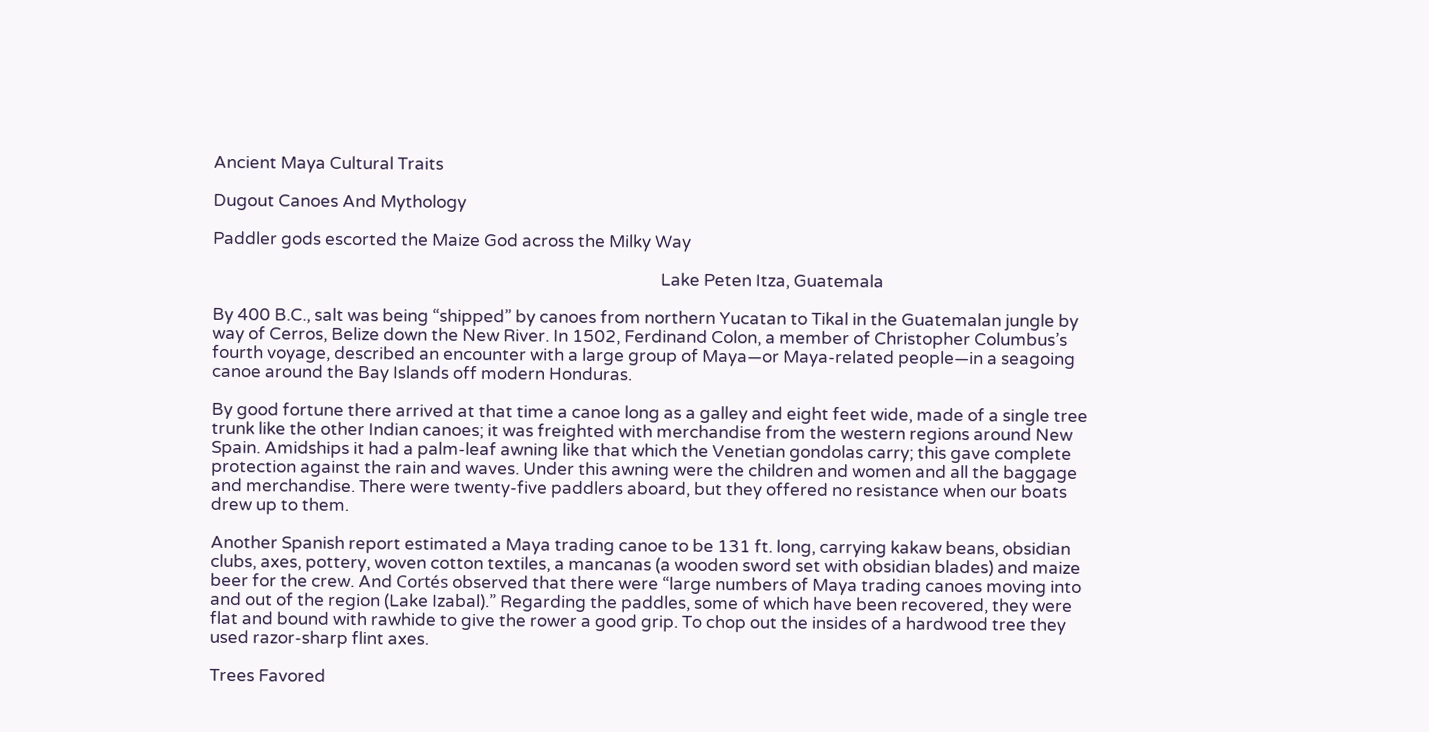Ancient Maya Cultural Traits

Dugout Canoes And Mythology

Paddler gods escorted the Maize God across the Milky Way

                                                                                                                Lake Peten Itza, Guatemala

By 400 B.C., salt was being “shipped” by canoes from northern Yucatan to Tikal in the Guatemalan jungle by way of Cerros, Belize down the New River. In 1502, Ferdinand Colon, a member of Christopher Columbus’s fourth voyage, described an encounter with a large group of Maya—or Maya-related people—in a seagoing canoe around the Bay Islands off modern Honduras.

By good fortune there arrived at that time a canoe long as a galley and eight feet wide, made of a single tree trunk like the other Indian canoes; it was freighted with merchandise from the western regions around New Spain. Amidships it had a palm-leaf awning like that which the Venetian gondolas carry; this gave complete protection against the rain and waves. Under this awning were the children and women and all the baggage and merchandise. There were twenty-five paddlers aboard, but they offered no resistance when our boats drew up to them.

Another Spanish report estimated a Maya trading canoe to be 131 ft. long, carrying kakaw beans, obsidian clubs, axes, pottery, woven cotton textiles, a mancanas (a wooden sword set with obsidian blades) and maize beer for the crew. And Cortés observed that there were “large numbers of Maya trading canoes moving into and out of the region (Lake Izabal).” Regarding the paddles, some of which have been recovered, they were flat and bound with rawhide to give the rower a good grip. To chop out the insides of a hardwood tree they used razor-sharp flint axes.

Trees Favored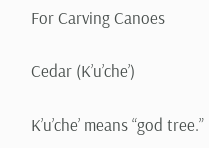For Carving Canoes

Cedar (K’u’che’)

K’u’che’ means “god tree.”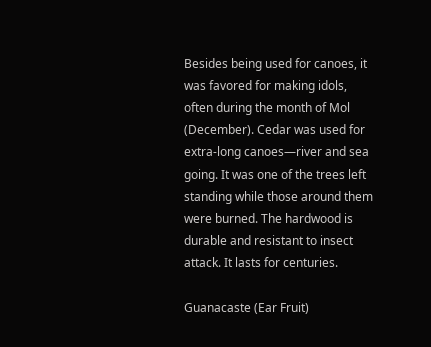Besides being used for canoes, it was favored for making idols, often during the month of Mol (December). Cedar was used for extra-long canoes—river and sea going. It was one of the trees left standing while those around them were burned. The hardwood is durable and resistant to insect attack. It lasts for centuries.

Guanacaste (Ear Fruit)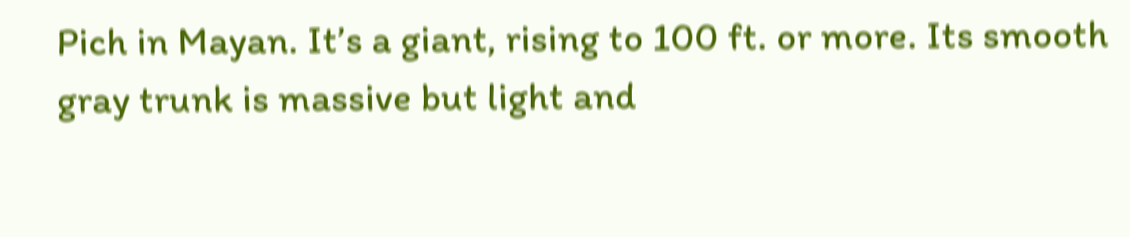Pich in Mayan. It’s a giant, rising to 100 ft. or more. Its smooth gray trunk is massive but light and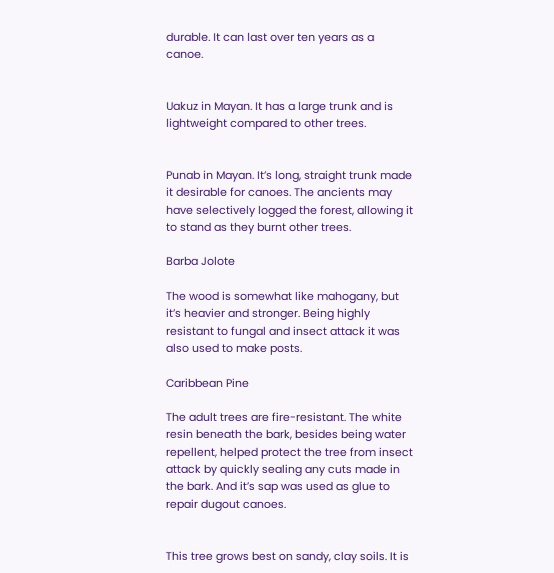durable. It can last over ten years as a canoe.


Uakuz in Mayan. It has a large trunk and is lightweight compared to other trees.


Punab in Mayan. It’s long, straight trunk made it desirable for canoes. The ancients may have selectively logged the forest, allowing it to stand as they burnt other trees.

Barba Jolote

The wood is somewhat like mahogany, but it’s heavier and stronger. Being highly resistant to fungal and insect attack it was also used to make posts.

Caribbean Pine

The adult trees are fire-resistant. The white resin beneath the bark, besides being water repellent, helped protect the tree from insect attack by quickly sealing any cuts made in the bark. And it’s sap was used as glue to repair dugout canoes.


This tree grows best on sandy, clay soils. It is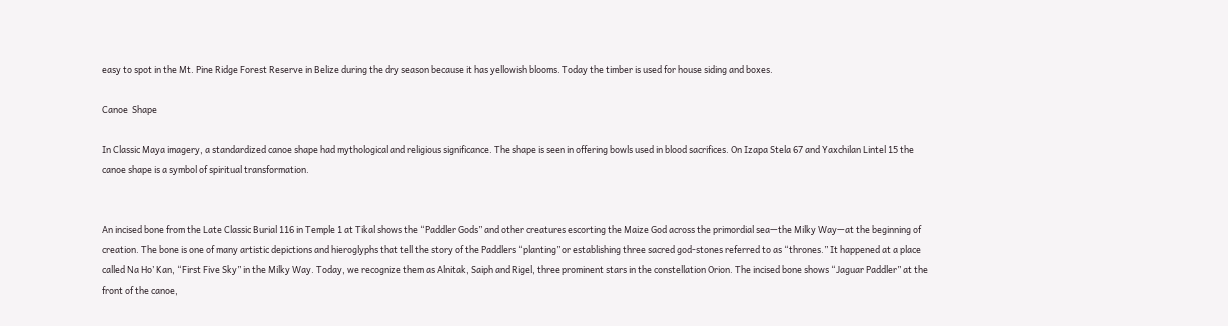easy to spot in the Mt. Pine Ridge Forest Reserve in Belize during the dry season because it has yellowish blooms. Today the timber is used for house siding and boxes.

Canoe  Shape

In Classic Maya imagery, a standardized canoe shape had mythological and religious significance. The shape is seen in offering bowls used in blood sacrifices. On Izapa Stela 67 and Yaxchilan Lintel 15 the canoe shape is a symbol of spiritual transformation.


An incised bone from the Late Classic Burial 116 in Temple 1 at Tikal shows the “Paddler Gods” and other creatures escorting the Maize God across the primordial sea—the Milky Way—at the beginning of creation. The bone is one of many artistic depictions and hieroglyphs that tell the story of the Paddlers “planting” or establishing three sacred god-stones referred to as “thrones.” It happened at a place called Na Ho’ Kan, “First Five Sky” in the Milky Way. Today, we recognize them as Alnitak, Saiph and Rigel, three prominent stars in the constellation Orion. The incised bone shows “Jaguar Paddler” at the front of the canoe,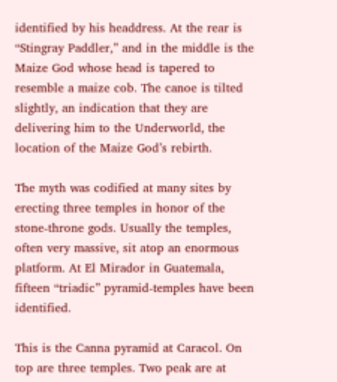identified by his headdress. At the rear is “Stingray Paddler,” and in the middle is the Maize God whose head is tapered to resemble a maize cob. The canoe is tilted slightly, an indication that they are delivering him to the Underworld, the location of the Maize God’s rebirth.

The myth was codified at many sites by erecting three temples in honor of the stone-throne gods. Usually the temples, often very massive, sit atop an enormous platform. At El Mirador in Guatemala, fifteen “triadic” pyramid-temples have been identified.

This is the Canna pyramid at Caracol. On top are three temples. Two peak are at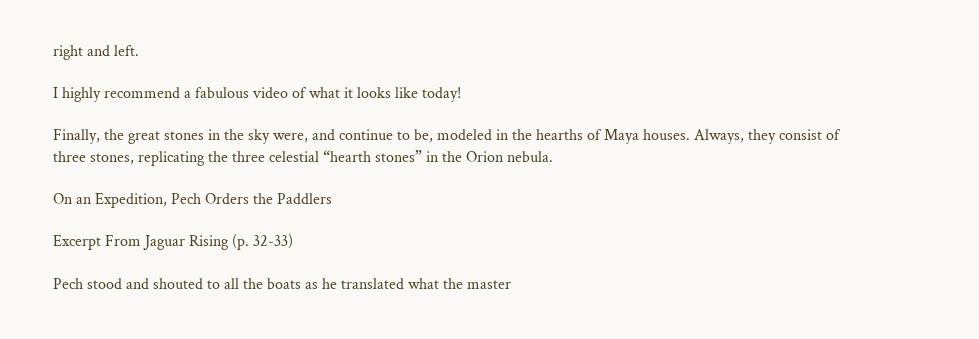right and left.

I highly recommend a fabulous video of what it looks like today!

Finally, the great stones in the sky were, and continue to be, modeled in the hearths of Maya houses. Always, they consist of three stones, replicating the three celestial “hearth stones” in the Orion nebula.

On an Expedition, Pech Orders the Paddlers

Excerpt From Jaguar Rising (p. 32-33)

Pech stood and shouted to all the boats as he translated what the master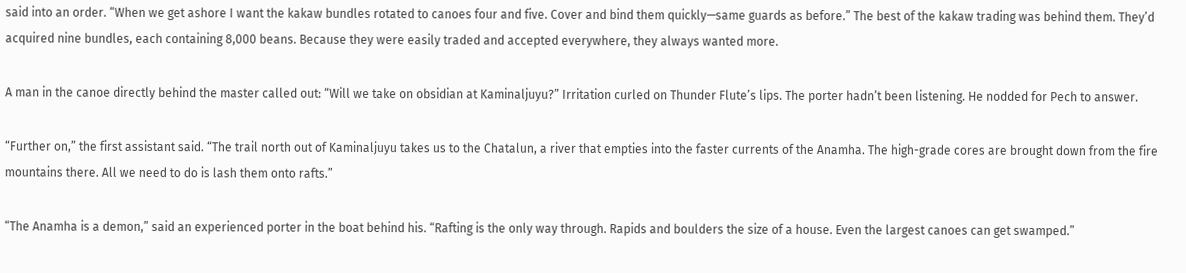said into an order. “When we get ashore I want the kakaw bundles rotated to canoes four and five. Cover and bind them quickly—same guards as before.” The best of the kakaw trading was behind them. They’d acquired nine bundles, each containing 8,000 beans. Because they were easily traded and accepted everywhere, they always wanted more.

A man in the canoe directly behind the master called out: “Will we take on obsidian at Kaminaljuyu?” Irritation curled on Thunder Flute’s lips. The porter hadn’t been listening. He nodded for Pech to answer.

“Further on,” the first assistant said. “The trail north out of Kaminaljuyu takes us to the Chatalun, a river that empties into the faster currents of the Anamha. The high-grade cores are brought down from the fire mountains there. All we need to do is lash them onto rafts.”

“The Anamha is a demon,” said an experienced porter in the boat behind his. “Rafting is the only way through. Rapids and boulders the size of a house. Even the largest canoes can get swamped.”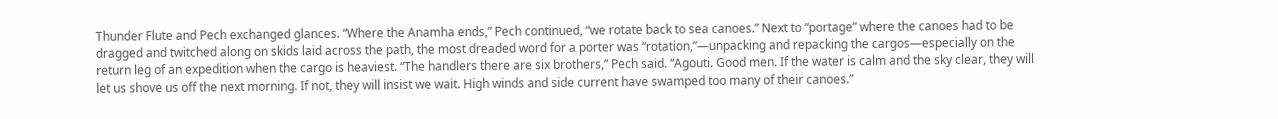Thunder Flute and Pech exchanged glances. “Where the Anamha ends,” Pech continued, “we rotate back to sea canoes.” Next to “portage” where the canoes had to be dragged and twitched along on skids laid across the path, the most dreaded word for a porter was “rotation,”—unpacking and repacking the cargos—especially on the return leg of an expedition when the cargo is heaviest. “The handlers there are six brothers,” Pech said. “Agouti. Good men. If the water is calm and the sky clear, they will let us shove us off the next morning. If not, they will insist we wait. High winds and side current have swamped too many of their canoes.”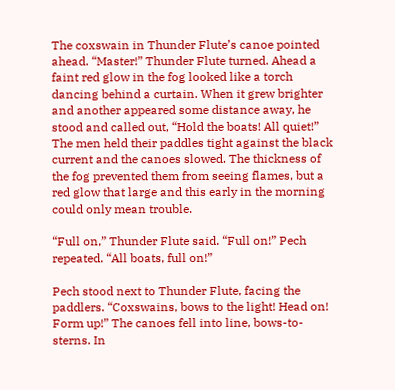The coxswain in Thunder Flute’s canoe pointed ahead. “Master!” Thunder Flute turned. Ahead a faint red glow in the fog looked like a torch dancing behind a curtain. When it grew brighter and another appeared some distance away, he stood and called out, “Hold the boats! All quiet!” The men held their paddles tight against the black current and the canoes slowed. The thickness of the fog prevented them from seeing flames, but a red glow that large and this early in the morning could only mean trouble.

“Full on,” Thunder Flute said. “Full on!” Pech repeated. “All boats, full on!”

Pech stood next to Thunder Flute, facing the paddlers. “Coxswains, bows to the light! Head on! Form up!” The canoes fell into line, bows-to-sterns. In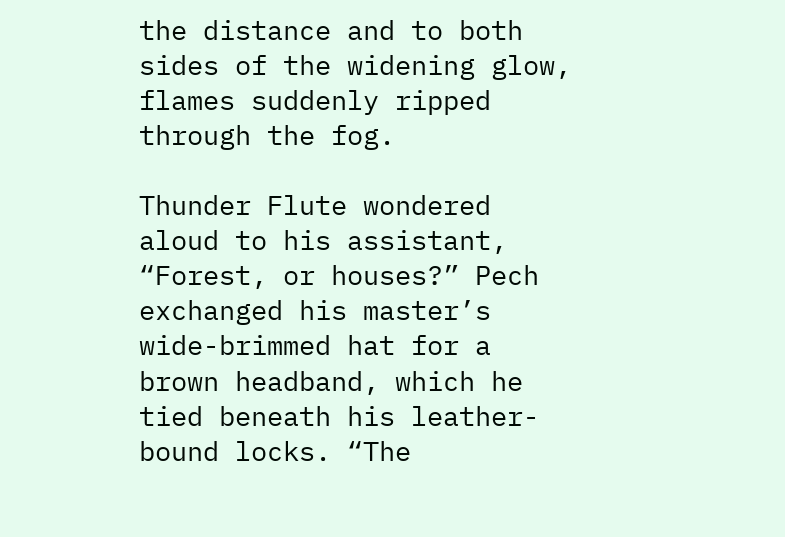the distance and to both sides of the widening glow, flames suddenly ripped through the fog.

Thunder Flute wondered aloud to his assistant, “Forest, or houses?” Pech exchanged his master’s wide-brimmed hat for a brown headband, which he tied beneath his leather-bound locks. “The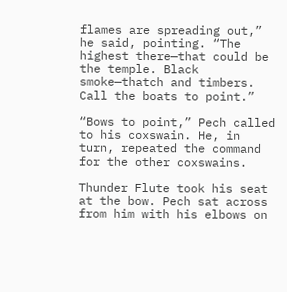flames are spreading out,” he said, pointing. “The highest there—that could be the temple. Black smoke—thatch and timbers. Call the boats to point.”

“Bows to point,” Pech called to his coxswain. He, in turn, repeated the command for the other coxswains.

Thunder Flute took his seat at the bow. Pech sat across from him with his elbows on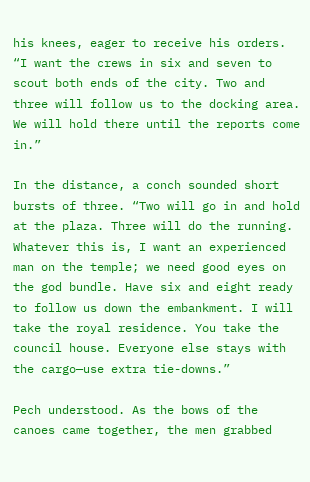his knees, eager to receive his orders. “I want the crews in six and seven to scout both ends of the city. Two and three will follow us to the docking area. We will hold there until the reports come in.”

In the distance, a conch sounded short bursts of three. “Two will go in and hold at the plaza. Three will do the running. Whatever this is, I want an experienced man on the temple; we need good eyes on the god bundle. Have six and eight ready to follow us down the embankment. I will take the royal residence. You take the council house. Everyone else stays with the cargo—use extra tie-downs.”

Pech understood. As the bows of the canoes came together, the men grabbed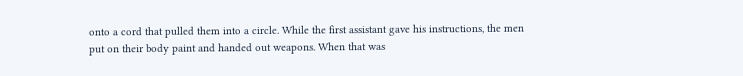onto a cord that pulled them into a circle. While the first assistant gave his instructions, the men put on their body paint and handed out weapons. When that was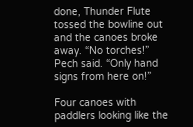done, Thunder Flute tossed the bowline out and the canoes broke away. “No torches!” Pech said. “Only hand signs from here on!”

Four canoes with paddlers looking like the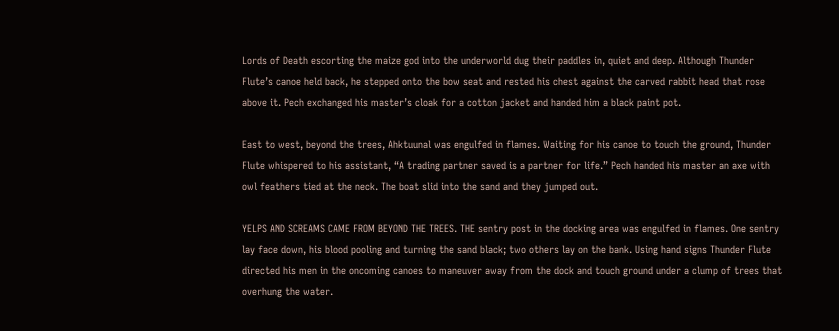Lords of Death escorting the maize god into the underworld dug their paddles in, quiet and deep. Although Thunder Flute’s canoe held back, he stepped onto the bow seat and rested his chest against the carved rabbit head that rose above it. Pech exchanged his master’s cloak for a cotton jacket and handed him a black paint pot.

East to west, beyond the trees, Ahktuunal was engulfed in flames. Waiting for his canoe to touch the ground, Thunder Flute whispered to his assistant, “A trading partner saved is a partner for life.” Pech handed his master an axe with owl feathers tied at the neck. The boat slid into the sand and they jumped out.

YELPS AND SCREAMS CAME FROM BEYOND THE TREES. THE sentry post in the docking area was engulfed in flames. One sentry lay face down, his blood pooling and turning the sand black; two others lay on the bank. Using hand signs Thunder Flute directed his men in the oncoming canoes to maneuver away from the dock and touch ground under a clump of trees that overhung the water.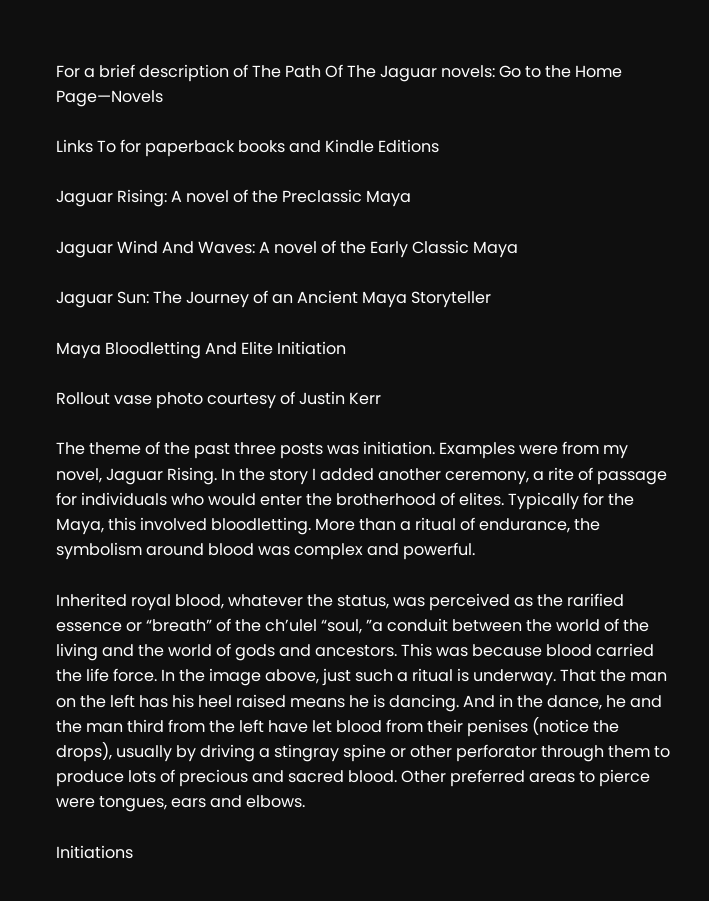For a brief description of The Path Of The Jaguar novels: Go to the Home Page—Novels

Links To for paperback books and Kindle Editions

Jaguar Rising: A novel of the Preclassic Maya

Jaguar Wind And Waves: A novel of the Early Classic Maya

Jaguar Sun: The Journey of an Ancient Maya Storyteller

Maya Bloodletting And Elite Initiation

Rollout vase photo courtesy of Justin Kerr

The theme of the past three posts was initiation. Examples were from my novel, Jaguar Rising. In the story I added another ceremony, a rite of passage for individuals who would enter the brotherhood of elites. Typically for the Maya, this involved bloodletting. More than a ritual of endurance, the symbolism around blood was complex and powerful.

Inherited royal blood, whatever the status, was perceived as the rarified essence or “breath” of the ch’ulel “soul, ”a conduit between the world of the living and the world of gods and ancestors. This was because blood carried the life force. In the image above, just such a ritual is underway. That the man on the left has his heel raised means he is dancing. And in the dance, he and the man third from the left have let blood from their penises (notice the drops), usually by driving a stingray spine or other perforator through them to produce lots of precious and sacred blood. Other preferred areas to pierce were tongues, ears and elbows.

Initiations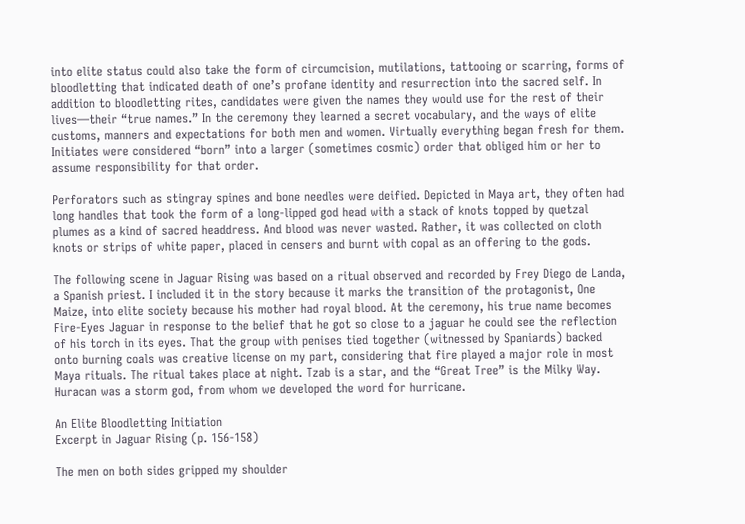into elite status could also take the form of circumcision, mutilations, tattooing or scarring, forms of bloodletting that indicated death of one’s profane identity and resurrection into the sacred self. In addition to bloodletting rites, candidates were given the names they would use for the rest of their lives—their “true names.” In the ceremony they learned a secret vocabulary, and the ways of elite customs, manners and expectations for both men and women. Virtually everything began fresh for them. Initiates were considered “born” into a larger (sometimes cosmic) order that obliged him or her to assume responsibility for that order.

Perforators such as stingray spines and bone needles were deified. Depicted in Maya art, they often had long handles that took the form of a long-lipped god head with a stack of knots topped by quetzal plumes as a kind of sacred headdress. And blood was never wasted. Rather, it was collected on cloth knots or strips of white paper, placed in censers and burnt with copal as an offering to the gods.

The following scene in Jaguar Rising was based on a ritual observed and recorded by Frey Diego de Landa, a Spanish priest. I included it in the story because it marks the transition of the protagonist, One Maize, into elite society because his mother had royal blood. At the ceremony, his true name becomes Fire-Eyes Jaguar in response to the belief that he got so close to a jaguar he could see the reflection of his torch in its eyes. That the group with penises tied together (witnessed by Spaniards) backed onto burning coals was creative license on my part, considering that fire played a major role in most Maya rituals. The ritual takes place at night. Tzab is a star, and the “Great Tree” is the Milky Way. Huracan was a storm god, from whom we developed the word for hurricane.

An Elite Bloodletting Initiation
Excerpt in Jaguar Rising (p. 156-158)

The men on both sides gripped my shoulder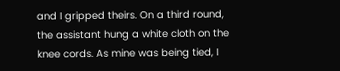and I gripped theirs. On a third round, the assistant hung a white cloth on the knee cords. As mine was being tied, I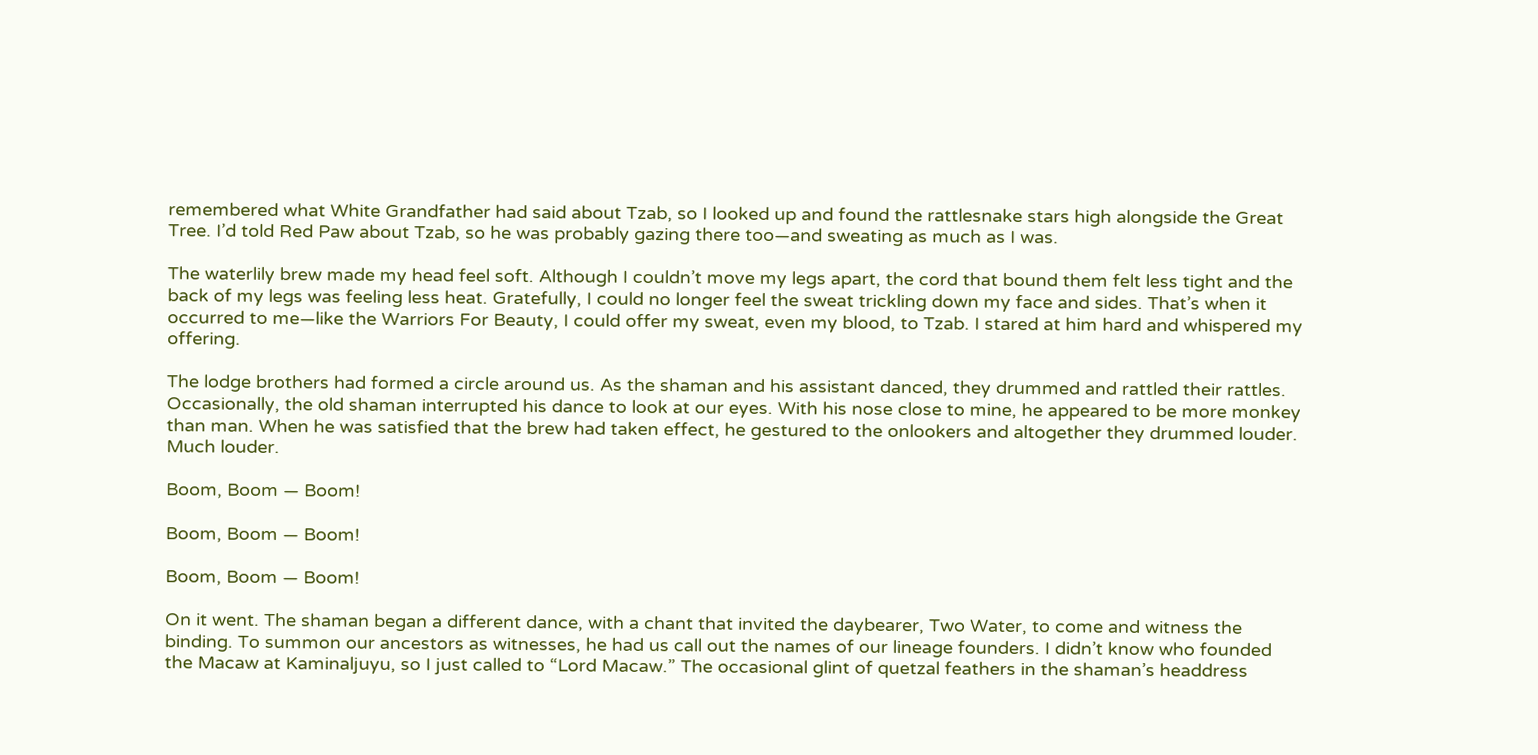remembered what White Grandfather had said about Tzab, so I looked up and found the rattlesnake stars high alongside the Great Tree. I’d told Red Paw about Tzab, so he was probably gazing there too—and sweating as much as I was.

The waterlily brew made my head feel soft. Although I couldn’t move my legs apart, the cord that bound them felt less tight and the back of my legs was feeling less heat. Gratefully, I could no longer feel the sweat trickling down my face and sides. That’s when it occurred to me—like the Warriors For Beauty, I could offer my sweat, even my blood, to Tzab. I stared at him hard and whispered my offering.

The lodge brothers had formed a circle around us. As the shaman and his assistant danced, they drummed and rattled their rattles. Occasionally, the old shaman interrupted his dance to look at our eyes. With his nose close to mine, he appeared to be more monkey than man. When he was satisfied that the brew had taken effect, he gestured to the onlookers and altogether they drummed louder. Much louder.

Boom, Boom — Boom!

Boom, Boom — Boom!

Boom, Boom — Boom!

On it went. The shaman began a different dance, with a chant that invited the daybearer, Two Water, to come and witness the binding. To summon our ancestors as witnesses, he had us call out the names of our lineage founders. I didn’t know who founded the Macaw at Kaminaljuyu, so I just called to “Lord Macaw.” The occasional glint of quetzal feathers in the shaman’s headdress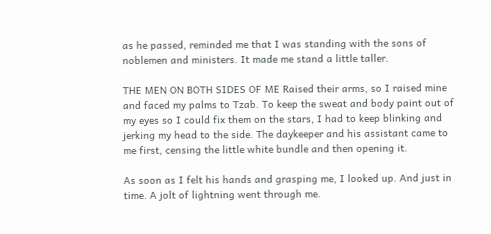as he passed, reminded me that I was standing with the sons of noblemen and ministers. It made me stand a little taller.

THE MEN ON BOTH SIDES OF ME Raised their arms, so I raised mine and faced my palms to Tzab. To keep the sweat and body paint out of my eyes so I could fix them on the stars, I had to keep blinking and jerking my head to the side. The daykeeper and his assistant came to me first, censing the little white bundle and then opening it.

As soon as I felt his hands and grasping me, I looked up. And just in time. A jolt of lightning went through me.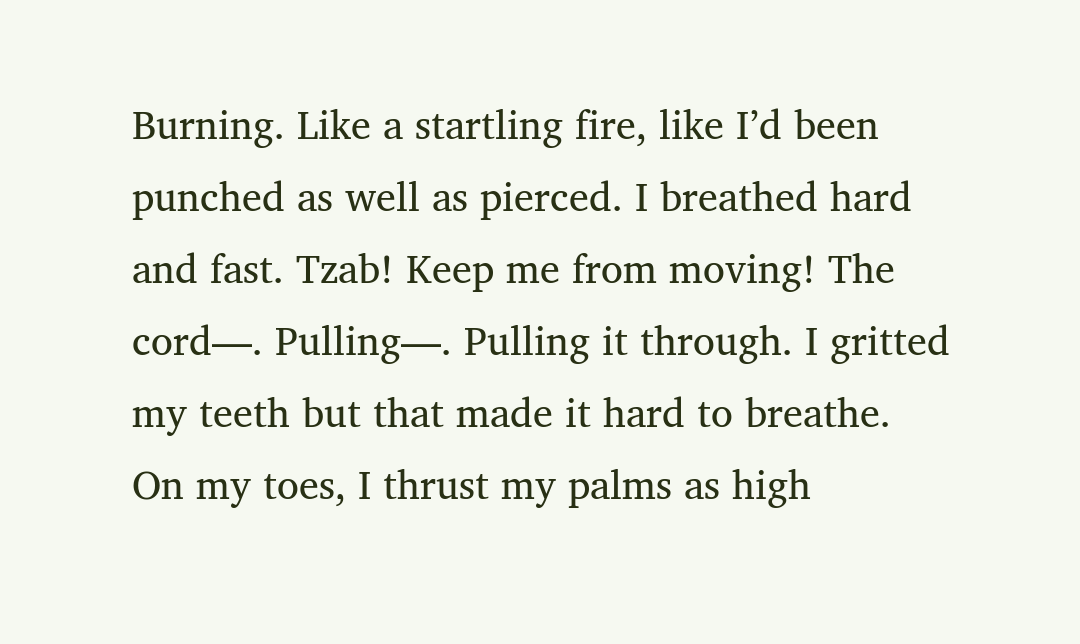Burning. Like a startling fire, like I’d been punched as well as pierced. I breathed hard and fast. Tzab! Keep me from moving! The cord—. Pulling—. Pulling it through. I gritted my teeth but that made it hard to breathe. On my toes, I thrust my palms as high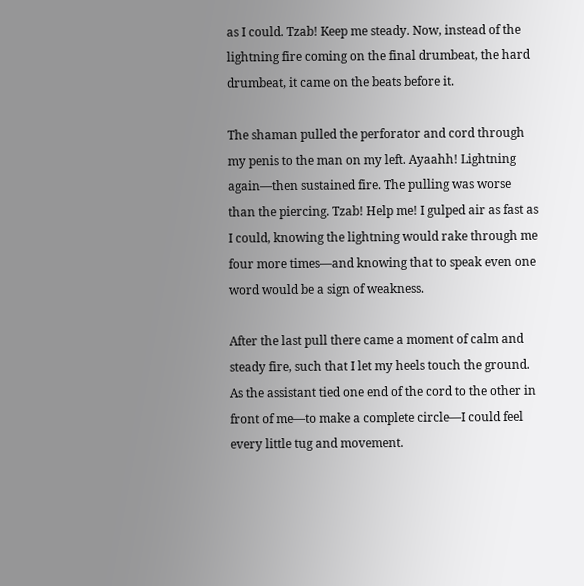as I could. Tzab! Keep me steady. Now, instead of the lightning fire coming on the final drumbeat, the hard drumbeat, it came on the beats before it.

The shaman pulled the perforator and cord through my penis to the man on my left. Ayaahh! Lightning again—then sustained fire. The pulling was worse than the piercing. Tzab! Help me! I gulped air as fast as I could, knowing the lightning would rake through me four more times—and knowing that to speak even one word would be a sign of weakness.

After the last pull there came a moment of calm and steady fire, such that I let my heels touch the ground. As the assistant tied one end of the cord to the other in front of me—to make a complete circle—I could feel every little tug and movement.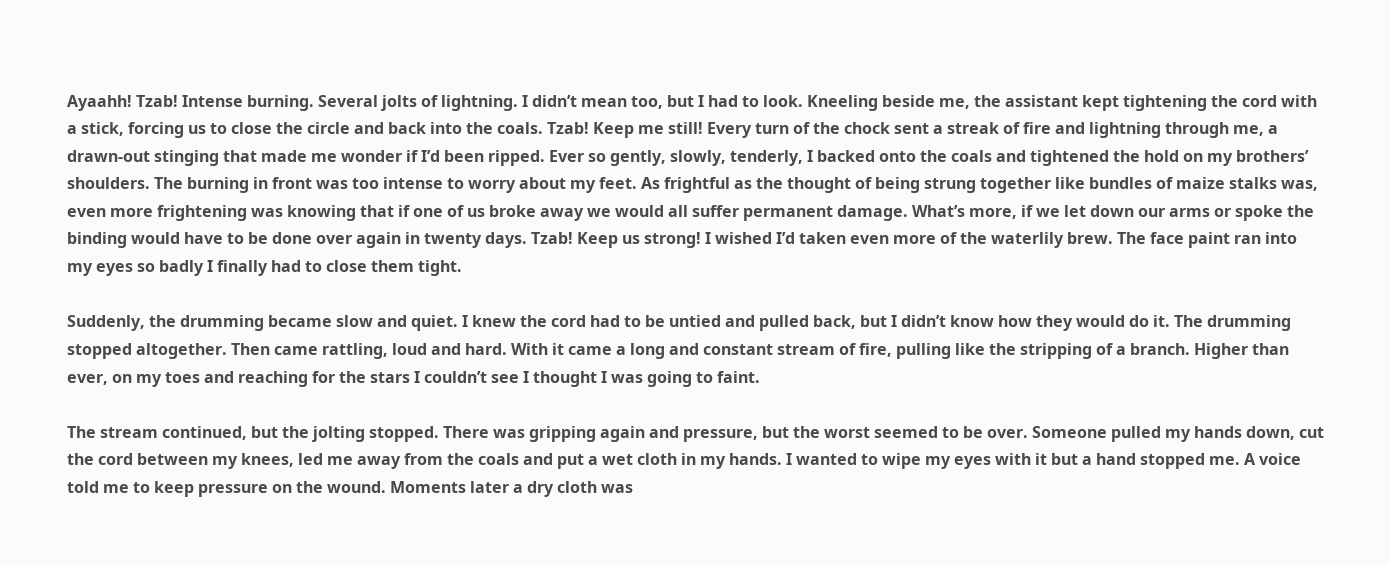Ayaahh! Tzab! Intense burning. Several jolts of lightning. I didn’t mean too, but I had to look. Kneeling beside me, the assistant kept tightening the cord with a stick, forcing us to close the circle and back into the coals. Tzab! Keep me still! Every turn of the chock sent a streak of fire and lightning through me, a drawn-out stinging that made me wonder if I’d been ripped. Ever so gently, slowly, tenderly, I backed onto the coals and tightened the hold on my brothers’ shoulders. The burning in front was too intense to worry about my feet. As frightful as the thought of being strung together like bundles of maize stalks was, even more frightening was knowing that if one of us broke away we would all suffer permanent damage. What’s more, if we let down our arms or spoke the binding would have to be done over again in twenty days. Tzab! Keep us strong! I wished I’d taken even more of the waterlily brew. The face paint ran into my eyes so badly I finally had to close them tight.

Suddenly, the drumming became slow and quiet. I knew the cord had to be untied and pulled back, but I didn’t know how they would do it. The drumming stopped altogether. Then came rattling, loud and hard. With it came a long and constant stream of fire, pulling like the stripping of a branch. Higher than ever, on my toes and reaching for the stars I couldn’t see I thought I was going to faint.

The stream continued, but the jolting stopped. There was gripping again and pressure, but the worst seemed to be over. Someone pulled my hands down, cut the cord between my knees, led me away from the coals and put a wet cloth in my hands. I wanted to wipe my eyes with it but a hand stopped me. A voice told me to keep pressure on the wound. Moments later a dry cloth was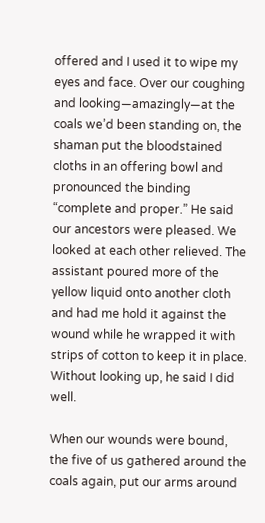offered and I used it to wipe my eyes and face. Over our coughing and looking—amazingly—at the coals we’d been standing on, the shaman put the bloodstained cloths in an offering bowl and pronounced the binding “complete and proper.” He said our ancestors were pleased. We looked at each other relieved. The assistant poured more of the yellow liquid onto another cloth and had me hold it against the wound while he wrapped it with strips of cotton to keep it in place. Without looking up, he said I did well.

When our wounds were bound, the five of us gathered around the coals again, put our arms around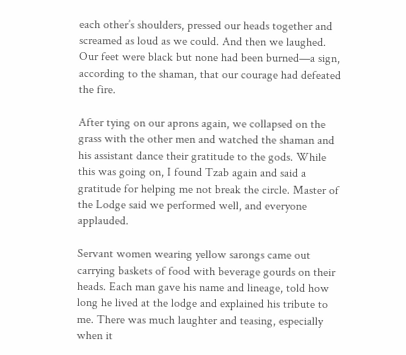each other’s shoulders, pressed our heads together and screamed as loud as we could. And then we laughed. Our feet were black but none had been burned—a sign, according to the shaman, that our courage had defeated the fire.

After tying on our aprons again, we collapsed on the grass with the other men and watched the shaman and his assistant dance their gratitude to the gods. While this was going on, I found Tzab again and said a gratitude for helping me not break the circle. Master of the Lodge said we performed well, and everyone applauded.

Servant women wearing yellow sarongs came out carrying baskets of food with beverage gourds on their heads. Each man gave his name and lineage, told how long he lived at the lodge and explained his tribute to me. There was much laughter and teasing, especially when it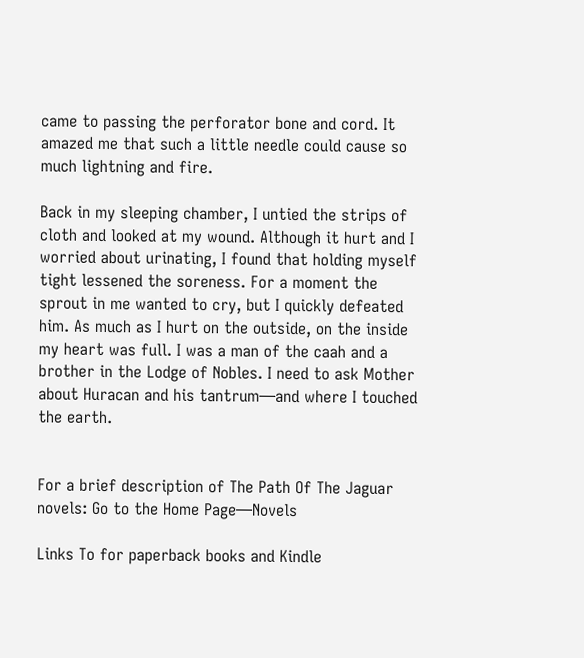came to passing the perforator bone and cord. It amazed me that such a little needle could cause so much lightning and fire.

Back in my sleeping chamber, I untied the strips of cloth and looked at my wound. Although it hurt and I worried about urinating, I found that holding myself tight lessened the soreness. For a moment the sprout in me wanted to cry, but I quickly defeated him. As much as I hurt on the outside, on the inside my heart was full. I was a man of the caah and a brother in the Lodge of Nobles. I need to ask Mother about Huracan and his tantrum—and where I touched the earth.


For a brief description of The Path Of The Jaguar novels: Go to the Home Page—Novels

Links To for paperback books and Kindle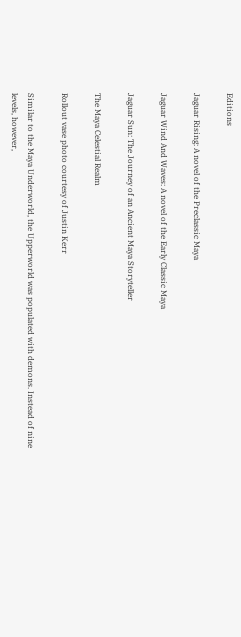Editions

Jaguar Rising: A novel of the Preclassic Maya

Jaguar Wind And Waves: A novel of the Early Classic Maya

Jaguar Sun: The Journey of an Ancient Maya Storyteller

The Maya Celestial Realm

Rollout vase photo courtesy of Justin Kerr

Similar to the Maya Underworld, the Upperworld was populated with demons. Instead of nine levels, however,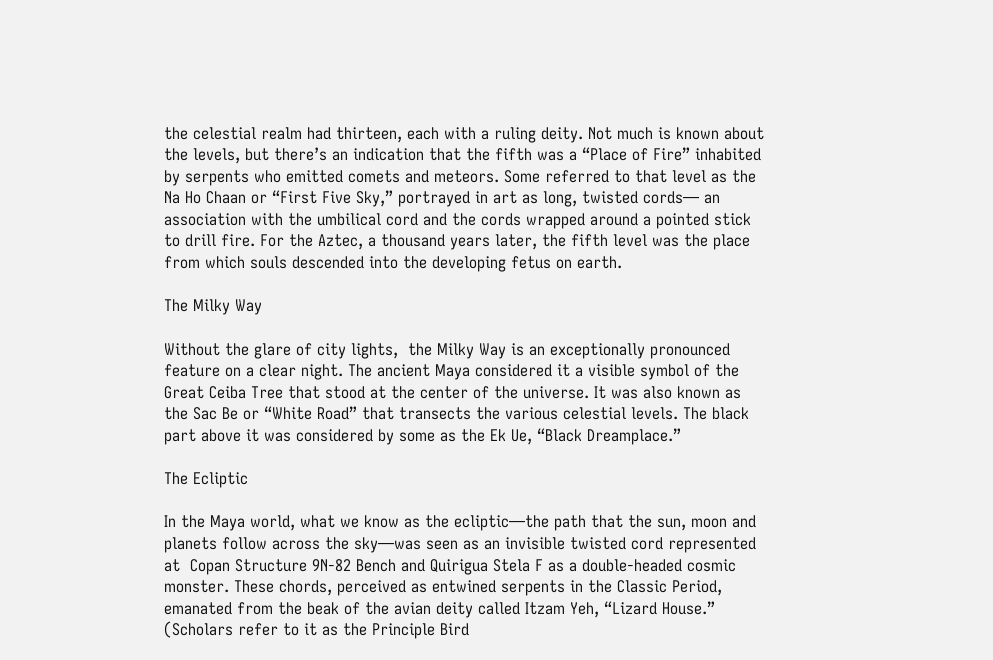the celestial realm had thirteen, each with a ruling deity. Not much is known about the levels, but there’s an indication that the fifth was a “Place of Fire” inhabited by serpents who emitted comets and meteors. Some referred to that level as the Na Ho Chaan or “First Five Sky,” portrayed in art as long, twisted cords— an association with the umbilical cord and the cords wrapped around a pointed stick to drill fire. For the Aztec, a thousand years later, the fifth level was the place from which souls descended into the developing fetus on earth.

The Milky Way

Without the glare of city lights,  the Milky Way is an exceptionally pronounced feature on a clear night. The ancient Maya considered it a visible symbol of the Great Ceiba Tree that stood at the center of the universe. It was also known as the Sac Be or “White Road” that transects the various celestial levels. The black part above it was considered by some as the Ek Ue, “Black Dreamplace.”

The Ecliptic

In the Maya world, what we know as the ecliptic—the path that the sun, moon and planets follow across the sky—was seen as an invisible twisted cord represented at  Copan Structure 9N-82 Bench and Quirigua Stela F as a double-headed cosmic monster. These chords, perceived as entwined serpents in the Classic Period, emanated from the beak of the avian deity called Itzam Yeh, “Lizard House.” (Scholars refer to it as the Principle Bird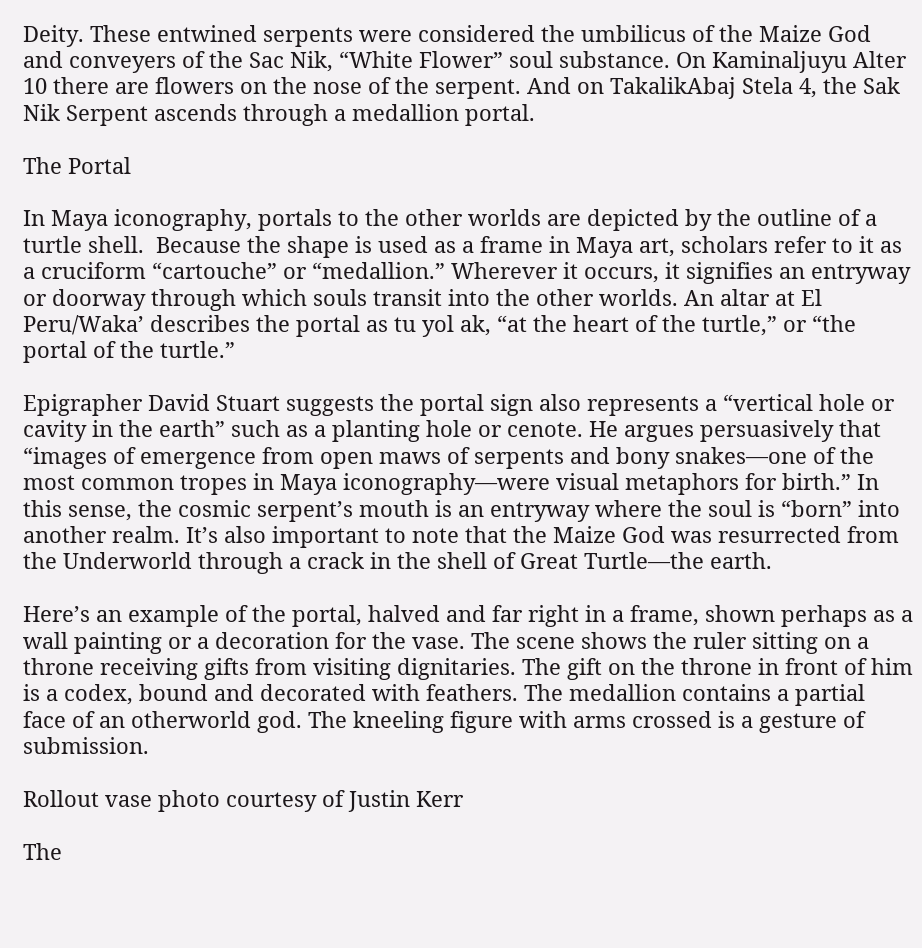Deity. These entwined serpents were considered the umbilicus of the Maize God and conveyers of the Sac Nik, “White Flower” soul substance. On Kaminaljuyu Alter 10 there are flowers on the nose of the serpent. And on TakalikAbaj Stela 4, the Sak Nik Serpent ascends through a medallion portal.

The Portal

In Maya iconography, portals to the other worlds are depicted by the outline of a turtle shell.  Because the shape is used as a frame in Maya art, scholars refer to it as a cruciform “cartouche” or “medallion.” Wherever it occurs, it signifies an entryway or doorway through which souls transit into the other worlds. An altar at El Peru/Waka’ describes the portal as tu yol ak, “at the heart of the turtle,” or “the portal of the turtle.”

Epigrapher David Stuart suggests the portal sign also represents a “vertical hole or cavity in the earth” such as a planting hole or cenote. He argues persuasively that “images of emergence from open maws of serpents and bony snakes—one of the most common tropes in Maya iconography—were visual metaphors for birth.” In this sense, the cosmic serpent’s mouth is an entryway where the soul is “born” into another realm. It’s also important to note that the Maize God was resurrected from the Underworld through a crack in the shell of Great Turtle—the earth.

Here’s an example of the portal, halved and far right in a frame, shown perhaps as a wall painting or a decoration for the vase. The scene shows the ruler sitting on a throne receiving gifts from visiting dignitaries. The gift on the throne in front of him is a codex, bound and decorated with feathers. The medallion contains a partial face of an otherworld god. The kneeling figure with arms crossed is a gesture of submission.

Rollout vase photo courtesy of Justin Kerr

The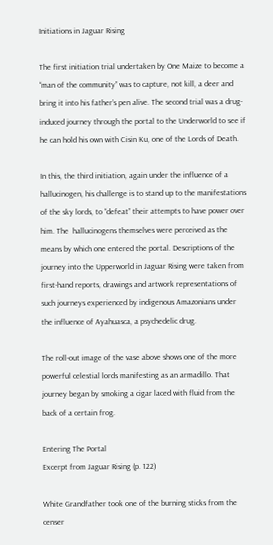Initiations in Jaguar Rising

The first initiation trial undertaken by One Maize to become a “man of the community” was to capture, not kill, a deer and bring it into his father’s pen alive. The second trial was a drug-induced journey through the portal to the Underworld to see if he can hold his own with Cisin Ku, one of the Lords of Death.

In this, the third initiation, again under the influence of a hallucinogen, his challenge is to stand up to the manifestations of the sky lords, to “defeat” their attempts to have power over him. The  hallucinogens themselves were perceived as the means by which one entered the portal. Descriptions of the journey into the Upperworld in Jaguar Rising were taken from first-hand reports, drawings and artwork representations of such journeys experienced by indigenous Amazonians under the influence of Ayahuasca, a psychedelic drug.

The roll-out image of the vase above shows one of the more powerful celestial lords manifesting as an armadillo. That journey began by smoking a cigar laced with fluid from the back of a certain frog.

Entering The Portal
Excerpt from Jaguar Rising (p. 122)

White Grandfather took one of the burning sticks from the censer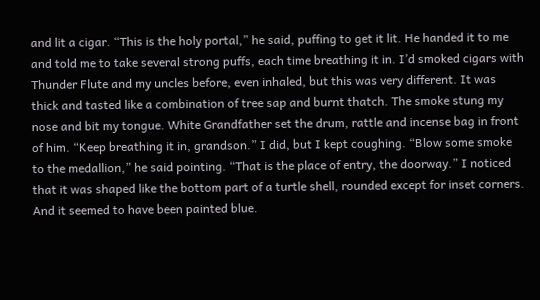and lit a cigar. “This is the holy portal,” he said, puffing to get it lit. He handed it to me and told me to take several strong puffs, each time breathing it in. I’d smoked cigars with Thunder Flute and my uncles before, even inhaled, but this was very different. It was thick and tasted like a combination of tree sap and burnt thatch. The smoke stung my nose and bit my tongue. White Grandfather set the drum, rattle and incense bag in front of him. “Keep breathing it in, grandson.” I did, but I kept coughing. “Blow some smoke to the medallion,” he said pointing. “That is the place of entry, the doorway.” I noticed that it was shaped like the bottom part of a turtle shell, rounded except for inset corners. And it seemed to have been painted blue.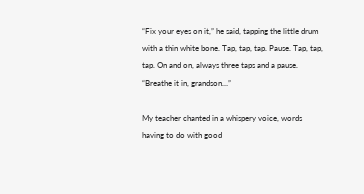“Fix your eyes on it,” he said, tapping the little drum with a thin white bone. Tap, tap, tap. Pause. Tap, tap, tap. On and on, always three taps and a pause. “Breathe it in, grandson…”

My teacher chanted in a whispery voice, words having to do with good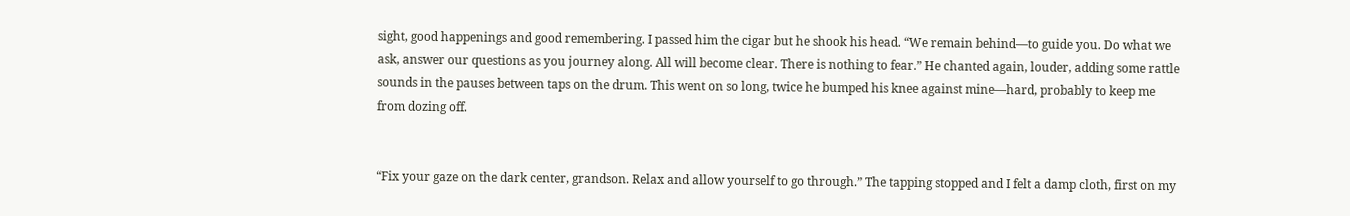sight, good happenings and good remembering. I passed him the cigar but he shook his head. “We remain behind—to guide you. Do what we ask, answer our questions as you journey along. All will become clear. There is nothing to fear.” He chanted again, louder, adding some rattle sounds in the pauses between taps on the drum. This went on so long, twice he bumped his knee against mine—hard, probably to keep me from dozing off.


“Fix your gaze on the dark center, grandson. Relax and allow yourself to go through.” The tapping stopped and I felt a damp cloth, first on my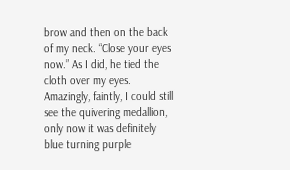brow and then on the back of my neck. “Close your eyes now.” As I did, he tied the cloth over my eyes. Amazingly, faintly, I could still see the quivering medallion, only now it was definitely blue turning purple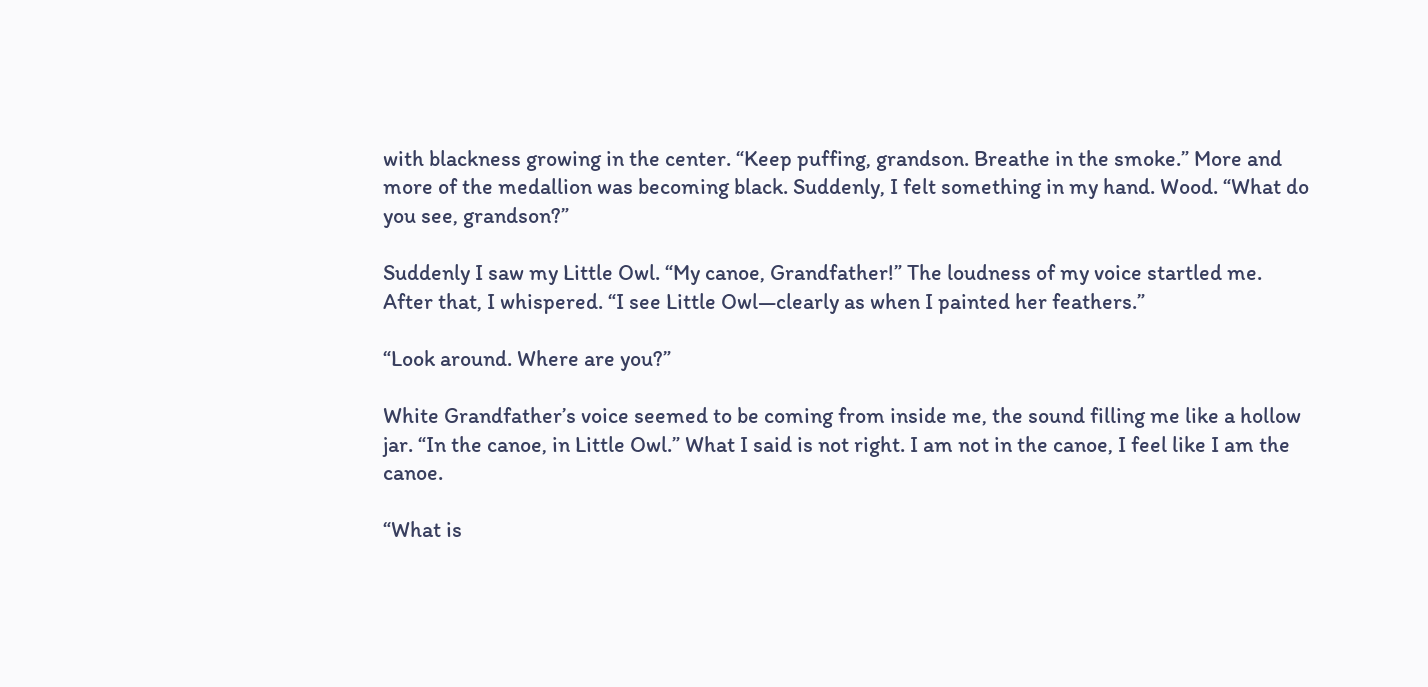with blackness growing in the center. “Keep puffing, grandson. Breathe in the smoke.” More and more of the medallion was becoming black. Suddenly, I felt something in my hand. Wood. “What do you see, grandson?”

Suddenly I saw my Little Owl. “My canoe, Grandfather!” The loudness of my voice startled me. After that, I whispered. “I see Little Owl—clearly as when I painted her feathers.”

“Look around. Where are you?”

White Grandfather’s voice seemed to be coming from inside me, the sound filling me like a hollow jar. “In the canoe, in Little Owl.” What I said is not right. I am not in the canoe, I feel like I am the canoe.

“What is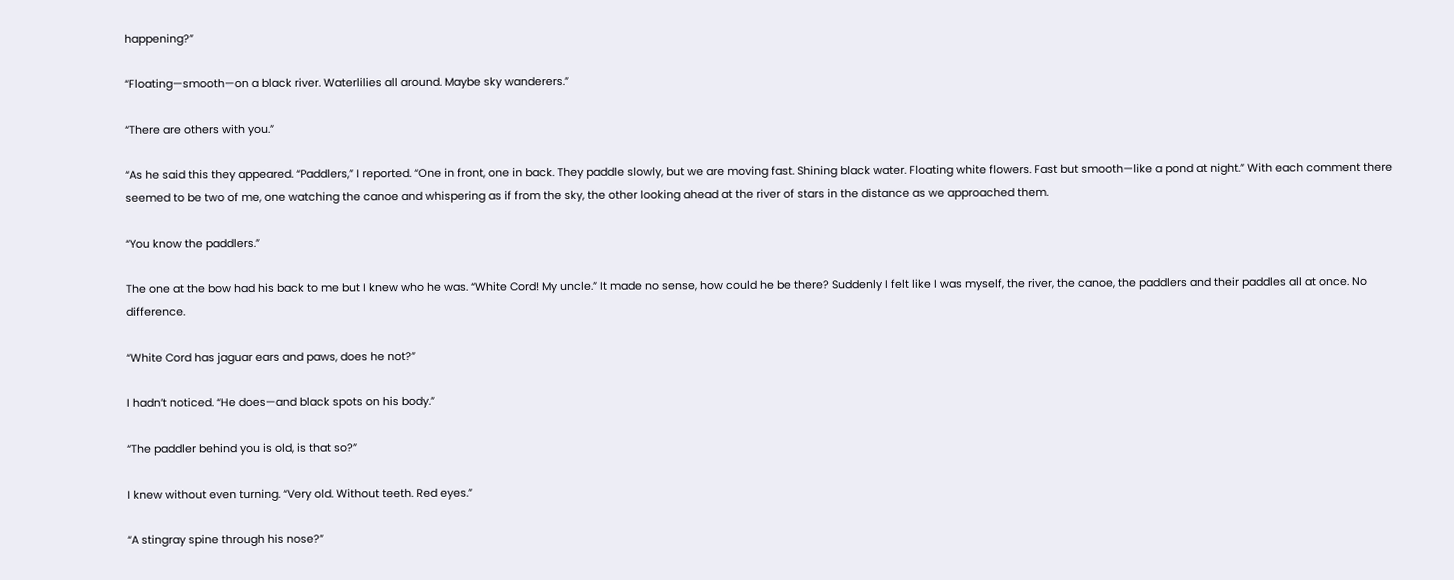happening?”

“Floating—smooth—on a black river. Waterlilies all around. Maybe sky wanderers.”

“There are others with you.”

“As he said this they appeared. “Paddlers,” I reported. “One in front, one in back. They paddle slowly, but we are moving fast. Shining black water. Floating white flowers. Fast but smooth—like a pond at night.” With each comment there seemed to be two of me, one watching the canoe and whispering as if from the sky, the other looking ahead at the river of stars in the distance as we approached them.

“You know the paddlers.”

The one at the bow had his back to me but I knew who he was. “White Cord! My uncle.” It made no sense, how could he be there? Suddenly I felt like I was myself, the river, the canoe, the paddlers and their paddles all at once. No difference.

“White Cord has jaguar ears and paws, does he not?”

I hadn’t noticed. “He does—and black spots on his body.”

“The paddler behind you is old, is that so?”

I knew without even turning. “Very old. Without teeth. Red eyes.”

“A stingray spine through his nose?”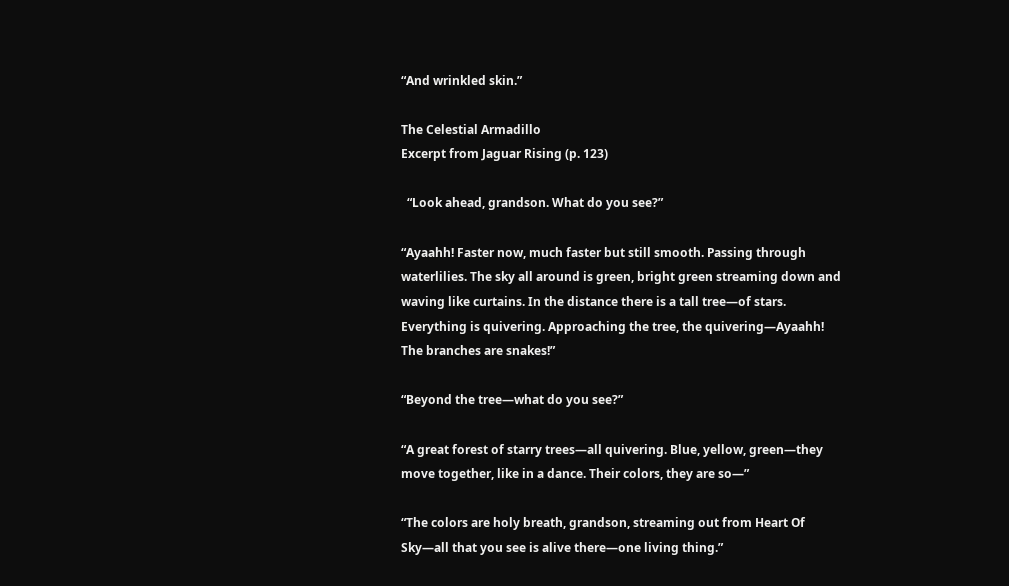“And wrinkled skin.”

The Celestial Armadillo
Excerpt from Jaguar Rising (p. 123)

  “Look ahead, grandson. What do you see?”

“Ayaahh! Faster now, much faster but still smooth. Passing through waterlilies. The sky all around is green, bright green streaming down and waving like curtains. In the distance there is a tall tree—of stars. Everything is quivering. Approaching the tree, the quivering—Ayaahh! The branches are snakes!”

“Beyond the tree—what do you see?”

“A great forest of starry trees—all quivering. Blue, yellow, green—they move together, like in a dance. Their colors, they are so—”

“The colors are holy breath, grandson, streaming out from Heart Of Sky—all that you see is alive there—one living thing.”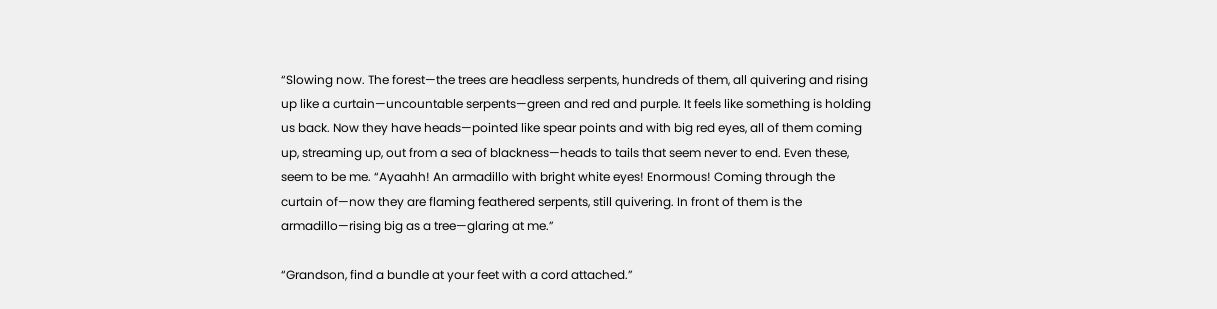“Slowing now. The forest—the trees are headless serpents, hundreds of them, all quivering and rising up like a curtain—uncountable serpents—green and red and purple. It feels like something is holding us back. Now they have heads—pointed like spear points and with big red eyes, all of them coming up, streaming up, out from a sea of blackness—heads to tails that seem never to end. Even these, seem to be me. “Ayaahh! An armadillo with bright white eyes! Enormous! Coming through the curtain of—now they are flaming feathered serpents, still quivering. In front of them is the armadillo—rising big as a tree—glaring at me.”

“Grandson, find a bundle at your feet with a cord attached.”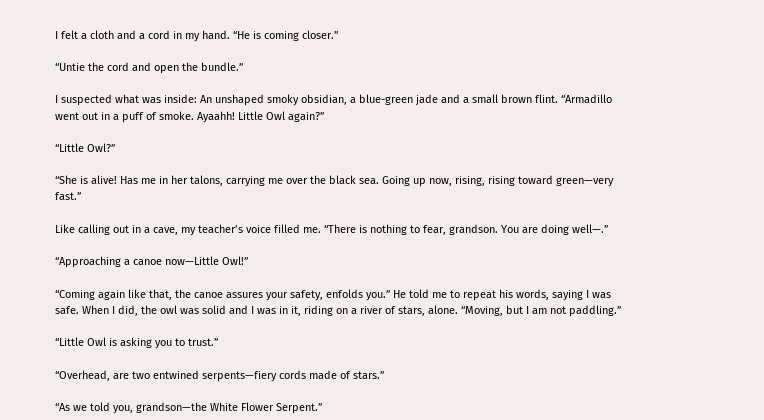I felt a cloth and a cord in my hand. “He is coming closer.”

“Untie the cord and open the bundle.”

I suspected what was inside: An unshaped smoky obsidian, a blue-green jade and a small brown flint. “Armadillo went out in a puff of smoke. Ayaahh! Little Owl again?”

“Little Owl?”

“She is alive! Has me in her talons, carrying me over the black sea. Going up now, rising, rising toward green—very fast.”

Like calling out in a cave, my teacher’s voice filled me. “There is nothing to fear, grandson. You are doing well—.”

“Approaching a canoe now—Little Owl!”

“Coming again like that, the canoe assures your safety, enfolds you.” He told me to repeat his words, saying I was safe. When I did, the owl was solid and I was in it, riding on a river of stars, alone. “Moving, but I am not paddling.”

“Little Owl is asking you to trust.”

“Overhead, are two entwined serpents—fiery cords made of stars.”

“As we told you, grandson—the White Flower Serpent.”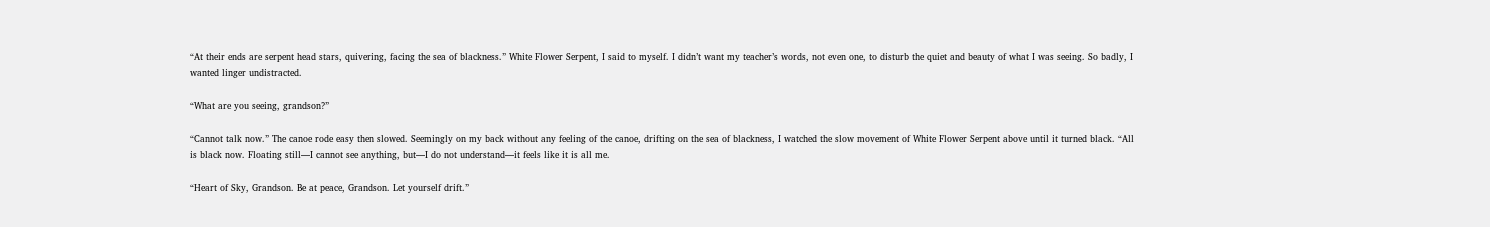“At their ends are serpent head stars, quivering, facing the sea of blackness.” White Flower Serpent, I said to myself. I didn’t want my teacher’s words, not even one, to disturb the quiet and beauty of what I was seeing. So badly, I wanted linger undistracted.

“What are you seeing, grandson?”

“Cannot talk now.” The canoe rode easy then slowed. Seemingly on my back without any feeling of the canoe, drifting on the sea of blackness, I watched the slow movement of White Flower Serpent above until it turned black. “All is black now. Floating still—I cannot see anything, but—I do not understand—it feels like it is all me.

“Heart of Sky, Grandson. Be at peace, Grandson. Let yourself drift.”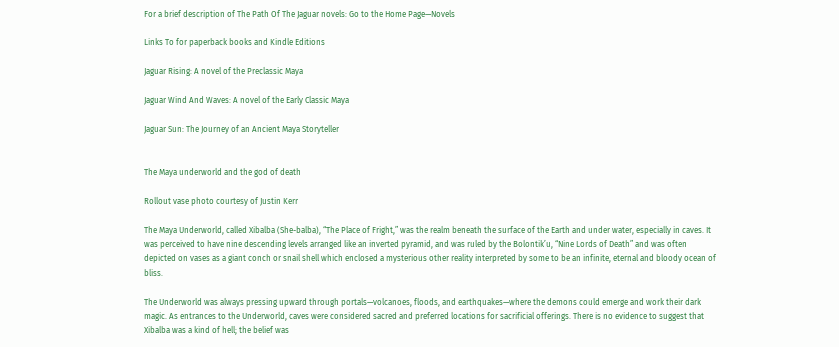For a brief description of The Path Of The Jaguar novels: Go to the Home Page—Novels

Links To for paperback books and Kindle Editions

Jaguar Rising: A novel of the Preclassic Maya

Jaguar Wind And Waves: A novel of the Early Classic Maya

Jaguar Sun: The Journey of an Ancient Maya Storyteller


The Maya underworld and the god of death

Rollout vase photo courtesy of Justin Kerr

The Maya Underworld, called Xibalba (She-balba), “The Place of Fright,” was the realm beneath the surface of the Earth and under water, especially in caves. It was perceived to have nine descending levels arranged like an inverted pyramid, and was ruled by the Bolontik’u, “Nine Lords of Death” and was often depicted on vases as a giant conch or snail shell which enclosed a mysterious other reality interpreted by some to be an infinite, eternal and bloody ocean of bliss.

The Underworld was always pressing upward through portals—volcanoes, floods, and earthquakes—where the demons could emerge and work their dark magic. As entrances to the Underworld, caves were considered sacred and preferred locations for sacrificial offerings. There is no evidence to suggest that Xibalba was a kind of hell; the belief was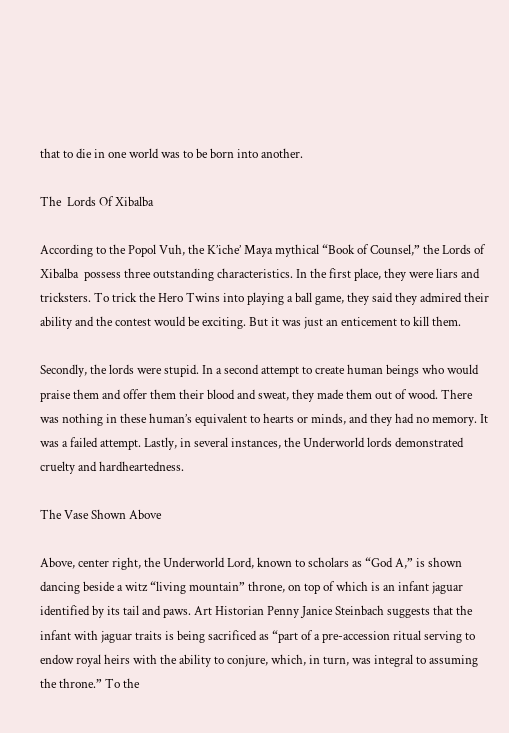that to die in one world was to be born into another.

The  Lords Of Xibalba

According to the Popol Vuh, the K’iche’ Maya mythical “Book of Counsel,” the Lords of Xibalba  possess three outstanding characteristics. In the first place, they were liars and tricksters. To trick the Hero Twins into playing a ball game, they said they admired their ability and the contest would be exciting. But it was just an enticement to kill them.

Secondly, the lords were stupid. In a second attempt to create human beings who would praise them and offer them their blood and sweat, they made them out of wood. There was nothing in these human’s equivalent to hearts or minds, and they had no memory. It was a failed attempt. Lastly, in several instances, the Underworld lords demonstrated cruelty and hardheartedness.

The Vase Shown Above

Above, center right, the Underworld Lord, known to scholars as “God A,” is shown dancing beside a witz “living mountain” throne, on top of which is an infant jaguar identified by its tail and paws. Art Historian Penny Janice Steinbach suggests that the infant with jaguar traits is being sacrificed as “part of a pre-accession ritual serving to endow royal heirs with the ability to conjure, which, in turn, was integral to assuming the throne.” To the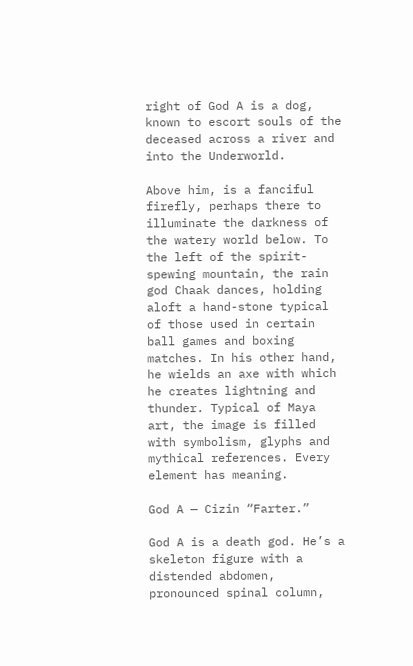right of God A is a dog, known to escort souls of the deceased across a river and into the Underworld.

Above him, is a fanciful firefly, perhaps there to illuminate the darkness of the watery world below. To the left of the spirit-spewing mountain, the rain god Chaak dances, holding aloft a hand-stone typical of those used in certain ball games and boxing matches. In his other hand, he wields an axe with which he creates lightning and thunder. Typical of Maya art, the image is filled with symbolism, glyphs and mythical references. Every element has meaning.

God A — Cizin “Farter.”

God A is a death god. He’s a skeleton figure with a distended abdomen, pronounced spinal column,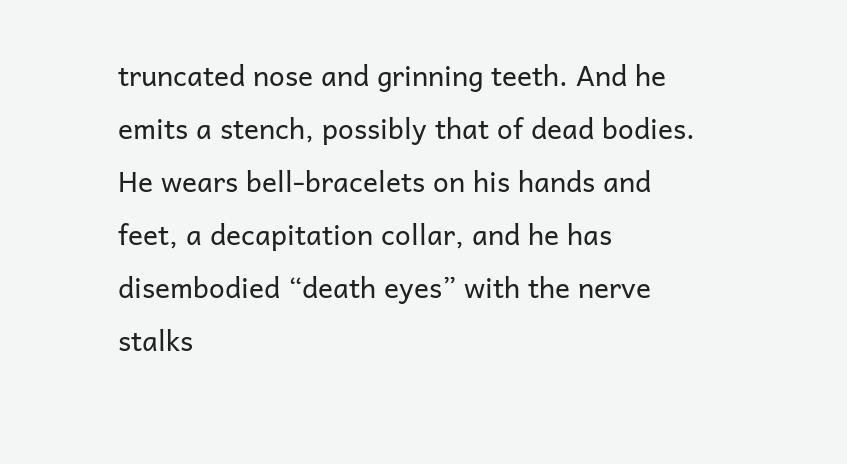truncated nose and grinning teeth. And he emits a stench, possibly that of dead bodies. He wears bell-bracelets on his hands and feet, a decapitation collar, and he has disembodied “death eyes” with the nerve stalks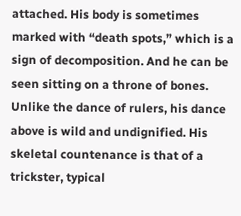attached. His body is sometimes marked with “death spots,” which is a sign of decomposition. And he can be seen sitting on a throne of bones. Unlike the dance of rulers, his dance above is wild and undignified. His skeletal countenance is that of a trickster, typical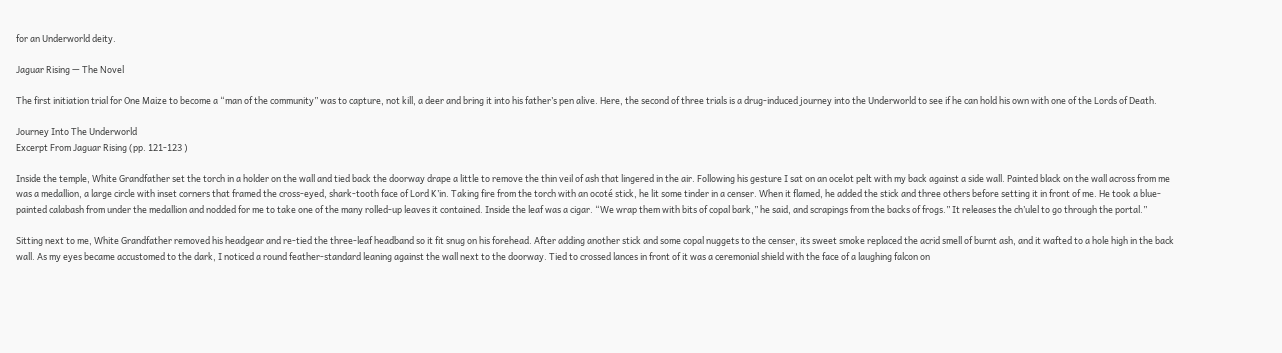for an Underworld deity.

Jaguar Rising — The Novel

The first initiation trial for One Maize to become a “man of the community” was to capture, not kill, a deer and bring it into his father’s pen alive. Here, the second of three trials is a drug-induced journey into the Underworld to see if he can hold his own with one of the Lords of Death.

Journey Into The Underworld
Excerpt From Jaguar Rising (pp. 121-123 )

Inside the temple, White Grandfather set the torch in a holder on the wall and tied back the doorway drape a little to remove the thin veil of ash that lingered in the air. Following his gesture I sat on an ocelot pelt with my back against a side wall. Painted black on the wall across from me was a medallion, a large circle with inset corners that framed the cross-eyed, shark-tooth face of Lord K’in. Taking fire from the torch with an ocoté stick, he lit some tinder in a censer. When it flamed, he added the stick and three others before setting it in front of me. He took a blue-painted calabash from under the medallion and nodded for me to take one of the many rolled-up leaves it contained. Inside the leaf was a cigar. “We wrap them with bits of copal bark,” he said, and scrapings from the backs of frogs.” It releases the ch’ulel to go through the portal.”

Sitting next to me, White Grandfather removed his headgear and re-tied the three-leaf headband so it fit snug on his forehead. After adding another stick and some copal nuggets to the censer, its sweet smoke replaced the acrid smell of burnt ash, and it wafted to a hole high in the back wall. As my eyes became accustomed to the dark, I noticed a round feather-standard leaning against the wall next to the doorway. Tied to crossed lances in front of it was a ceremonial shield with the face of a laughing falcon on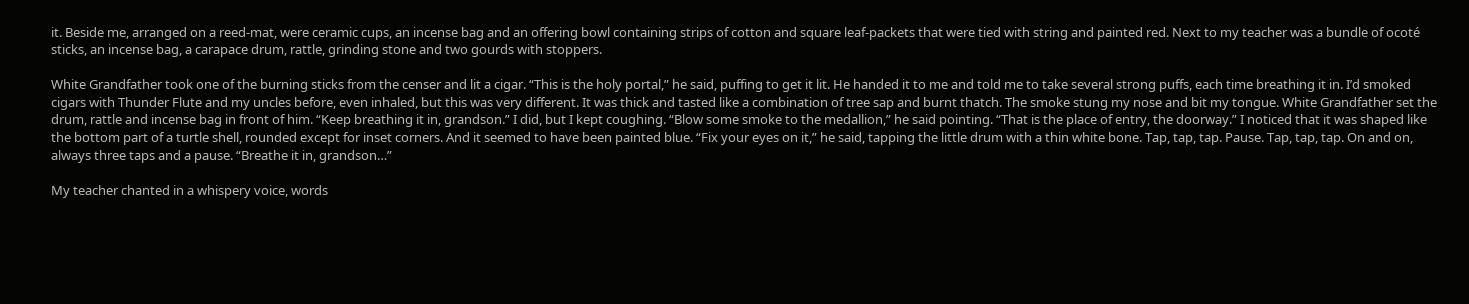it. Beside me, arranged on a reed-mat, were ceramic cups, an incense bag and an offering bowl containing strips of cotton and square leaf-packets that were tied with string and painted red. Next to my teacher was a bundle of ocoté sticks, an incense bag, a carapace drum, rattle, grinding stone and two gourds with stoppers.

White Grandfather took one of the burning sticks from the censer and lit a cigar. “This is the holy portal,” he said, puffing to get it lit. He handed it to me and told me to take several strong puffs, each time breathing it in. I’d smoked cigars with Thunder Flute and my uncles before, even inhaled, but this was very different. It was thick and tasted like a combination of tree sap and burnt thatch. The smoke stung my nose and bit my tongue. White Grandfather set the drum, rattle and incense bag in front of him. “Keep breathing it in, grandson.” I did, but I kept coughing. “Blow some smoke to the medallion,” he said pointing. “That is the place of entry, the doorway.” I noticed that it was shaped like the bottom part of a turtle shell, rounded except for inset corners. And it seemed to have been painted blue. “Fix your eyes on it,” he said, tapping the little drum with a thin white bone. Tap, tap, tap. Pause. Tap, tap, tap. On and on, always three taps and a pause. “Breathe it in, grandson…”

My teacher chanted in a whispery voice, words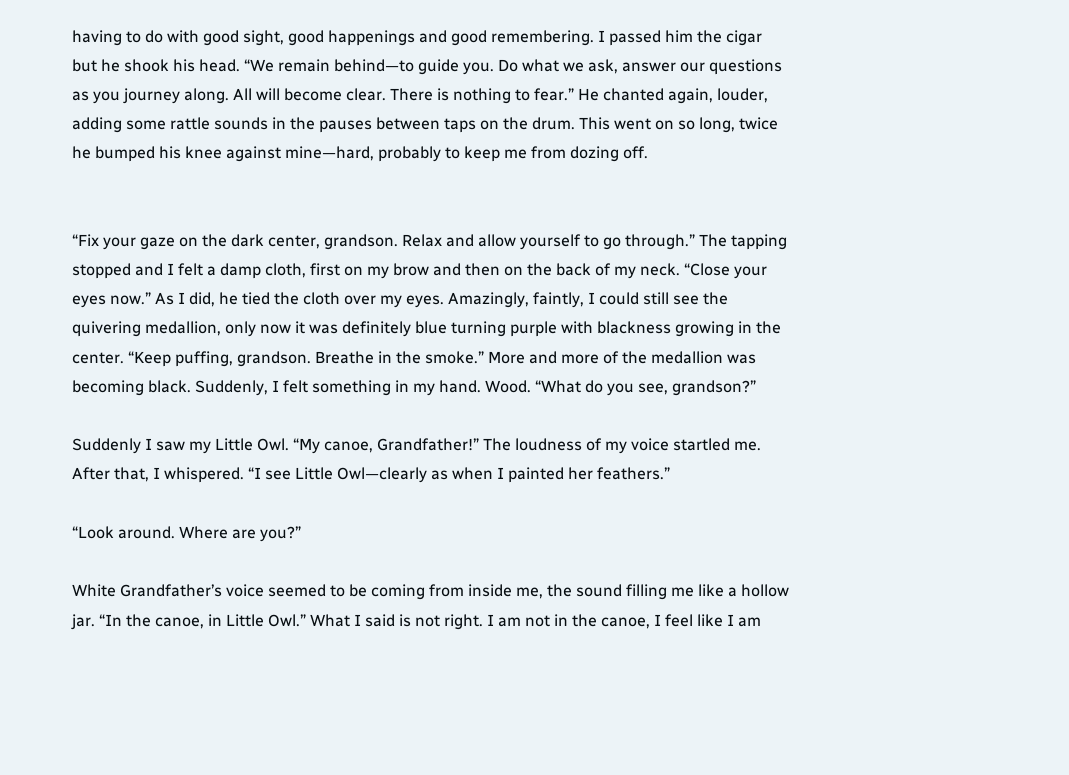having to do with good sight, good happenings and good remembering. I passed him the cigar but he shook his head. “We remain behind—to guide you. Do what we ask, answer our questions as you journey along. All will become clear. There is nothing to fear.” He chanted again, louder, adding some rattle sounds in the pauses between taps on the drum. This went on so long, twice he bumped his knee against mine—hard, probably to keep me from dozing off.


“Fix your gaze on the dark center, grandson. Relax and allow yourself to go through.” The tapping stopped and I felt a damp cloth, first on my brow and then on the back of my neck. “Close your eyes now.” As I did, he tied the cloth over my eyes. Amazingly, faintly, I could still see the quivering medallion, only now it was definitely blue turning purple with blackness growing in the center. “Keep puffing, grandson. Breathe in the smoke.” More and more of the medallion was becoming black. Suddenly, I felt something in my hand. Wood. “What do you see, grandson?”

Suddenly I saw my Little Owl. “My canoe, Grandfather!” The loudness of my voice startled me. After that, I whispered. “I see Little Owl—clearly as when I painted her feathers.”

“Look around. Where are you?”

White Grandfather’s voice seemed to be coming from inside me, the sound filling me like a hollow jar. “In the canoe, in Little Owl.” What I said is not right. I am not in the canoe, I feel like I am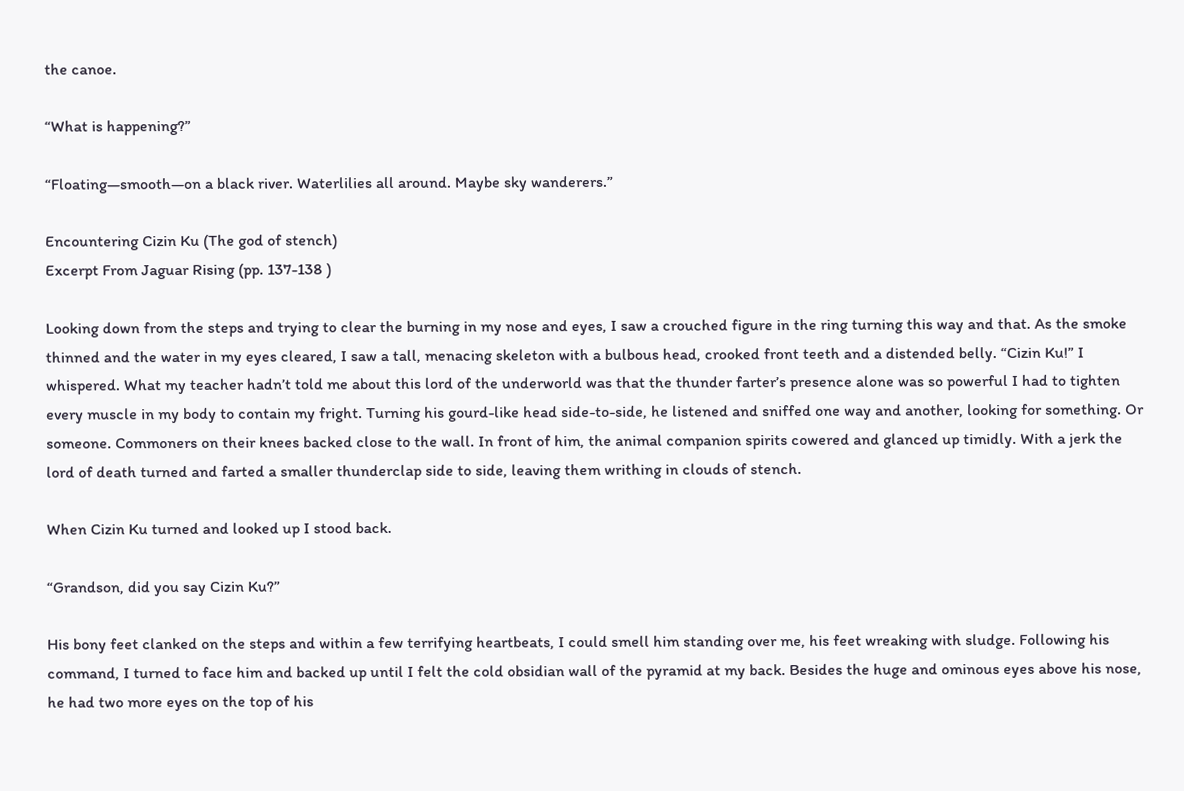the canoe.

“What is happening?”

“Floating—smooth—on a black river. Waterlilies all around. Maybe sky wanderers.”

Encountering Cizin Ku (The god of stench)
Excerpt From Jaguar Rising (pp. 137-138 )

Looking down from the steps and trying to clear the burning in my nose and eyes, I saw a crouched figure in the ring turning this way and that. As the smoke thinned and the water in my eyes cleared, I saw a tall, menacing skeleton with a bulbous head, crooked front teeth and a distended belly. “Cizin Ku!” I whispered. What my teacher hadn’t told me about this lord of the underworld was that the thunder farter’s presence alone was so powerful I had to tighten every muscle in my body to contain my fright. Turning his gourd-like head side-to-side, he listened and sniffed one way and another, looking for something. Or someone. Commoners on their knees backed close to the wall. In front of him, the animal companion spirits cowered and glanced up timidly. With a jerk the lord of death turned and farted a smaller thunderclap side to side, leaving them writhing in clouds of stench.

When Cizin Ku turned and looked up I stood back.

“Grandson, did you say Cizin Ku?”

His bony feet clanked on the steps and within a few terrifying heartbeats, I could smell him standing over me, his feet wreaking with sludge. Following his command, I turned to face him and backed up until I felt the cold obsidian wall of the pyramid at my back. Besides the huge and ominous eyes above his nose, he had two more eyes on the top of his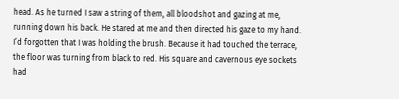head. As he turned I saw a string of them, all bloodshot and gazing at me, running down his back. He stared at me and then directed his gaze to my hand. I’d forgotten that I was holding the brush. Because it had touched the terrace, the floor was turning from black to red. His square and cavernous eye sockets had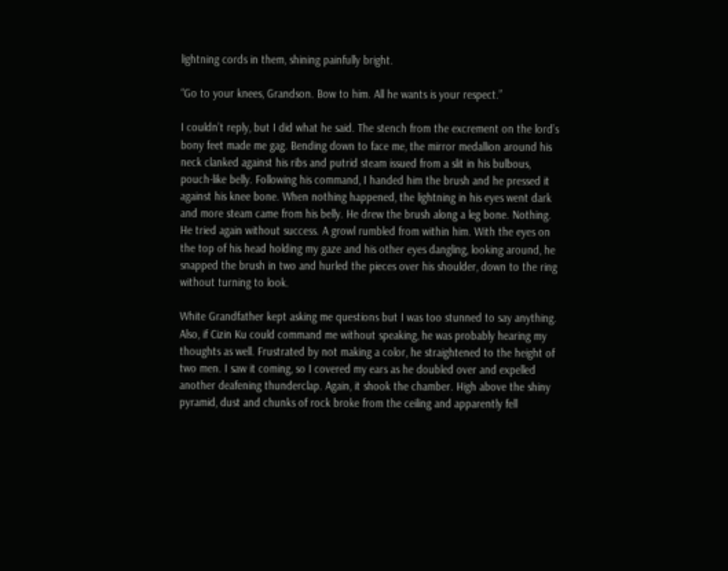lightning cords in them, shining painfully bright.

“Go to your knees, Grandson. Bow to him. All he wants is your respect.”

I couldn’t reply, but I did what he said. The stench from the excrement on the lord’s bony feet made me gag. Bending down to face me, the mirror medallion around his neck clanked against his ribs and putrid steam issued from a slit in his bulbous, pouch-like belly. Following his command, I handed him the brush and he pressed it against his knee bone. When nothing happened, the lightning in his eyes went dark and more steam came from his belly. He drew the brush along a leg bone. Nothing. He tried again without success. A growl rumbled from within him. With the eyes on the top of his head holding my gaze and his other eyes dangling, looking around, he snapped the brush in two and hurled the pieces over his shoulder, down to the ring without turning to look.

White Grandfather kept asking me questions but I was too stunned to say anything. Also, if Cizin Ku could command me without speaking, he was probably hearing my thoughts as well. Frustrated by not making a color, he straightened to the height of two men. I saw it coming, so I covered my ears as he doubled over and expelled another deafening thunderclap. Again, it shook the chamber. High above the shiny pyramid, dust and chunks of rock broke from the ceiling and apparently fell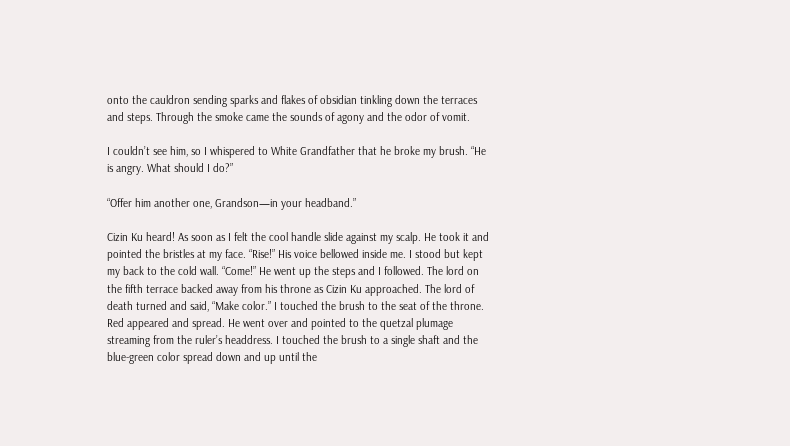onto the cauldron sending sparks and flakes of obsidian tinkling down the terraces and steps. Through the smoke came the sounds of agony and the odor of vomit.

I couldn’t see him, so I whispered to White Grandfather that he broke my brush. “He is angry. What should I do?”

“Offer him another one, Grandson—in your headband.”

Cizin Ku heard! As soon as I felt the cool handle slide against my scalp. He took it and pointed the bristles at my face. “Rise!” His voice bellowed inside me. I stood but kept my back to the cold wall. “Come!” He went up the steps and I followed. The lord on the fifth terrace backed away from his throne as Cizin Ku approached. The lord of death turned and said, “Make color.” I touched the brush to the seat of the throne. Red appeared and spread. He went over and pointed to the quetzal plumage streaming from the ruler’s headdress. I touched the brush to a single shaft and the blue-green color spread down and up until the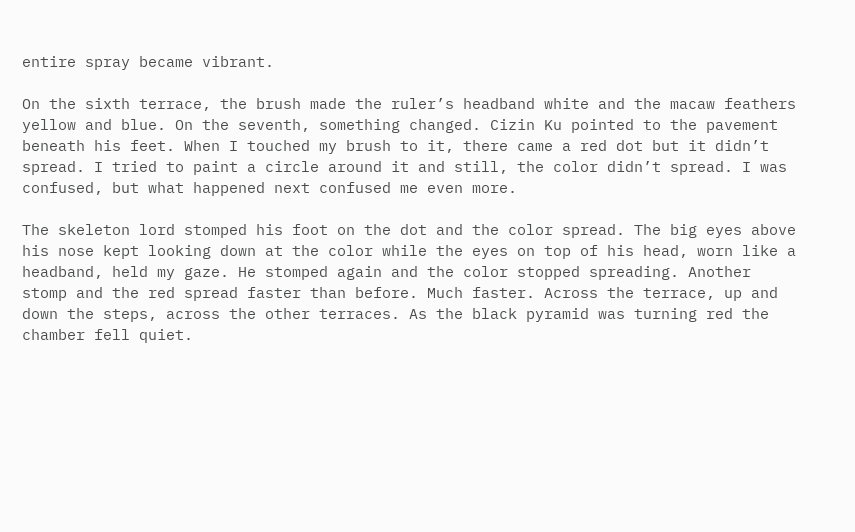entire spray became vibrant.

On the sixth terrace, the brush made the ruler’s headband white and the macaw feathers yellow and blue. On the seventh, something changed. Cizin Ku pointed to the pavement beneath his feet. When I touched my brush to it, there came a red dot but it didn’t spread. I tried to paint a circle around it and still, the color didn’t spread. I was confused, but what happened next confused me even more.

The skeleton lord stomped his foot on the dot and the color spread. The big eyes above his nose kept looking down at the color while the eyes on top of his head, worn like a headband, held my gaze. He stomped again and the color stopped spreading. Another stomp and the red spread faster than before. Much faster. Across the terrace, up and down the steps, across the other terraces. As the black pyramid was turning red the chamber fell quiet.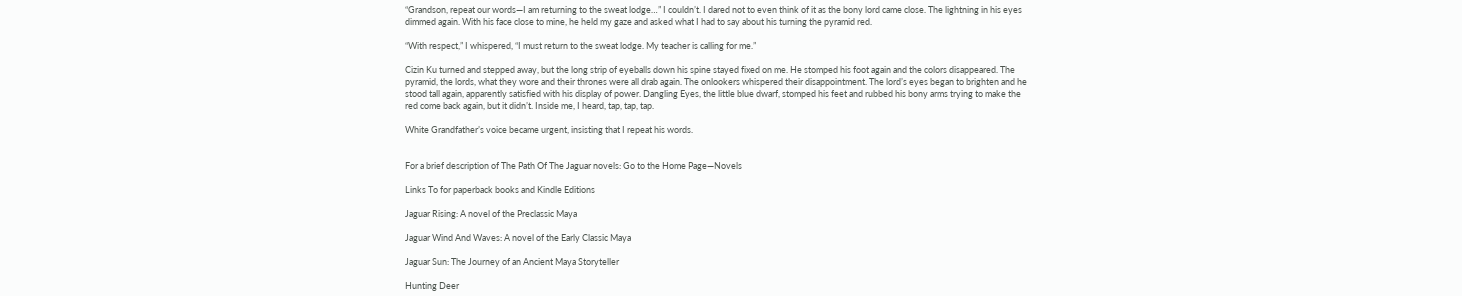“Grandson, repeat our words—I am returning to the sweat lodge…” I couldn’t. I dared not to even think of it as the bony lord came close. The lightning in his eyes dimmed again. With his face close to mine, he held my gaze and asked what I had to say about his turning the pyramid red.

“With respect,” I whispered, “I must return to the sweat lodge. My teacher is calling for me.”

Cizin Ku turned and stepped away, but the long strip of eyeballs down his spine stayed fixed on me. He stomped his foot again and the colors disappeared. The pyramid, the lords, what they wore and their thrones were all drab again. The onlookers whispered their disappointment. The lord’s eyes began to brighten and he stood tall again, apparently satisfied with his display of power. Dangling Eyes, the little blue dwarf, stomped his feet and rubbed his bony arms trying to make the red come back again, but it didn’t. Inside me, I heard, tap, tap, tap.

White Grandfather’s voice became urgent, insisting that I repeat his words.


For a brief description of The Path Of The Jaguar novels: Go to the Home Page—Novels

Links To for paperback books and Kindle Editions

Jaguar Rising: A novel of the Preclassic Maya

Jaguar Wind And Waves: A novel of the Early Classic Maya

Jaguar Sun: The Journey of an Ancient Maya Storyteller

Hunting Deer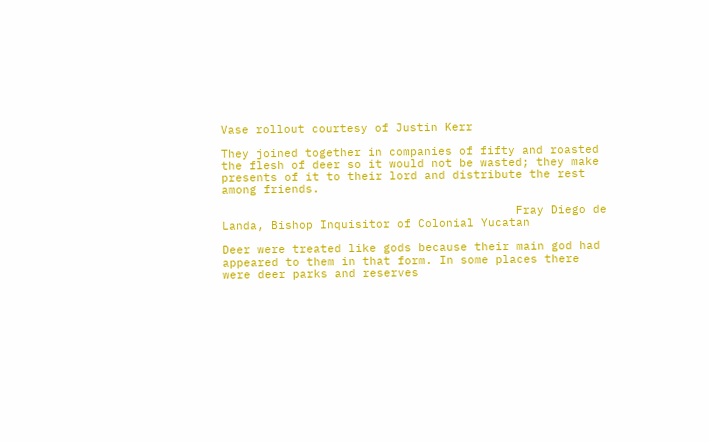Vase rollout courtesy of Justin Kerr

They joined together in companies of fifty and roasted the flesh of deer so it would not be wasted; they make presents of it to their lord and distribute the rest among friends.

                                          Fray Diego de Landa, Bishop Inquisitor of Colonial Yucatan

Deer were treated like gods because their main god had appeared to them in that form. In some places there were deer parks and reserves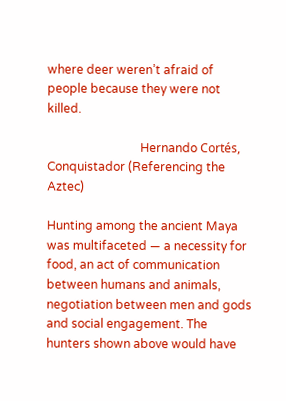where deer weren’t afraid of people because they were not killed.

                               Hernando Cortés, Conquistador (Referencing the Aztec)

Hunting among the ancient Maya was multifaceted — a necessity for food, an act of communication between humans and animals, negotiation between men and gods and social engagement. The hunters shown above would have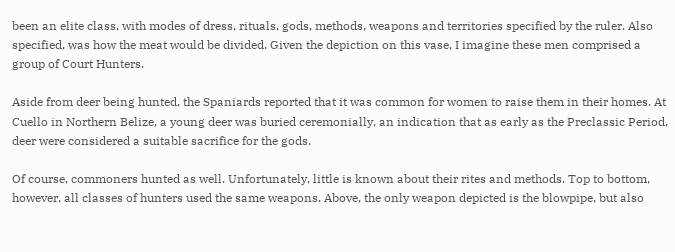been an elite class, with modes of dress, rituals, gods, methods, weapons and territories specified by the ruler. Also specified, was how the meat would be divided. Given the depiction on this vase, I imagine these men comprised a group of Court Hunters.

Aside from deer being hunted, the Spaniards reported that it was common for women to raise them in their homes. At Cuello in Northern Belize, a young deer was buried ceremonially, an indication that as early as the Preclassic Period, deer were considered a suitable sacrifice for the gods.

Of course, commoners hunted as well. Unfortunately, little is known about their rites and methods. Top to bottom, however, all classes of hunters used the same weapons. Above, the only weapon depicted is the blowpipe, but also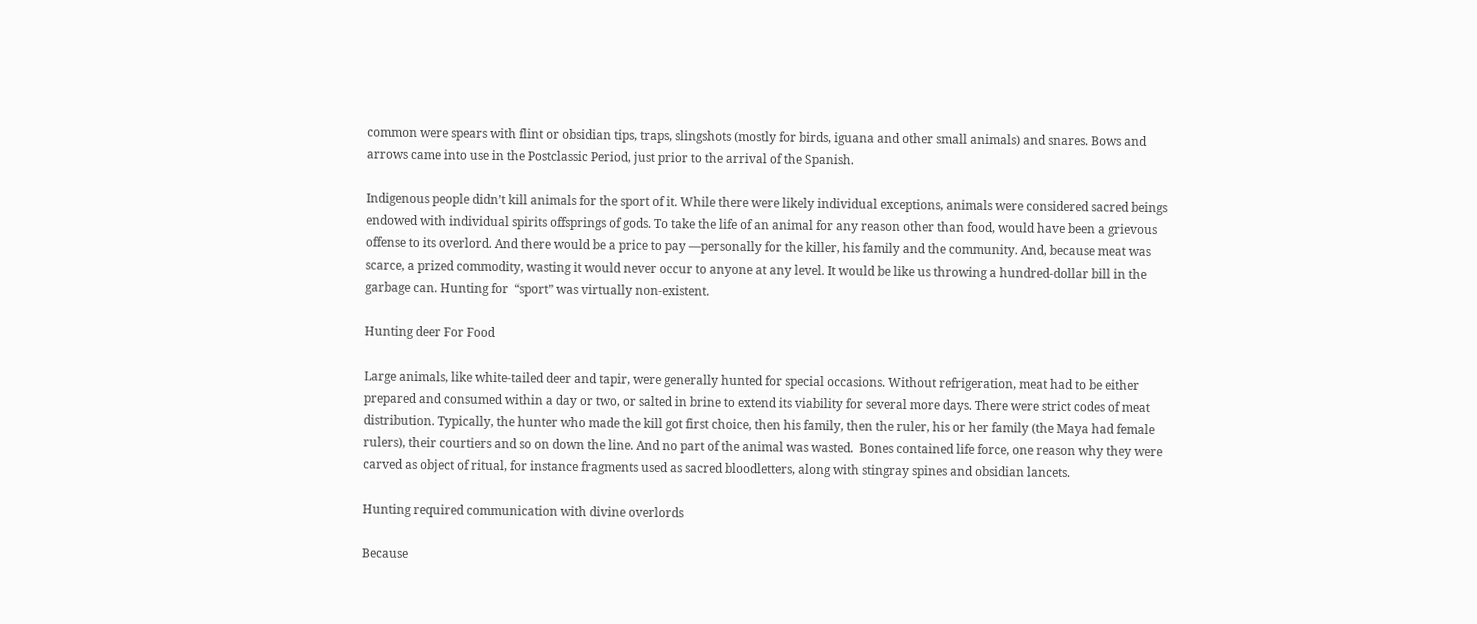common were spears with flint or obsidian tips, traps, slingshots (mostly for birds, iguana and other small animals) and snares. Bows and arrows came into use in the Postclassic Period, just prior to the arrival of the Spanish.

Indigenous people didn’t kill animals for the sport of it. While there were likely individual exceptions, animals were considered sacred beings endowed with individual spirits offsprings of gods. To take the life of an animal for any reason other than food, would have been a grievous offense to its overlord. And there would be a price to pay —personally for the killer, his family and the community. And, because meat was scarce, a prized commodity, wasting it would never occur to anyone at any level. It would be like us throwing a hundred-dollar bill in the garbage can. Hunting for  “sport” was virtually non-existent.

Hunting deer For Food

Large animals, like white-tailed deer and tapir, were generally hunted for special occasions. Without refrigeration, meat had to be either prepared and consumed within a day or two, or salted in brine to extend its viability for several more days. There were strict codes of meat distribution. Typically, the hunter who made the kill got first choice, then his family, then the ruler, his or her family (the Maya had female rulers), their courtiers and so on down the line. And no part of the animal was wasted.  Bones contained life force, one reason why they were carved as object of ritual, for instance fragments used as sacred bloodletters, along with stingray spines and obsidian lancets.

Hunting required communication with divine overlords

Because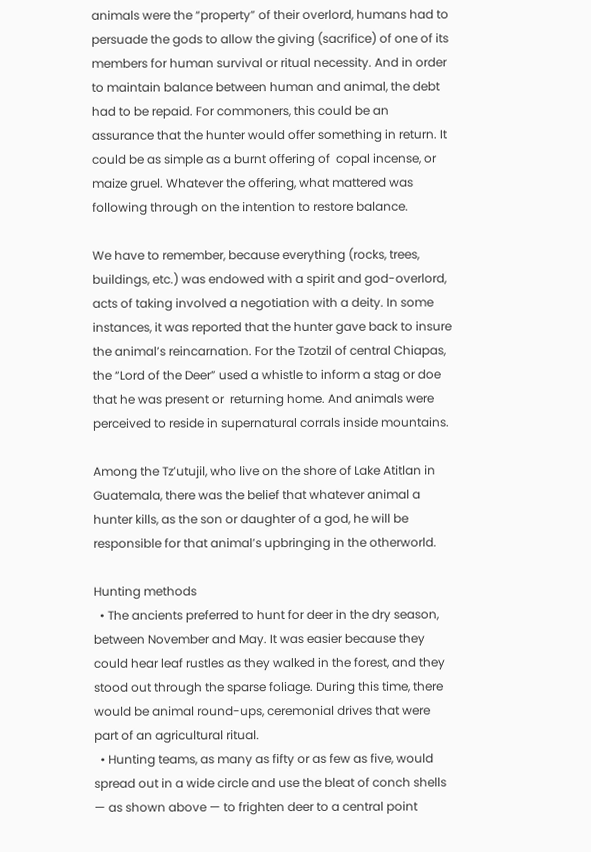animals were the “property” of their overlord, humans had to persuade the gods to allow the giving (sacrifice) of one of its members for human survival or ritual necessity. And in order to maintain balance between human and animal, the debt had to be repaid. For commoners, this could be an assurance that the hunter would offer something in return. It could be as simple as a burnt offering of  copal incense, or maize gruel. Whatever the offering, what mattered was following through on the intention to restore balance.

We have to remember, because everything (rocks, trees, buildings, etc.) was endowed with a spirit and god-overlord, acts of taking involved a negotiation with a deity. In some instances, it was reported that the hunter gave back to insure the animal’s reincarnation. For the Tzotzil of central Chiapas, the “Lord of the Deer” used a whistle to inform a stag or doe that he was present or  returning home. And animals were perceived to reside in supernatural corrals inside mountains.

Among the Tz’utujil, who live on the shore of Lake Atitlan in Guatemala, there was the belief that whatever animal a hunter kills, as the son or daughter of a god, he will be responsible for that animal’s upbringing in the otherworld.

Hunting methods
  • The ancients preferred to hunt for deer in the dry season, between November and May. It was easier because they could hear leaf rustles as they walked in the forest, and they stood out through the sparse foliage. During this time, there would be animal round-ups, ceremonial drives that were part of an agricultural ritual.
  • Hunting teams, as many as fifty or as few as five, would spread out in a wide circle and use the bleat of conch shells — as shown above — to frighten deer to a central point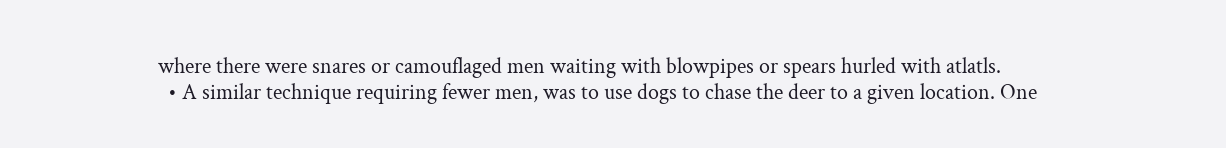where there were snares or camouflaged men waiting with blowpipes or spears hurled with atlatls.
  • A similar technique requiring fewer men, was to use dogs to chase the deer to a given location. One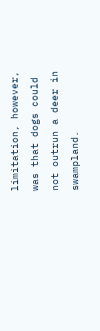limitation, however, was that dogs could not outrun a deer in swampland.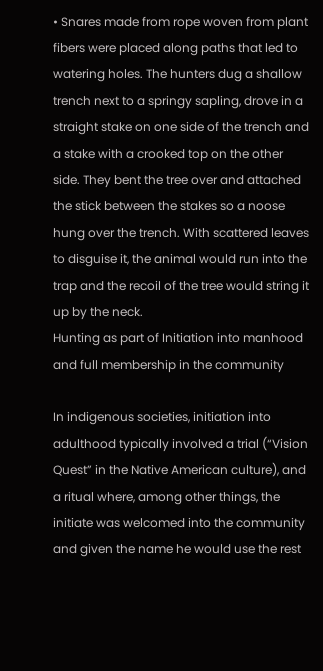• Snares made from rope woven from plant fibers were placed along paths that led to watering holes. The hunters dug a shallow trench next to a springy sapling, drove in a straight stake on one side of the trench and a stake with a crooked top on the other side. They bent the tree over and attached the stick between the stakes so a noose hung over the trench. With scattered leaves to disguise it, the animal would run into the trap and the recoil of the tree would string it up by the neck.
Hunting as part of Initiation into manhood and full membership in the community

In indigenous societies, initiation into adulthood typically involved a trial (“Vision Quest” in the Native American culture), and a ritual where, among other things, the initiate was welcomed into the community and given the name he would use the rest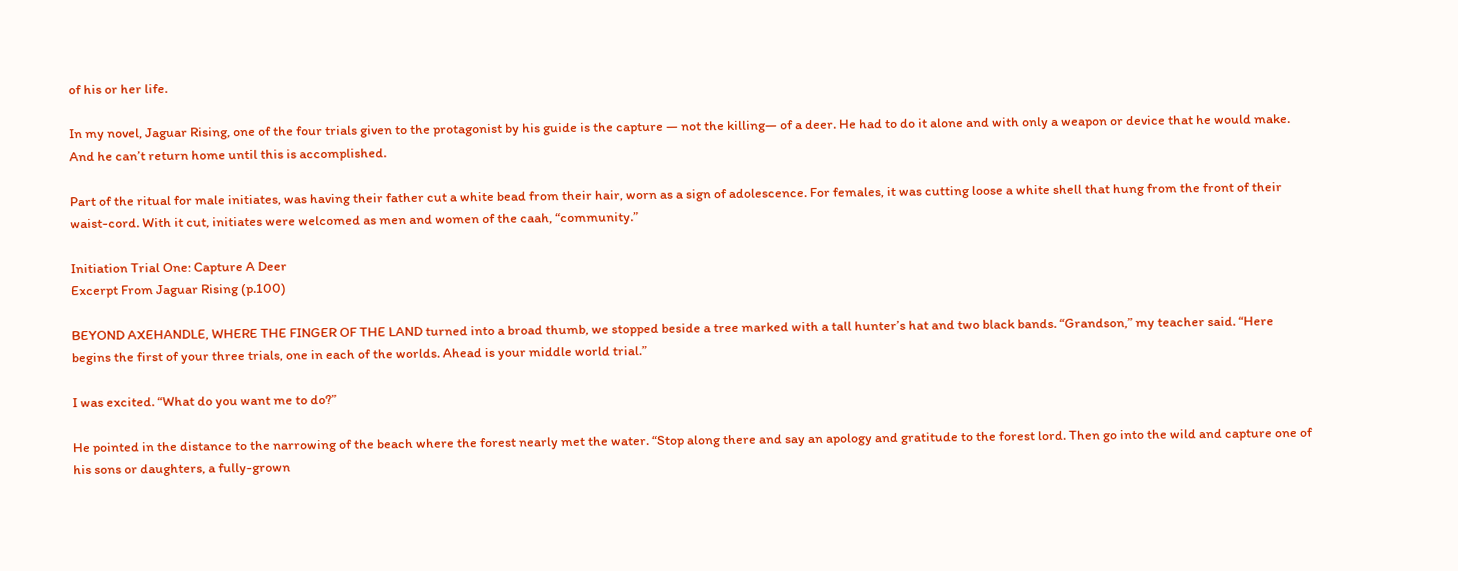of his or her life.

In my novel, Jaguar Rising, one of the four trials given to the protagonist by his guide is the capture — not the killing— of a deer. He had to do it alone and with only a weapon or device that he would make. And he can’t return home until this is accomplished.

Part of the ritual for male initiates, was having their father cut a white bead from their hair, worn as a sign of adolescence. For females, it was cutting loose a white shell that hung from the front of their waist-cord. With it cut, initiates were welcomed as men and women of the caah, “community.”

Initiation Trial One: Capture A Deer
Excerpt From Jaguar Rising (p.100)

BEYOND AXEHANDLE, WHERE THE FINGER OF THE LAND turned into a broad thumb, we stopped beside a tree marked with a tall hunter’s hat and two black bands. “Grandson,” my teacher said. “Here begins the first of your three trials, one in each of the worlds. Ahead is your middle world trial.”

I was excited. “What do you want me to do?”

He pointed in the distance to the narrowing of the beach where the forest nearly met the water. “Stop along there and say an apology and gratitude to the forest lord. Then go into the wild and capture one of his sons or daughters, a fully-grown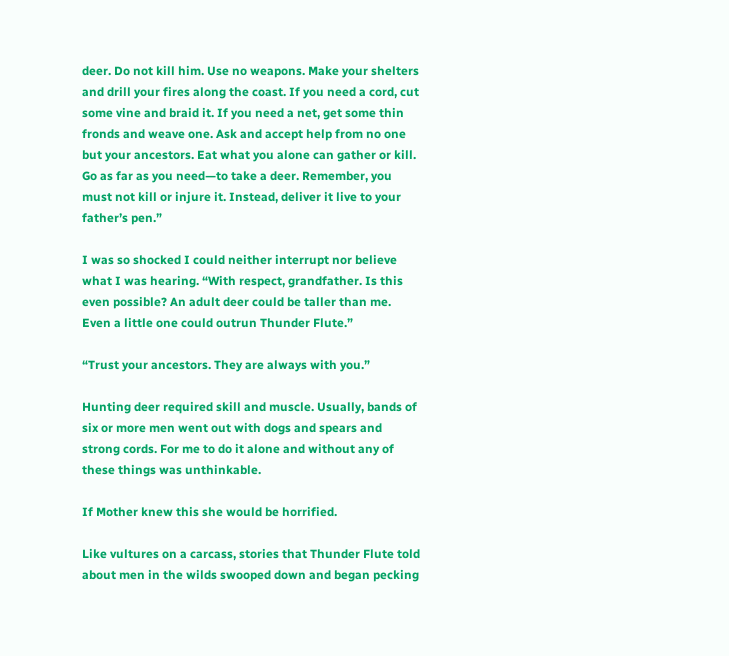deer. Do not kill him. Use no weapons. Make your shelters and drill your fires along the coast. If you need a cord, cut some vine and braid it. If you need a net, get some thin fronds and weave one. Ask and accept help from no one but your ancestors. Eat what you alone can gather or kill. Go as far as you need—to take a deer. Remember, you must not kill or injure it. Instead, deliver it live to your father’s pen.”

I was so shocked I could neither interrupt nor believe what I was hearing. “With respect, grandfather. Is this even possible? An adult deer could be taller than me. Even a little one could outrun Thunder Flute.”

“Trust your ancestors. They are always with you.”

Hunting deer required skill and muscle. Usually, bands of six or more men went out with dogs and spears and strong cords. For me to do it alone and without any of these things was unthinkable.

If Mother knew this she would be horrified.

Like vultures on a carcass, stories that Thunder Flute told about men in the wilds swooped down and began pecking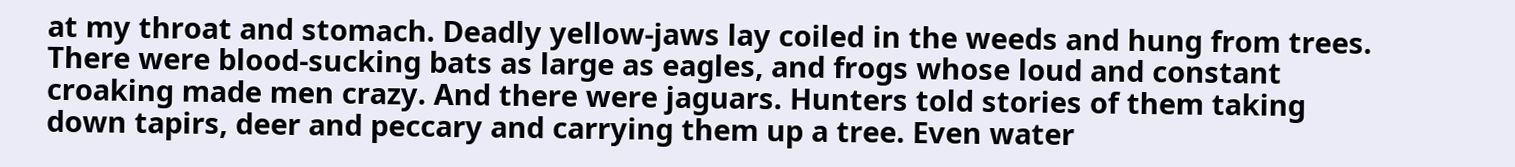at my throat and stomach. Deadly yellow-jaws lay coiled in the weeds and hung from trees. There were blood-sucking bats as large as eagles, and frogs whose loud and constant croaking made men crazy. And there were jaguars. Hunters told stories of them taking down tapirs, deer and peccary and carrying them up a tree. Even water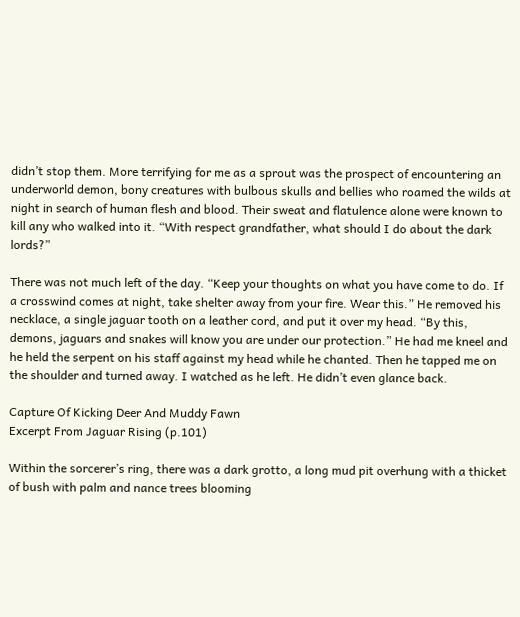didn’t stop them. More terrifying for me as a sprout was the prospect of encountering an underworld demon, bony creatures with bulbous skulls and bellies who roamed the wilds at night in search of human flesh and blood. Their sweat and flatulence alone were known to kill any who walked into it. “With respect grandfather, what should I do about the dark lords?”

There was not much left of the day. “Keep your thoughts on what you have come to do. If a crosswind comes at night, take shelter away from your fire. Wear this.” He removed his necklace, a single jaguar tooth on a leather cord, and put it over my head. “By this, demons, jaguars and snakes will know you are under our protection.” He had me kneel and he held the serpent on his staff against my head while he chanted. Then he tapped me on the shoulder and turned away. I watched as he left. He didn’t even glance back.

Capture Of Kicking Deer And Muddy Fawn
Excerpt From Jaguar Rising (p.101)

Within the sorcerer’s ring, there was a dark grotto, a long mud pit overhung with a thicket of bush with palm and nance trees blooming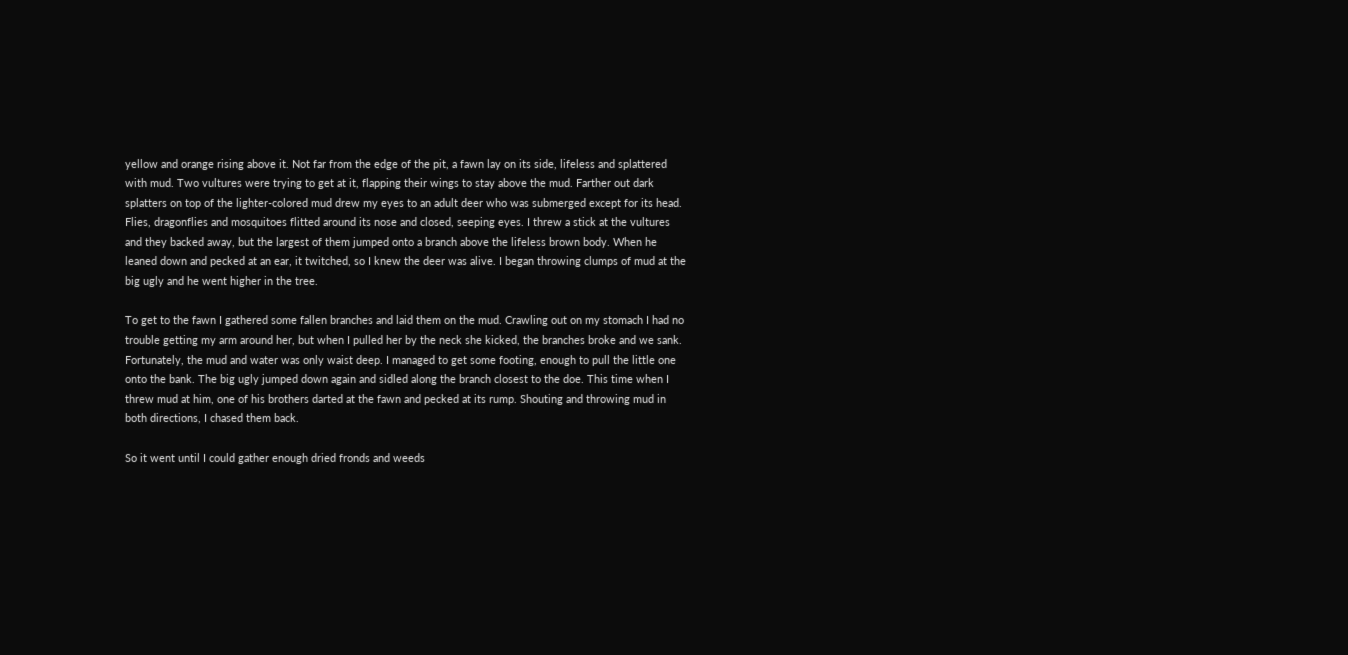yellow and orange rising above it. Not far from the edge of the pit, a fawn lay on its side, lifeless and splattered with mud. Two vultures were trying to get at it, flapping their wings to stay above the mud. Farther out dark splatters on top of the lighter-colored mud drew my eyes to an adult deer who was submerged except for its head. Flies, dragonflies and mosquitoes flitted around its nose and closed, seeping eyes. I threw a stick at the vultures and they backed away, but the largest of them jumped onto a branch above the lifeless brown body. When he leaned down and pecked at an ear, it twitched, so I knew the deer was alive. I began throwing clumps of mud at the big ugly and he went higher in the tree.

To get to the fawn I gathered some fallen branches and laid them on the mud. Crawling out on my stomach I had no trouble getting my arm around her, but when I pulled her by the neck she kicked, the branches broke and we sank. Fortunately, the mud and water was only waist deep. I managed to get some footing, enough to pull the little one onto the bank. The big ugly jumped down again and sidled along the branch closest to the doe. This time when I threw mud at him, one of his brothers darted at the fawn and pecked at its rump. Shouting and throwing mud in both directions, I chased them back.

So it went until I could gather enough dried fronds and weeds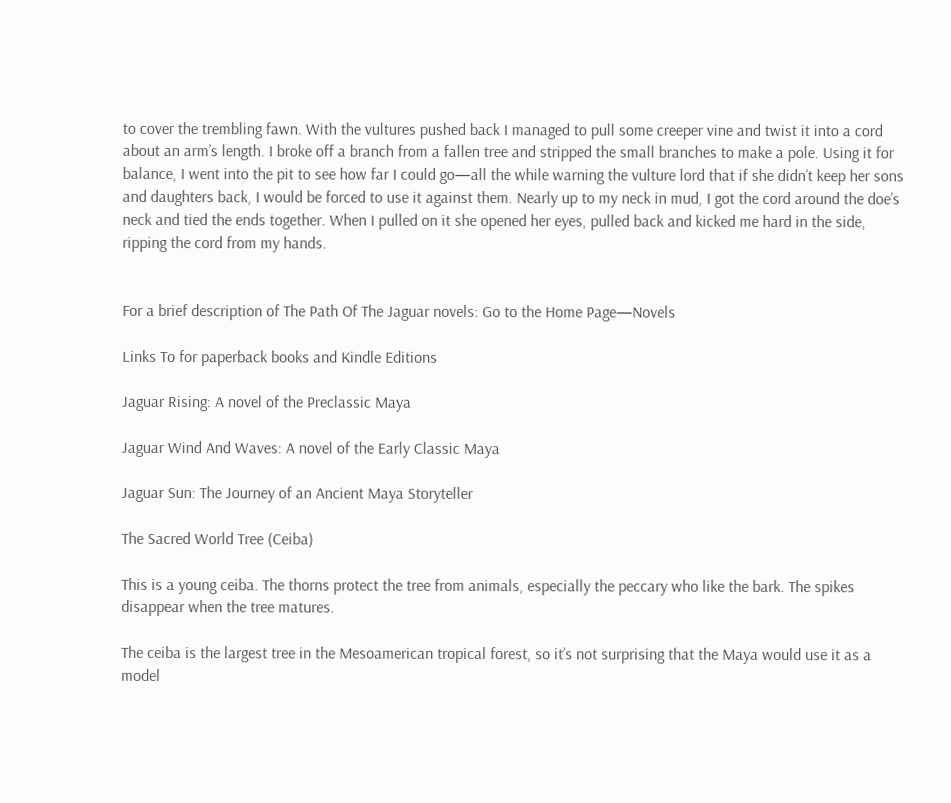to cover the trembling fawn. With the vultures pushed back I managed to pull some creeper vine and twist it into a cord about an arm’s length. I broke off a branch from a fallen tree and stripped the small branches to make a pole. Using it for balance, I went into the pit to see how far I could go—all the while warning the vulture lord that if she didn’t keep her sons and daughters back, I would be forced to use it against them. Nearly up to my neck in mud, I got the cord around the doe’s neck and tied the ends together. When I pulled on it she opened her eyes, pulled back and kicked me hard in the side, ripping the cord from my hands.


For a brief description of The Path Of The Jaguar novels: Go to the Home Page—Novels

Links To for paperback books and Kindle Editions

Jaguar Rising: A novel of the Preclassic Maya

Jaguar Wind And Waves: A novel of the Early Classic Maya

Jaguar Sun: The Journey of an Ancient Maya Storyteller

The Sacred World Tree (Ceiba)

This is a young ceiba. The thorns protect the tree from animals, especially the peccary who like the bark. The spikes disappear when the tree matures.

The ceiba is the largest tree in the Mesoamerican tropical forest, so it’s not surprising that the Maya would use it as a model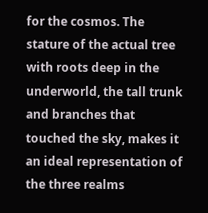for the cosmos. The stature of the actual tree with roots deep in the underworld, the tall trunk and branches that touched the sky, makes it an ideal representation of the three realms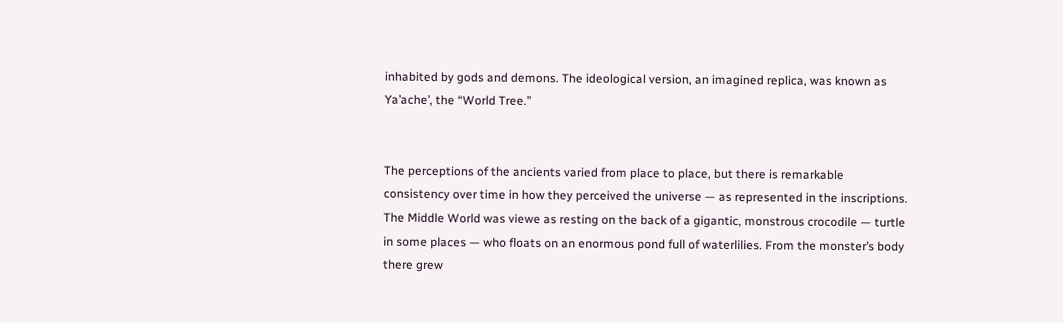inhabited by gods and demons. The ideological version, an imagined replica, was known as Ya’ache’, the “World Tree.”


The perceptions of the ancients varied from place to place, but there is remarkable consistency over time in how they perceived the universe — as represented in the inscriptions.  The Middle World was viewe as resting on the back of a gigantic, monstrous crocodile — turtle in some places — who floats on an enormous pond full of waterlilies. From the monster’s body there grew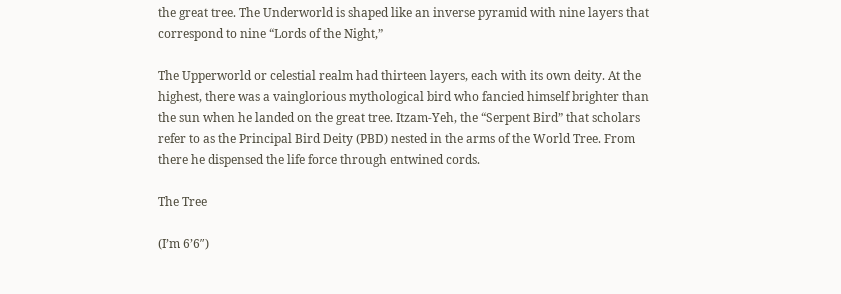the great tree. The Underworld is shaped like an inverse pyramid with nine layers that correspond to nine “Lords of the Night,”

The Upperworld or celestial realm had thirteen layers, each with its own deity. At the highest, there was a vainglorious mythological bird who fancied himself brighter than the sun when he landed on the great tree. Itzam-Yeh, the “Serpent Bird” that scholars refer to as the Principal Bird Deity (PBD) nested in the arms of the World Tree. From there he dispensed the life force through entwined cords.

The Tree

(I’m 6’6″)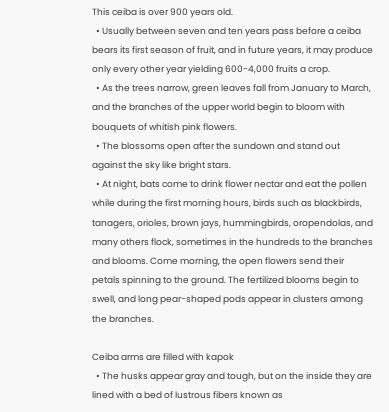This ceiba is over 900 years old.
  • Usually between seven and ten years pass before a ceiba bears its first season of fruit, and in future years, it may produce only every other year yielding 600-4,000 fruits a crop.
  • As the trees narrow, green leaves fall from January to March, and the branches of the upper world begin to bloom with bouquets of whitish pink flowers.
  • The blossoms open after the sundown and stand out against the sky like bright stars.
  • At night, bats come to drink flower nectar and eat the pollen while during the first morning hours, birds such as blackbirds, tanagers, orioles, brown jays, hummingbirds, oropendolas, and many others flock, sometimes in the hundreds to the branches and blooms. Come morning, the open flowers send their petals spinning to the ground. The fertilized blooms begin to swell, and long pear-shaped pods appear in clusters among the branches.

Ceiba arms are filled with kapok
  • The husks appear gray and tough, but on the inside they are lined with a bed of lustrous fibers known as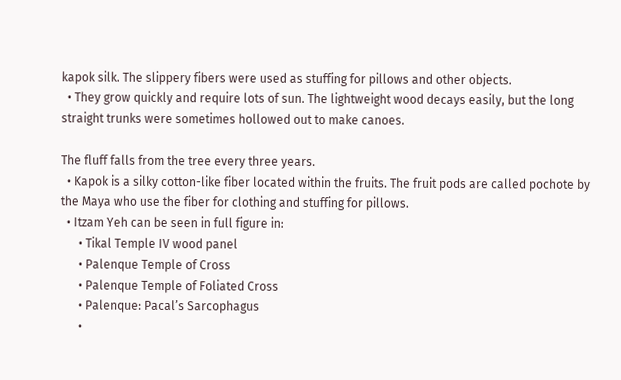kapok silk. The slippery fibers were used as stuffing for pillows and other objects.
  • They grow quickly and require lots of sun. The lightweight wood decays easily, but the long straight trunks were sometimes hollowed out to make canoes.

The fluff falls from the tree every three years.
  • Kapok is a silky cotton-like fiber located within the fruits. The fruit pods are called pochote by the Maya who use the fiber for clothing and stuffing for pillows.
  • Itzam Yeh can be seen in full figure in:
      • Tikal Temple IV wood panel
      • Palenque Temple of Cross
      • Palenque Temple of Foliated Cross
      • Palenque: Pacal’s Sarcophagus
      •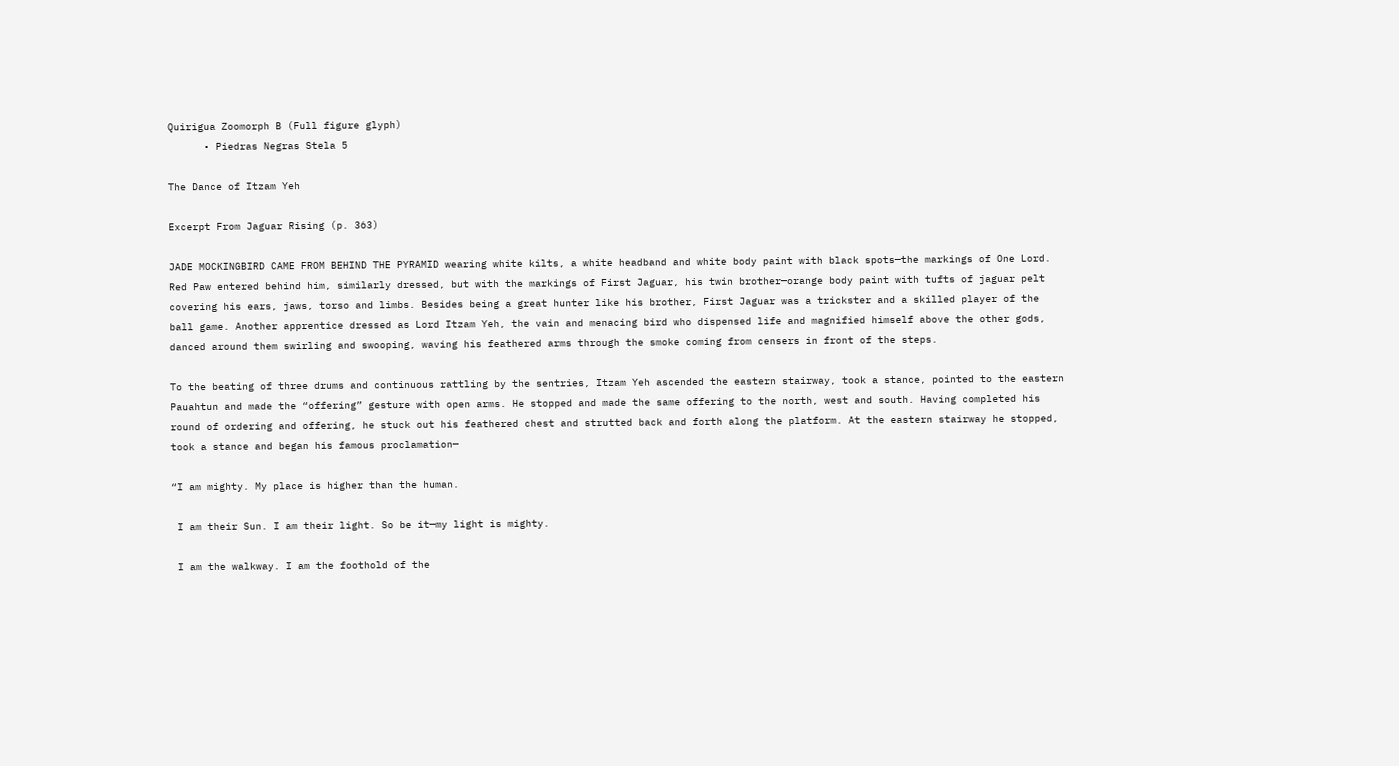Quirigua Zoomorph B (Full figure glyph)
      • Piedras Negras Stela 5

The Dance of Itzam Yeh

Excerpt From Jaguar Rising (p. 363)

JADE MOCKINGBIRD CAME FROM BEHIND THE PYRAMID wearing white kilts, a white headband and white body paint with black spots—the markings of One Lord. Red Paw entered behind him, similarly dressed, but with the markings of First Jaguar, his twin brother—orange body paint with tufts of jaguar pelt covering his ears, jaws, torso and limbs. Besides being a great hunter like his brother, First Jaguar was a trickster and a skilled player of the ball game. Another apprentice dressed as Lord Itzam Yeh, the vain and menacing bird who dispensed life and magnified himself above the other gods, danced around them swirling and swooping, waving his feathered arms through the smoke coming from censers in front of the steps.

To the beating of three drums and continuous rattling by the sentries, Itzam Yeh ascended the eastern stairway, took a stance, pointed to the eastern Pauahtun and made the “offering” gesture with open arms. He stopped and made the same offering to the north, west and south. Having completed his round of ordering and offering, he stuck out his feathered chest and strutted back and forth along the platform. At the eastern stairway he stopped, took a stance and began his famous proclamation—

“I am mighty. My place is higher than the human.

 I am their Sun. I am their light. So be it—my light is mighty.

 I am the walkway. I am the foothold of the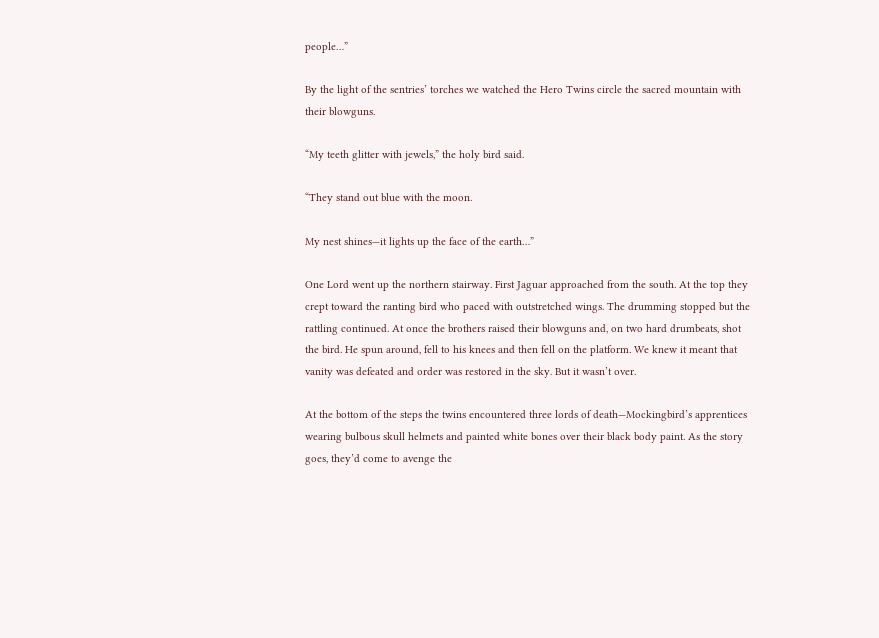people…”

By the light of the sentries’ torches we watched the Hero Twins circle the sacred mountain with their blowguns.

“My teeth glitter with jewels,” the holy bird said.

“They stand out blue with the moon.

My nest shines—it lights up the face of the earth…”

One Lord went up the northern stairway. First Jaguar approached from the south. At the top they crept toward the ranting bird who paced with outstretched wings. The drumming stopped but the rattling continued. At once the brothers raised their blowguns and, on two hard drumbeats, shot the bird. He spun around, fell to his knees and then fell on the platform. We knew it meant that vanity was defeated and order was restored in the sky. But it wasn’t over.

At the bottom of the steps the twins encountered three lords of death—Mockingbird’s apprentices wearing bulbous skull helmets and painted white bones over their black body paint. As the story goes, they’d come to avenge the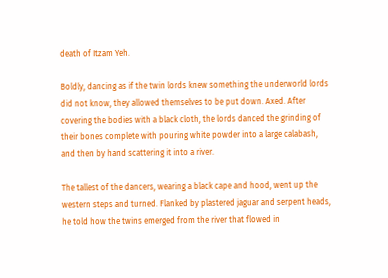death of Itzam Yeh.

Boldly, dancing as if the twin lords knew something the underworld lords did not know, they allowed themselves to be put down. Axed. After covering the bodies with a black cloth, the lords danced the grinding of their bones complete with pouring white powder into a large calabash, and then by hand scattering it into a river.

The tallest of the dancers, wearing a black cape and hood, went up the western steps and turned. Flanked by plastered jaguar and serpent heads, he told how the twins emerged from the river that flowed in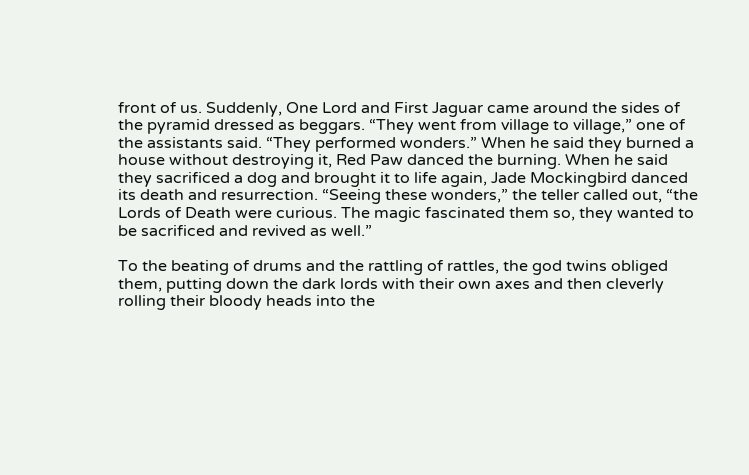front of us. Suddenly, One Lord and First Jaguar came around the sides of the pyramid dressed as beggars. “They went from village to village,” one of the assistants said. “They performed wonders.” When he said they burned a house without destroying it, Red Paw danced the burning. When he said they sacrificed a dog and brought it to life again, Jade Mockingbird danced its death and resurrection. “Seeing these wonders,” the teller called out, “the Lords of Death were curious. The magic fascinated them so, they wanted to be sacrificed and revived as well.”

To the beating of drums and the rattling of rattles, the god twins obliged them, putting down the dark lords with their own axes and then cleverly rolling their bloody heads into the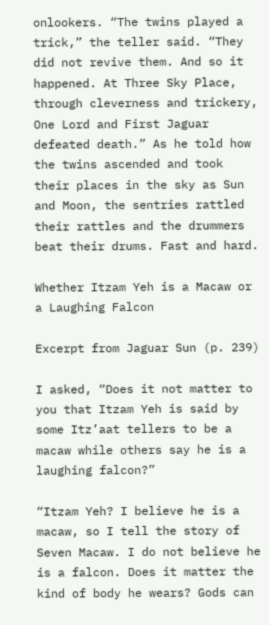onlookers. “The twins played a trick,” the teller said. “They did not revive them. And so it happened. At Three Sky Place, through cleverness and trickery, One Lord and First Jaguar defeated death.” As he told how the twins ascended and took their places in the sky as Sun and Moon, the sentries rattled their rattles and the drummers beat their drums. Fast and hard.

Whether Itzam Yeh is a Macaw or a Laughing Falcon

Excerpt from Jaguar Sun (p. 239)

I asked, “Does it not matter to you that Itzam Yeh is said by some Itz’aat tellers to be a macaw while others say he is a laughing falcon?”

“Itzam Yeh? I believe he is a macaw, so I tell the story of Seven Macaw. I do not believe he is a falcon. Does it matter the kind of body he wears? Gods can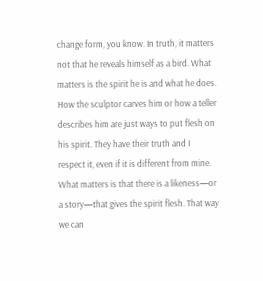change form, you know. In truth, it matters not that he reveals himself as a bird. What matters is the spirit he is and what he does. How the sculptor carves him or how a teller describes him are just ways to put flesh on his spirit. They have their truth and I respect it, even if it is different from mine. What matters is that there is a likeness—or a story—that gives the spirit flesh. That way we can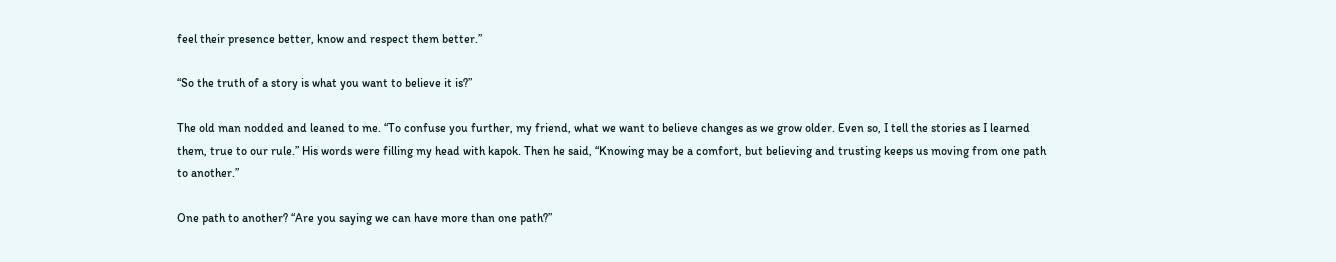feel their presence better, know and respect them better.”

“So the truth of a story is what you want to believe it is?”

The old man nodded and leaned to me. “To confuse you further, my friend, what we want to believe changes as we grow older. Even so, I tell the stories as I learned them, true to our rule.” His words were filling my head with kapok. Then he said, “Knowing may be a comfort, but believing and trusting keeps us moving from one path to another.”

One path to another? “Are you saying we can have more than one path?”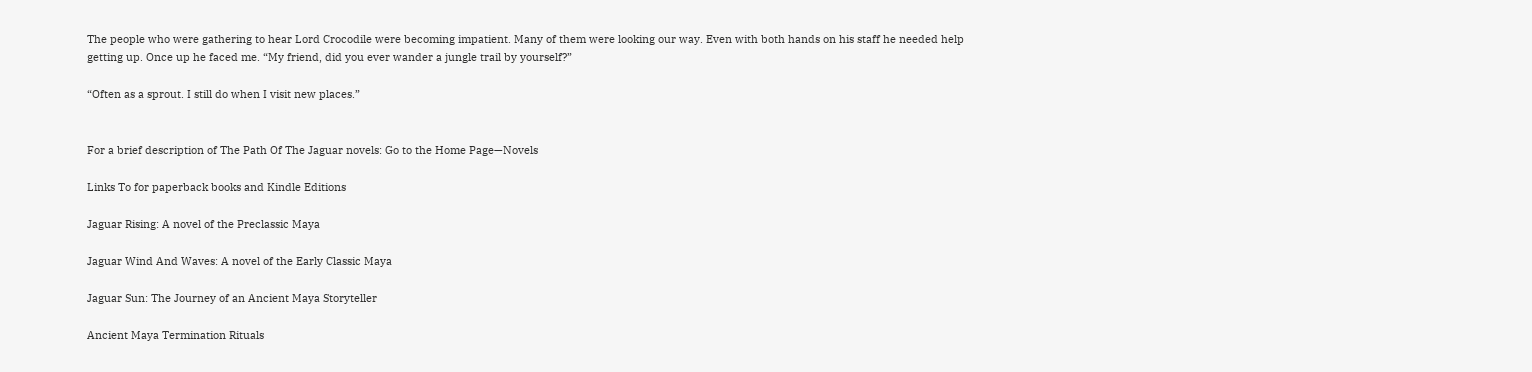The people who were gathering to hear Lord Crocodile were becoming impatient. Many of them were looking our way. Even with both hands on his staff he needed help getting up. Once up he faced me. “My friend, did you ever wander a jungle trail by yourself?”

“Often as a sprout. I still do when I visit new places.”


For a brief description of The Path Of The Jaguar novels: Go to the Home Page—Novels

Links To for paperback books and Kindle Editions

Jaguar Rising: A novel of the Preclassic Maya

Jaguar Wind And Waves: A novel of the Early Classic Maya

Jaguar Sun: The Journey of an Ancient Maya Storyteller

Ancient Maya Termination Rituals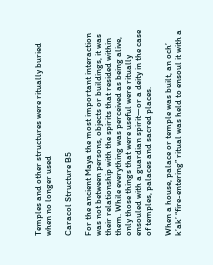Temples and other structures were ritually buried when no longer used

Caracol Structure B5

For the ancient Maya the most important interaction was not between persons, objects or buildings, it was their relationship with the spirits that resided within them. While everything was perceived as being alive, only those things that were useful were ritually ensouled with a guardian spirit—or a deity in the case of temples, palaces and sacred places.

When a house, palace or temple was built, an och’ k’ak’ “fire-entering” ritual was held to ensoul it with a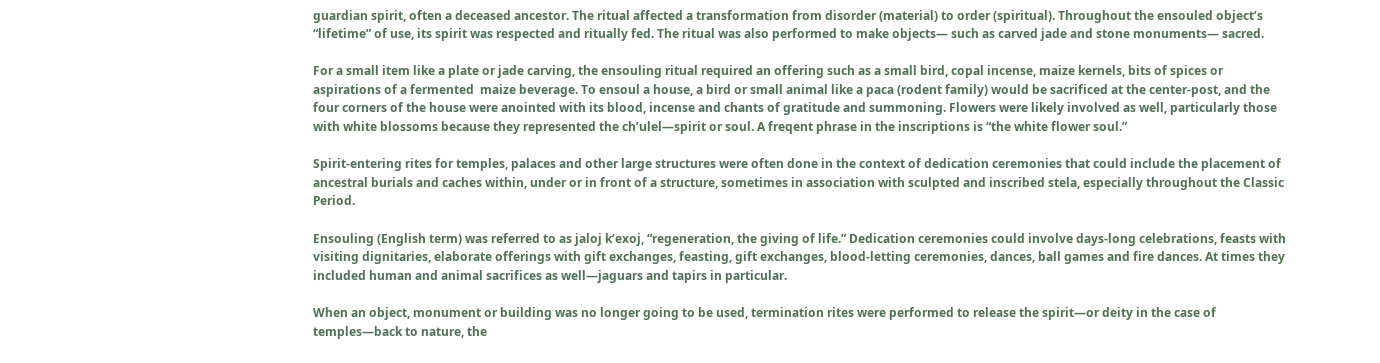guardian spirit, often a deceased ancestor. The ritual affected a transformation from disorder (material) to order (spiritual). Throughout the ensouled object’s “lifetime” of use, its spirit was respected and ritually fed. The ritual was also performed to make objects— such as carved jade and stone monuments— sacred.

For a small item like a plate or jade carving, the ensouling ritual required an offering such as a small bird, copal incense, maize kernels, bits of spices or aspirations of a fermented  maize beverage. To ensoul a house, a bird or small animal like a paca (rodent family) would be sacrificed at the center-post, and the four corners of the house were anointed with its blood, incense and chants of gratitude and summoning. Flowers were likely involved as well, particularly those with white blossoms because they represented the ch’ulel—spirit or soul. A freqent phrase in the inscriptions is “the white flower soul.”

Spirit-entering rites for temples, palaces and other large structures were often done in the context of dedication ceremonies that could include the placement of ancestral burials and caches within, under or in front of a structure, sometimes in association with sculpted and inscribed stela, especially throughout the Classic Period.

Ensouling (English term) was referred to as jaloj k’exoj, “regeneration, the giving of life.” Dedication ceremonies could involve days-long celebrations, feasts with visiting dignitaries, elaborate offerings with gift exchanges, feasting, gift exchanges, blood-letting ceremonies, dances, ball games and fire dances. At times they included human and animal sacrifices as well—jaguars and tapirs in particular.

When an object, monument or building was no longer going to be used, termination rites were performed to release the spirit—or deity in the case of temples—back to nature, the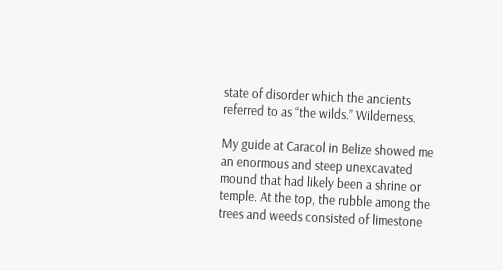state of disorder which the ancients referred to as “the wilds.” Wilderness.

My guide at Caracol in Belize showed me an enormous and steep unexcavated mound that had likely been a shrine or temple. At the top, the rubble among the trees and weeds consisted of limestone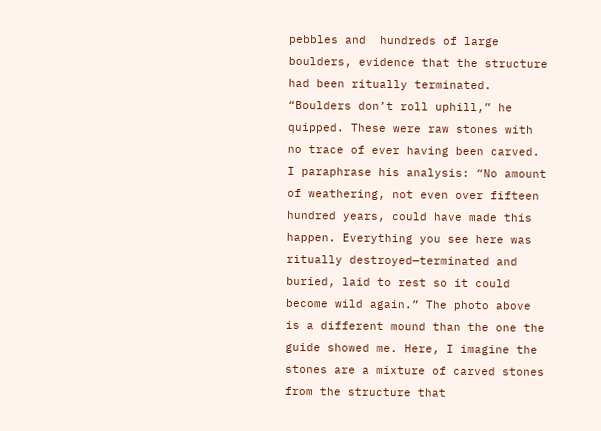pebbles and  hundreds of large boulders, evidence that the structure had been ritually terminated. “Boulders don’t roll uphill,” he quipped. These were raw stones with no trace of ever having been carved. I paraphrase his analysis: “No amount of weathering, not even over fifteen hundred years, could have made this happen. Everything you see here was ritually destroyed—terminated and buried, laid to rest so it could become wild again.” The photo above is a different mound than the one the guide showed me. Here, I imagine the stones are a mixture of carved stones from the structure that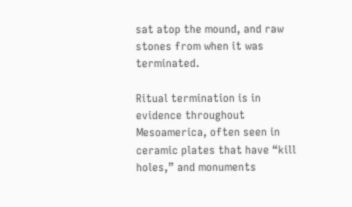sat atop the mound, and raw stones from when it was terminated.

Ritual termination is in evidence throughout Mesoamerica, often seen in ceramic plates that have “kill holes,” and monuments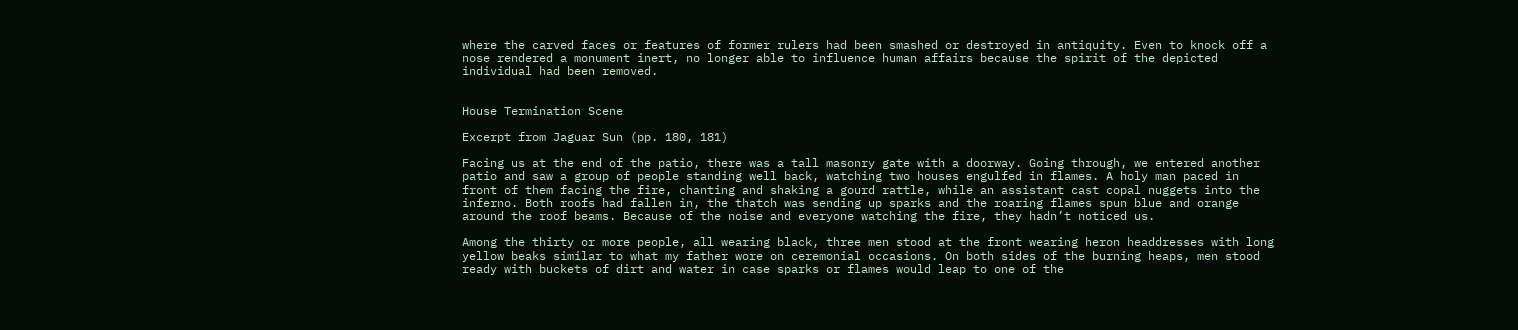where the carved faces or features of former rulers had been smashed or destroyed in antiquity. Even to knock off a nose rendered a monument inert, no longer able to influence human affairs because the spirit of the depicted individual had been removed.


House Termination Scene

Excerpt from Jaguar Sun (pp. 180, 181)

Facing us at the end of the patio, there was a tall masonry gate with a doorway. Going through, we entered another patio and saw a group of people standing well back, watching two houses engulfed in flames. A holy man paced in front of them facing the fire, chanting and shaking a gourd rattle, while an assistant cast copal nuggets into the inferno. Both roofs had fallen in, the thatch was sending up sparks and the roaring flames spun blue and orange around the roof beams. Because of the noise and everyone watching the fire, they hadn’t noticed us.

Among the thirty or more people, all wearing black, three men stood at the front wearing heron headdresses with long yellow beaks similar to what my father wore on ceremonial occasions. On both sides of the burning heaps, men stood ready with buckets of dirt and water in case sparks or flames would leap to one of the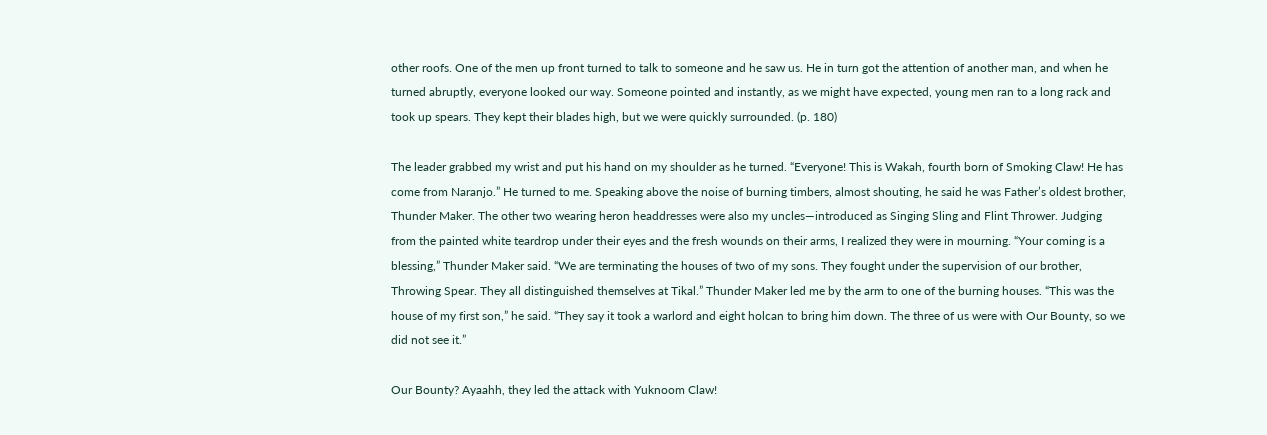other roofs. One of the men up front turned to talk to someone and he saw us. He in turn got the attention of another man, and when he turned abruptly, everyone looked our way. Someone pointed and instantly, as we might have expected, young men ran to a long rack and took up spears. They kept their blades high, but we were quickly surrounded. (p. 180)

The leader grabbed my wrist and put his hand on my shoulder as he turned. “Everyone! This is Wakah, fourth born of Smoking Claw! He has come from Naranjo.” He turned to me. Speaking above the noise of burning timbers, almost shouting, he said he was Father’s oldest brother, Thunder Maker. The other two wearing heron headdresses were also my uncles—introduced as Singing Sling and Flint Thrower. Judging from the painted white teardrop under their eyes and the fresh wounds on their arms, I realized they were in mourning. “Your coming is a blessing,” Thunder Maker said. “We are terminating the houses of two of my sons. They fought under the supervision of our brother, Throwing Spear. They all distinguished themselves at Tikal.” Thunder Maker led me by the arm to one of the burning houses. “This was the house of my first son,” he said. “They say it took a warlord and eight holcan to bring him down. The three of us were with Our Bounty, so we did not see it.”

Our Bounty? Ayaahh, they led the attack with Yuknoom Claw!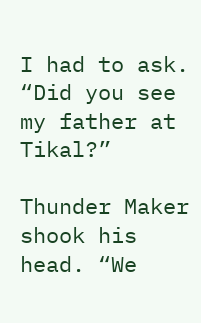I had to ask. “Did you see my father at Tikal?”

Thunder Maker shook his head. “We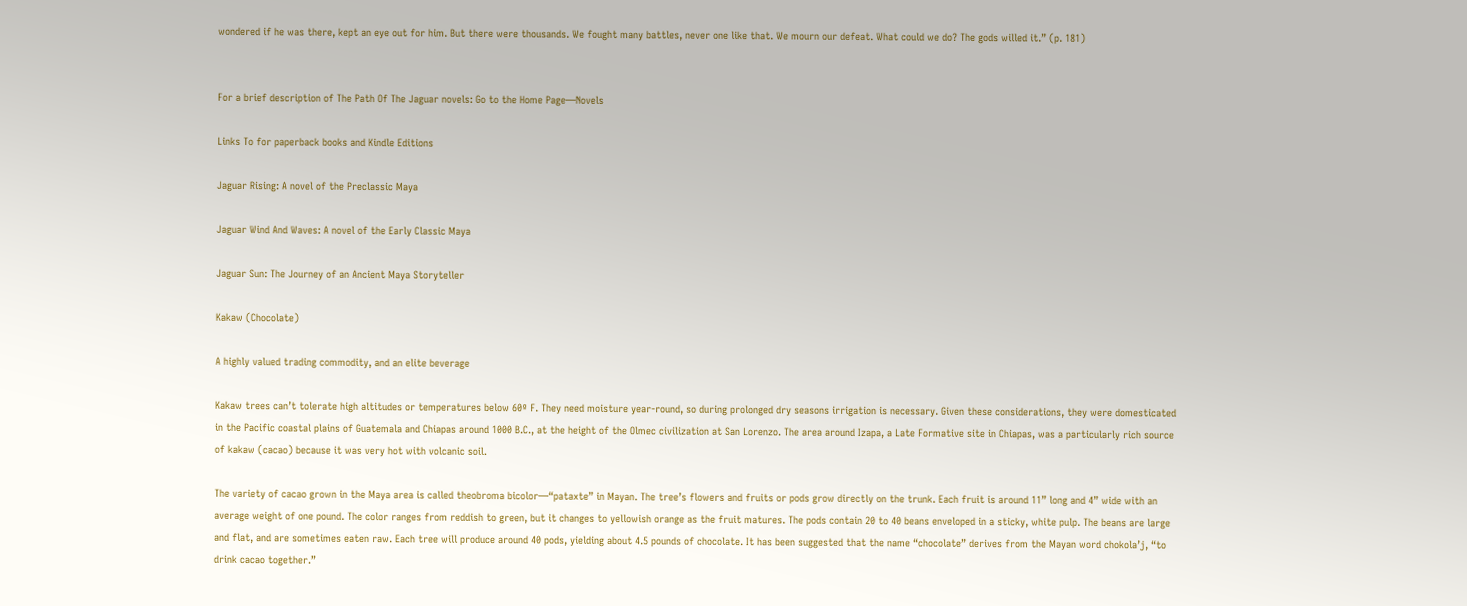wondered if he was there, kept an eye out for him. But there were thousands. We fought many battles, never one like that. We mourn our defeat. What could we do? The gods willed it.” (p. 181)


For a brief description of The Path Of The Jaguar novels: Go to the Home Page—Novels

Links To for paperback books and Kindle Editions

Jaguar Rising: A novel of the Preclassic Maya

Jaguar Wind And Waves: A novel of the Early Classic Maya

Jaguar Sun: The Journey of an Ancient Maya Storyteller

Kakaw (Chocolate)

A highly valued trading commodity, and an elite beverage

Kakaw trees can’t tolerate high altitudes or temperatures below 60º F. They need moisture year-round, so during prolonged dry seasons irrigation is necessary. Given these considerations, they were domesticated in the Pacific coastal plains of Guatemala and Chiapas around 1000 B.C., at the height of the Olmec civilization at San Lorenzo. The area around Izapa, a Late Formative site in Chiapas, was a particularly rich source of kakaw (cacao) because it was very hot with volcanic soil.

The variety of cacao grown in the Maya area is called theobroma bicolor—“pataxte” in Mayan. The tree’s flowers and fruits or pods grow directly on the trunk. Each fruit is around 11” long and 4” wide with an average weight of one pound. The color ranges from reddish to green, but it changes to yellowish orange as the fruit matures. The pods contain 20 to 40 beans enveloped in a sticky, white pulp. The beans are large and flat, and are sometimes eaten raw. Each tree will produce around 40 pods, yielding about 4.5 pounds of chocolate. It has been suggested that the name “chocolate” derives from the Mayan word chokola’j, “to drink cacao together.”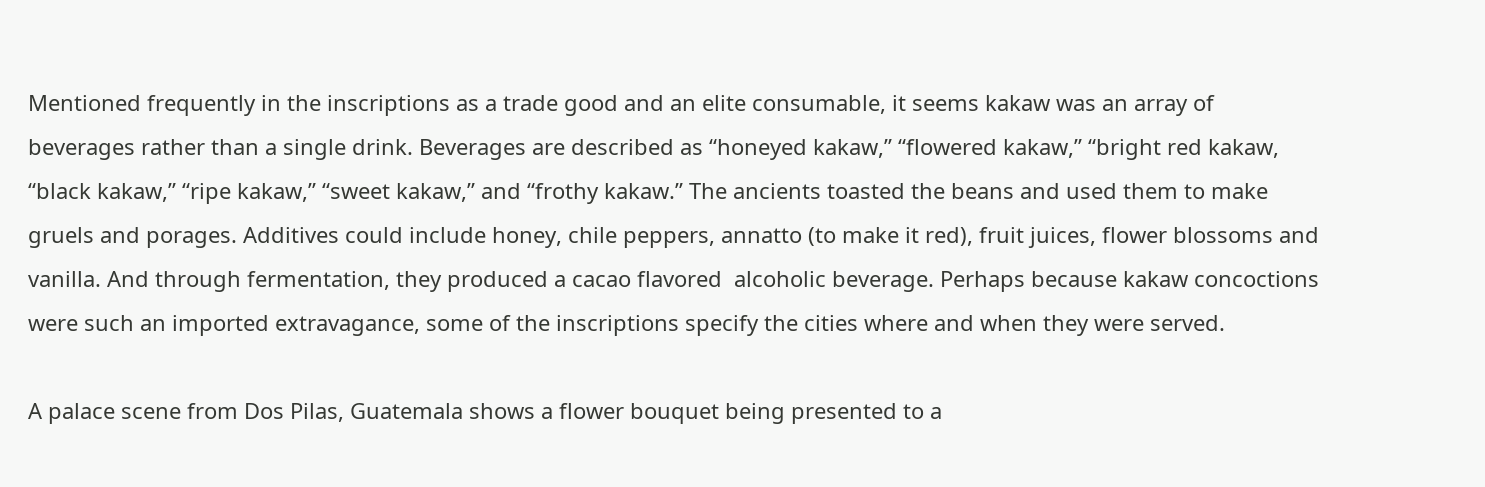Mentioned frequently in the inscriptions as a trade good and an elite consumable, it seems kakaw was an array of beverages rather than a single drink. Beverages are described as “honeyed kakaw,” “flowered kakaw,” “bright red kakaw, “black kakaw,” “ripe kakaw,” “sweet kakaw,” and “frothy kakaw.” The ancients toasted the beans and used them to make gruels and porages. Additives could include honey, chile peppers, annatto (to make it red), fruit juices, flower blossoms and vanilla. And through fermentation, they produced a cacao flavored  alcoholic beverage. Perhaps because kakaw concoctions were such an imported extravagance, some of the inscriptions specify the cities where and when they were served.

A palace scene from Dos Pilas, Guatemala shows a flower bouquet being presented to a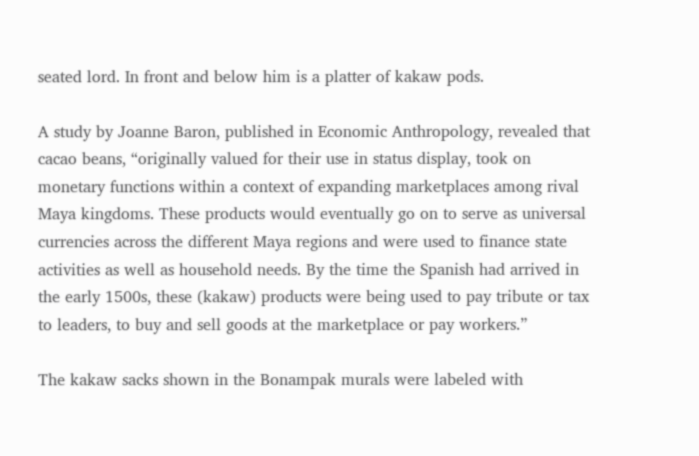seated lord. In front and below him is a platter of kakaw pods.

A study by Joanne Baron, published in Economic Anthropology, revealed that cacao beans, “originally valued for their use in status display, took on monetary functions within a context of expanding marketplaces among rival Maya kingdoms. These products would eventually go on to serve as universal currencies across the different Maya regions and were used to finance state activities as well as household needs. By the time the Spanish had arrived in the early 1500s, these (kakaw) products were being used to pay tribute or tax to leaders, to buy and sell goods at the marketplace or pay workers.”

The kakaw sacks shown in the Bonampak murals were labeled with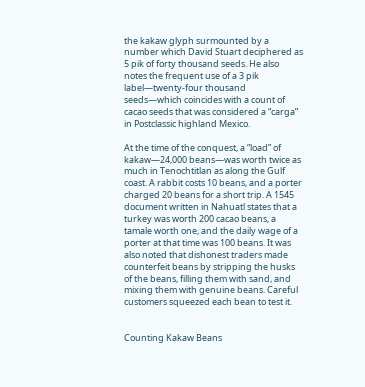the kakaw glyph surmounted by a number which David Stuart deciphered as 5 pik of forty thousand seeds. He also notes the frequent use of a 3 pik label—twenty-four thousand seeds—which coincides with a count of cacao seeds that was considered a “carga” in Postclassic highland Mexico.

At the time of the conquest, a “load” of kakaw—24,000 beans—was worth twice as much in Tenochtitlan as along the Gulf coast. A rabbit costs 10 beans, and a porter charged 20 beans for a short trip. A 1545 document written in Nahuatl states that a turkey was worth 200 cacao beans, a tamale worth one, and the daily wage of a porter at that time was 100 beans. It was also noted that dishonest traders made counterfeit beans by stripping the husks of the beans, filling them with sand, and mixing them with genuine beans. Careful customers squeezed each bean to test it.


Counting Kakaw Beans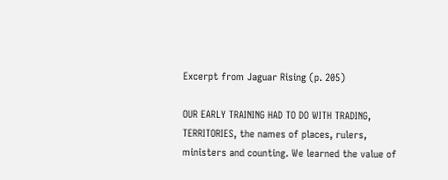Excerpt from Jaguar Rising (p. 205)

OUR EARLY TRAINING HAD TO DO WITH TRADING, TERRITORIES, the names of places, rulers, ministers and counting. We learned the value of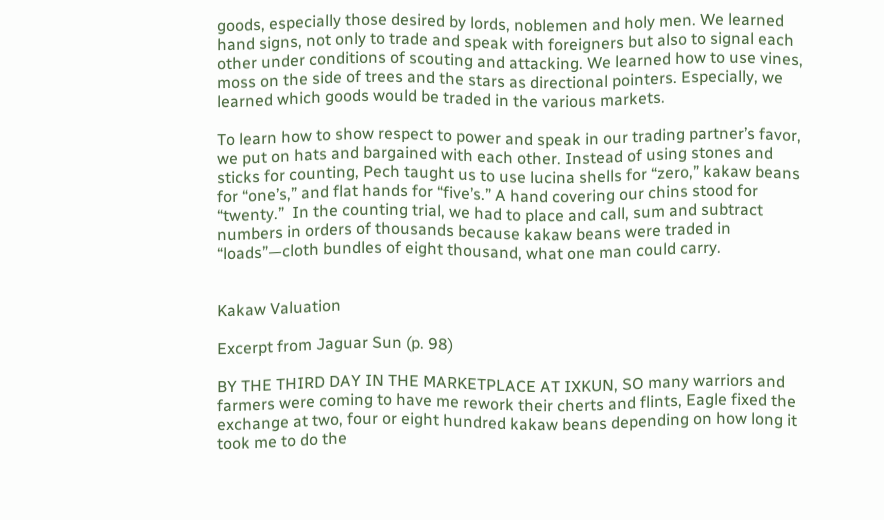goods, especially those desired by lords, noblemen and holy men. We learned hand signs, not only to trade and speak with foreigners but also to signal each other under conditions of scouting and attacking. We learned how to use vines, moss on the side of trees and the stars as directional pointers. Especially, we learned which goods would be traded in the various markets.

To learn how to show respect to power and speak in our trading partner’s favor, we put on hats and bargained with each other. Instead of using stones and sticks for counting, Pech taught us to use lucina shells for “zero,” kakaw beans for “one’s,” and flat hands for “five’s.” A hand covering our chins stood for “twenty.”  In the counting trial, we had to place and call, sum and subtract numbers in orders of thousands because kakaw beans were traded in “loads”—cloth bundles of eight thousand, what one man could carry.


Kakaw Valuation

Excerpt from Jaguar Sun (p. 98)

BY THE THIRD DAY IN THE MARKETPLACE AT IXKUN, SO many warriors and farmers were coming to have me rework their cherts and flints, Eagle fixed the exchange at two, four or eight hundred kakaw beans depending on how long it took me to do the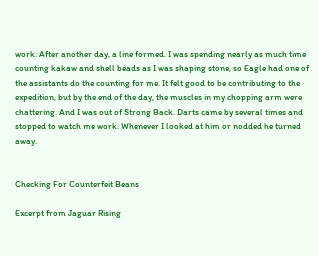work. After another day, a line formed. I was spending nearly as much time counting kakaw and shell beads as I was shaping stone, so Eagle had one of the assistants do the counting for me. It felt good to be contributing to the expedition, but by the end of the day, the muscles in my chopping arm were chattering. And I was out of Strong Back. Darts came by several times and stopped to watch me work. Whenever I looked at him or nodded he turned away.


Checking For Counterfeit Beans

Excerpt from Jaguar Rising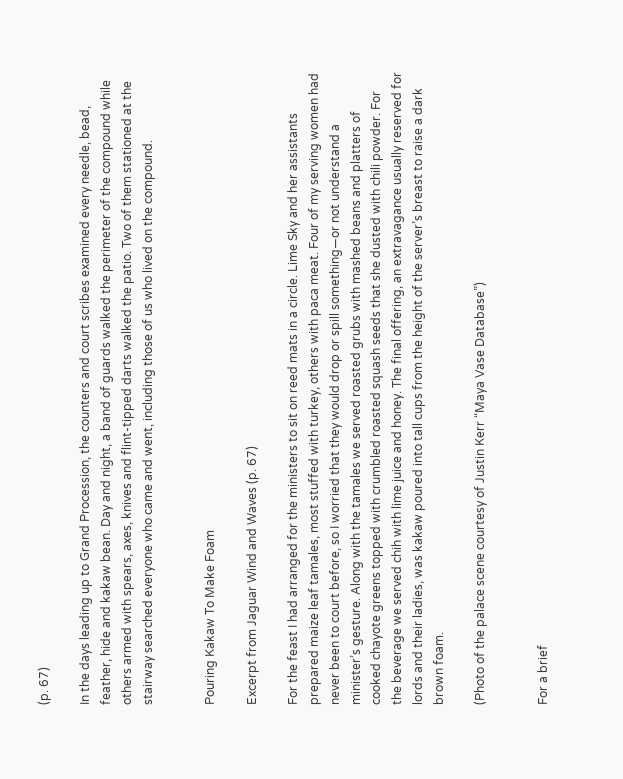(p. 67)

In the days leading up to Grand Procession, the counters and court scribes examined every needle, bead, feather, hide and kakaw bean. Day and night, a band of guards walked the perimeter of the compound while others armed with spears, axes, knives and flint-tipped darts walked the patio. Two of them stationed at the stairway searched everyone who came and went, including those of us who lived on the compound.


Pouring Kakaw To Make Foam

Excerpt from Jaguar Wind and Waves (p. 67)

For the feast I had arranged for the ministers to sit on reed mats in a circle. Lime Sky and her assistants prepared maize leaf tamales, most stuffed with turkey, others with paca meat. Four of my serving women had never been to court before, so I worried that they would drop or spill something—or not understand a minister’s gesture. Along with the tamales we served roasted grubs with mashed beans and platters of cooked chayote greens topped with crumbled roasted squash seeds that she dusted with chili powder. For the beverage we served chih with lime juice and honey. The final offering, an extravagance usually reserved for lords and their ladies, was kakaw poured into tall cups from the height of the server’s breast to raise a dark brown foam.

(Photo of the palace scene courtesy of Justin Kerr “Maya Vase Database”)


For a brief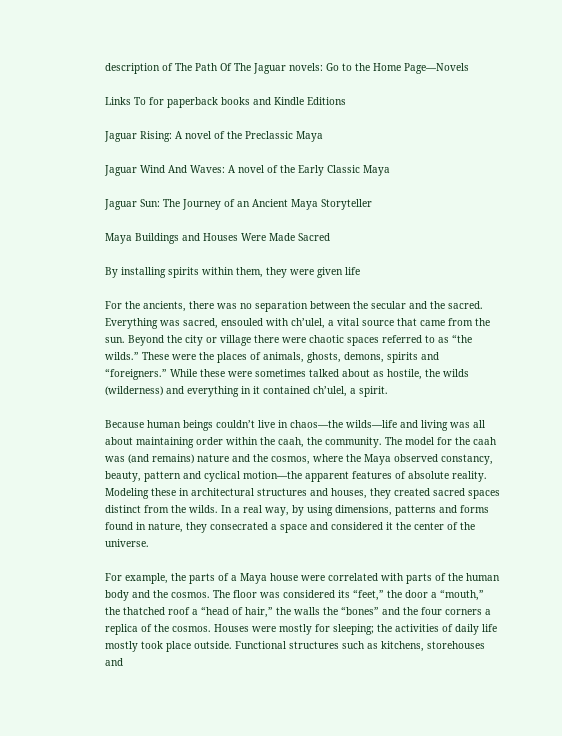description of The Path Of The Jaguar novels: Go to the Home Page—Novels

Links To for paperback books and Kindle Editions

Jaguar Rising: A novel of the Preclassic Maya

Jaguar Wind And Waves: A novel of the Early Classic Maya

Jaguar Sun: The Journey of an Ancient Maya Storyteller

Maya Buildings and Houses Were Made Sacred

By installing spirits within them, they were given life

For the ancients, there was no separation between the secular and the sacred. Everything was sacred, ensouled with ch’ulel, a vital source that came from the sun. Beyond the city or village there were chaotic spaces referred to as “the wilds.” These were the places of animals, ghosts, demons, spirits and “foreigners.” While these were sometimes talked about as hostile, the wilds (wilderness) and everything in it contained ch’ulel, a spirit.

Because human beings couldn’t live in chaos—the wilds—life and living was all about maintaining order within the caah, the community. The model for the caah was (and remains) nature and the cosmos, where the Maya observed constancy, beauty, pattern and cyclical motion—the apparent features of absolute reality. Modeling these in architectural structures and houses, they created sacred spaces distinct from the wilds. In a real way, by using dimensions, patterns and forms found in nature, they consecrated a space and considered it the center of the universe.

For example, the parts of a Maya house were correlated with parts of the human body and the cosmos. The floor was considered its “feet,” the door a “mouth,” the thatched roof a “head of hair,” the walls the “bones” and the four corners a replica of the cosmos. Houses were mostly for sleeping; the activities of daily life mostly took place outside. Functional structures such as kitchens, storehouses and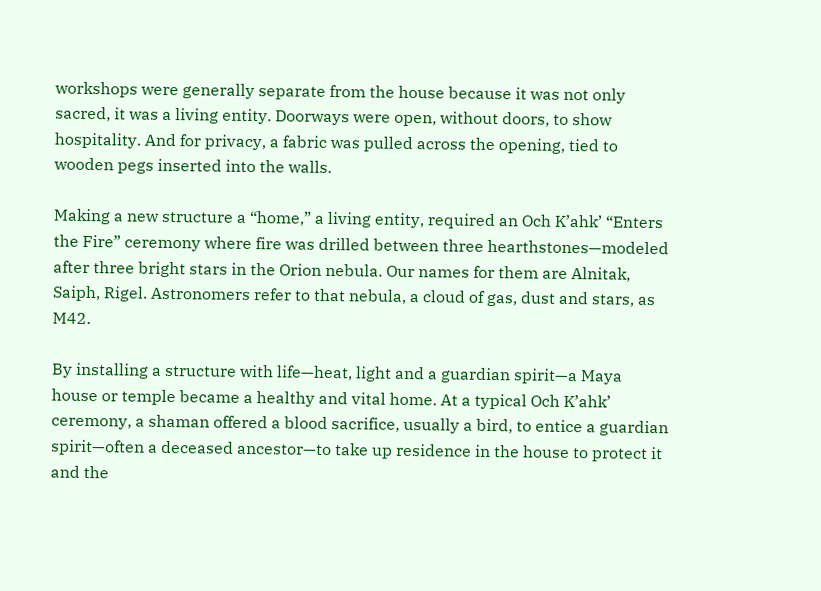workshops were generally separate from the house because it was not only sacred, it was a living entity. Doorways were open, without doors, to show hospitality. And for privacy, a fabric was pulled across the opening, tied to wooden pegs inserted into the walls.

Making a new structure a “home,” a living entity, required an Och K’ahk’ “Enters the Fire” ceremony where fire was drilled between three hearthstones—modeled after three bright stars in the Orion nebula. Our names for them are Alnitak, Saiph, Rigel. Astronomers refer to that nebula, a cloud of gas, dust and stars, as M42.

By installing a structure with life—heat, light and a guardian spirit—a Maya house or temple became a healthy and vital home. At a typical Och K’ahk’ ceremony, a shaman offered a blood sacrifice, usually a bird, to entice a guardian spirit—often a deceased ancestor—to take up residence in the house to protect it and the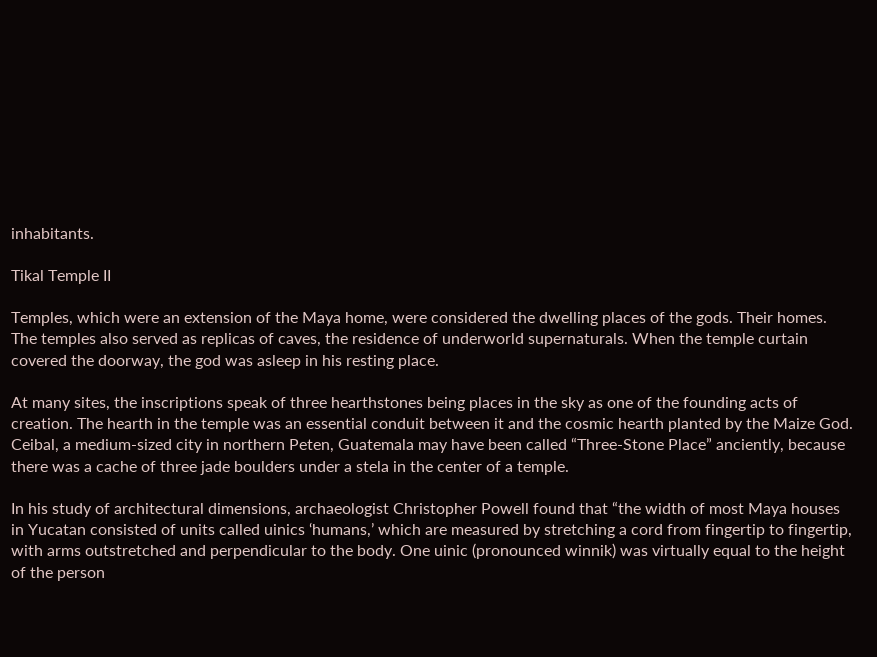inhabitants.

Tikal Temple II

Temples, which were an extension of the Maya home, were considered the dwelling places of the gods. Their homes. The temples also served as replicas of caves, the residence of underworld supernaturals. When the temple curtain covered the doorway, the god was asleep in his resting place.

At many sites, the inscriptions speak of three hearthstones being places in the sky as one of the founding acts of creation. The hearth in the temple was an essential conduit between it and the cosmic hearth planted by the Maize God. Ceibal, a medium-sized city in northern Peten, Guatemala may have been called “Three-Stone Place” anciently, because there was a cache of three jade boulders under a stela in the center of a temple.

In his study of architectural dimensions, archaeologist Christopher Powell found that “the width of most Maya houses in Yucatan consisted of units called uinics ‘humans,’ which are measured by stretching a cord from fingertip to fingertip, with arms outstretched and perpendicular to the body. One uinic (pronounced winnik) was virtually equal to the height of the person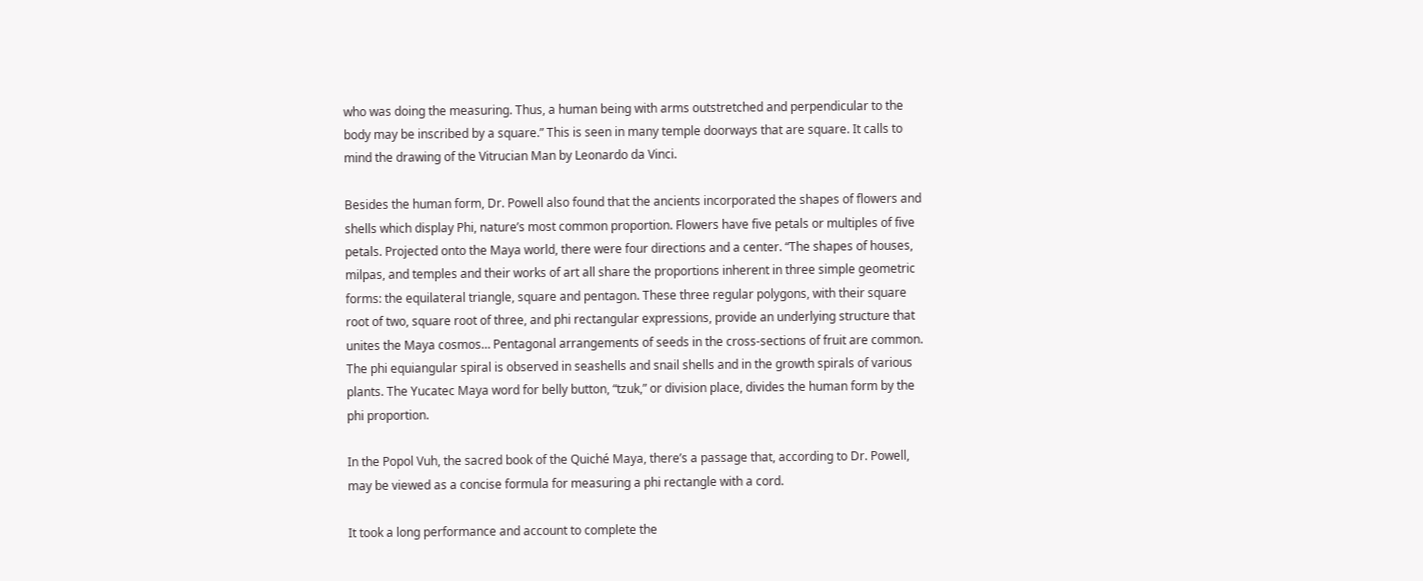who was doing the measuring. Thus, a human being with arms outstretched and perpendicular to the body may be inscribed by a square.” This is seen in many temple doorways that are square. It calls to mind the drawing of the Vitrucian Man by Leonardo da Vinci.

Besides the human form, Dr. Powell also found that the ancients incorporated the shapes of flowers and shells which display Phi, nature’s most common proportion. Flowers have five petals or multiples of five petals. Projected onto the Maya world, there were four directions and a center. “The shapes of houses, milpas, and temples and their works of art all share the proportions inherent in three simple geometric forms: the equilateral triangle, square and pentagon. These three regular polygons, with their square root of two, square root of three, and phi rectangular expressions, provide an underlying structure that unites the Maya cosmos… Pentagonal arrangements of seeds in the cross-sections of fruit are common. The phi equiangular spiral is observed in seashells and snail shells and in the growth spirals of various plants. The Yucatec Maya word for belly button, “tzuk,” or division place, divides the human form by the phi proportion.

In the Popol Vuh, the sacred book of the Quiché Maya, there’s a passage that, according to Dr. Powell, may be viewed as a concise formula for measuring a phi rectangle with a cord.

It took a long performance and account to complete the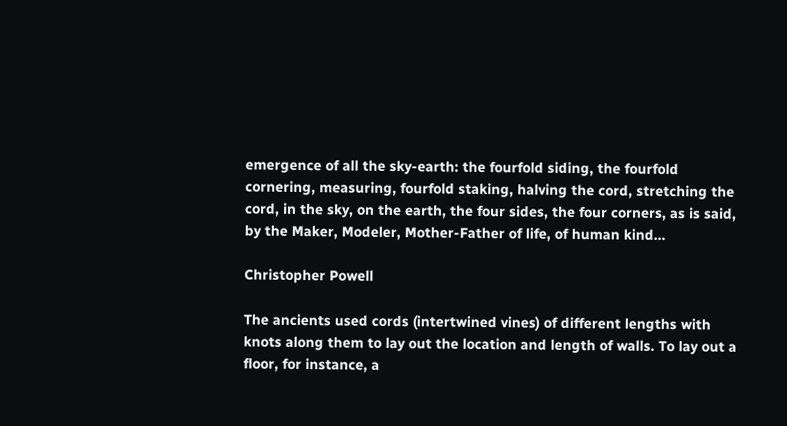emergence of all the sky-earth: the fourfold siding, the fourfold cornering, measuring, fourfold staking, halving the cord, stretching the cord, in the sky, on the earth, the four sides, the four corners, as is said, by the Maker, Modeler, Mother-Father of life, of human kind…

Christopher Powell

The ancients used cords (intertwined vines) of different lengths with knots along them to lay out the location and length of walls. To lay out a floor, for instance, a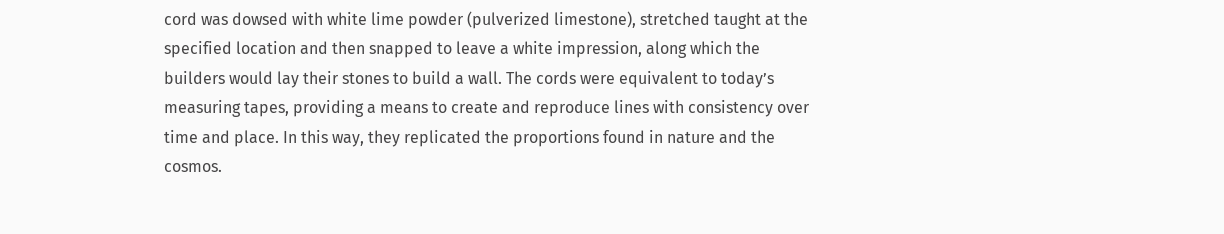cord was dowsed with white lime powder (pulverized limestone), stretched taught at the specified location and then snapped to leave a white impression, along which the builders would lay their stones to build a wall. The cords were equivalent to today’s measuring tapes, providing a means to create and reproduce lines with consistency over time and place. In this way, they replicated the proportions found in nature and the cosmos.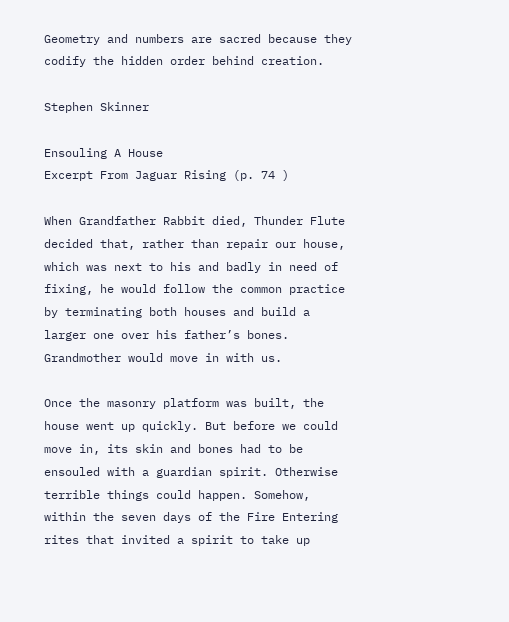Geometry and numbers are sacred because they codify the hidden order behind creation.

Stephen Skinner

Ensouling A House
Excerpt From Jaguar Rising (p. 74 )

When Grandfather Rabbit died, Thunder Flute decided that, rather than repair our house, which was next to his and badly in need of fixing, he would follow the common practice by terminating both houses and build a larger one over his father’s bones. Grandmother would move in with us.

Once the masonry platform was built, the house went up quickly. But before we could move in, its skin and bones had to be ensouled with a guardian spirit. Otherwise terrible things could happen. Somehow, within the seven days of the Fire Entering rites that invited a spirit to take up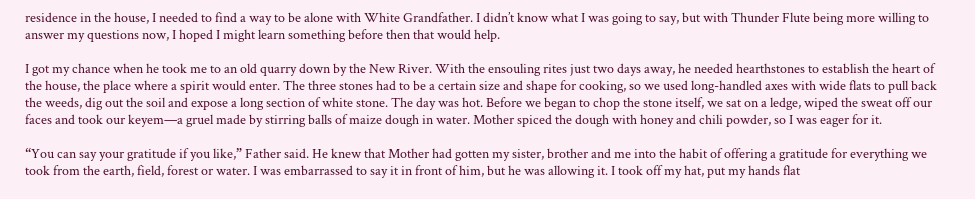residence in the house, I needed to find a way to be alone with White Grandfather. I didn’t know what I was going to say, but with Thunder Flute being more willing to answer my questions now, I hoped I might learn something before then that would help.

I got my chance when he took me to an old quarry down by the New River. With the ensouling rites just two days away, he needed hearthstones to establish the heart of the house, the place where a spirit would enter. The three stones had to be a certain size and shape for cooking, so we used long-handled axes with wide flats to pull back the weeds, dig out the soil and expose a long section of white stone. The day was hot. Before we began to chop the stone itself, we sat on a ledge, wiped the sweat off our faces and took our keyem—a gruel made by stirring balls of maize dough in water. Mother spiced the dough with honey and chili powder, so I was eager for it.

“You can say your gratitude if you like,” Father said. He knew that Mother had gotten my sister, brother and me into the habit of offering a gratitude for everything we took from the earth, field, forest or water. I was embarrassed to say it in front of him, but he was allowing it. I took off my hat, put my hands flat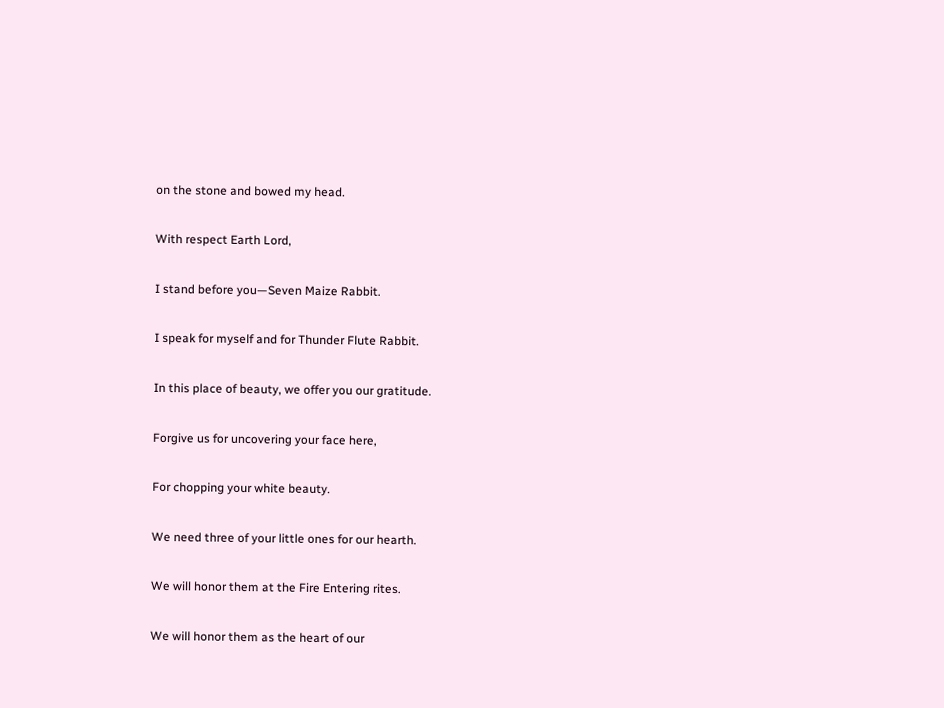on the stone and bowed my head.

With respect Earth Lord,

I stand before you—Seven Maize Rabbit.

I speak for myself and for Thunder Flute Rabbit.

In this place of beauty, we offer you our gratitude.

Forgive us for uncovering your face here,

For chopping your white beauty.

We need three of your little ones for our hearth.

We will honor them at the Fire Entering rites.

We will honor them as the heart of our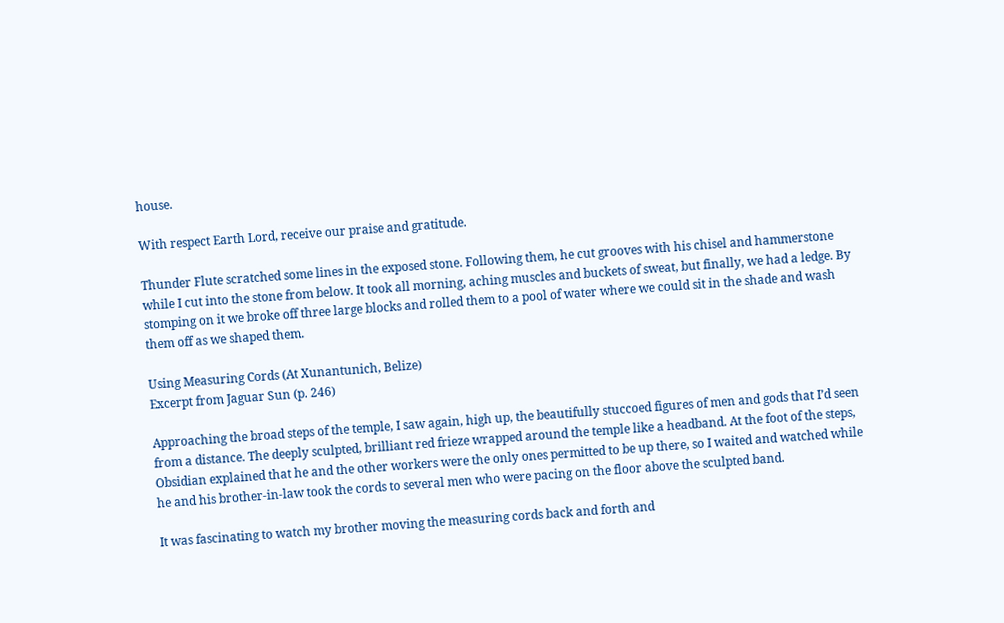house.

With respect Earth Lord, receive our praise and gratitude.

Thunder Flute scratched some lines in the exposed stone. Following them, he cut grooves with his chisel and hammerstone while I cut into the stone from below. It took all morning, aching muscles and buckets of sweat, but finally, we had a ledge. By stomping on it we broke off three large blocks and rolled them to a pool of water where we could sit in the shade and wash them off as we shaped them.

Using Measuring Cords (At Xunantunich, Belize)
Excerpt from Jaguar Sun (p. 246)

Approaching the broad steps of the temple, I saw again, high up, the beautifully stuccoed figures of men and gods that I’d seen from a distance. The deeply sculpted, brilliant red frieze wrapped around the temple like a headband. At the foot of the steps, Obsidian explained that he and the other workers were the only ones permitted to be up there, so I waited and watched while he and his brother-in-law took the cords to several men who were pacing on the floor above the sculpted band.

It was fascinating to watch my brother moving the measuring cords back and forth and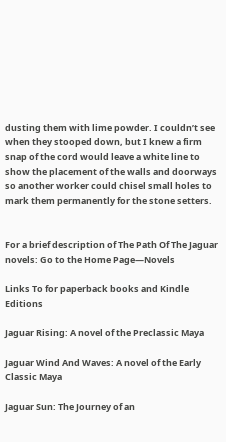dusting them with lime powder. I couldn’t see when they stooped down, but I knew a firm snap of the cord would leave a white line to show the placement of the walls and doorways so another worker could chisel small holes to mark them permanently for the stone setters.


For a brief description of The Path Of The Jaguar novels: Go to the Home Page—Novels

Links To for paperback books and Kindle Editions

Jaguar Rising: A novel of the Preclassic Maya

Jaguar Wind And Waves: A novel of the Early Classic Maya

Jaguar Sun: The Journey of an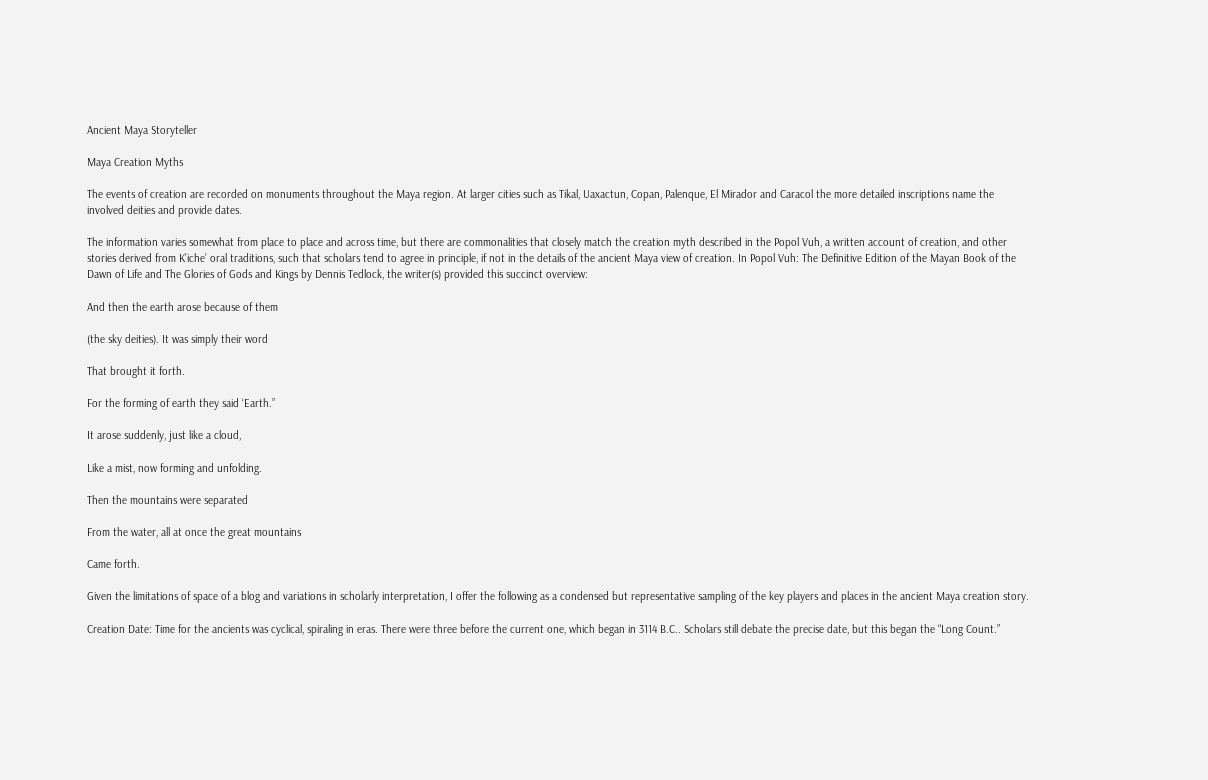Ancient Maya Storyteller

Maya Creation Myths

The events of creation are recorded on monuments throughout the Maya region. At larger cities such as Tikal, Uaxactun, Copan, Palenque, El Mirador and Caracol the more detailed inscriptions name the involved deities and provide dates.

The information varies somewhat from place to place and across time, but there are commonalities that closely match the creation myth described in the Popol Vuh, a written account of creation, and other stories derived from K’iche’ oral traditions, such that scholars tend to agree in principle, if not in the details of the ancient Maya view of creation. In Popol Vuh: The Definitive Edition of the Mayan Book of the Dawn of Life and The Glories of Gods and Kings by Dennis Tedlock, the writer(s) provided this succinct overview:

And then the earth arose because of them

(the sky deities). It was simply their word

That brought it forth.

For the forming of earth they said ‘Earth.”

It arose suddenly, just like a cloud,

Like a mist, now forming and unfolding.

Then the mountains were separated

From the water, all at once the great mountains

Came forth.

Given the limitations of space of a blog and variations in scholarly interpretation, I offer the following as a condensed but representative sampling of the key players and places in the ancient Maya creation story.

Creation Date: Time for the ancients was cyclical, spiraling in eras. There were three before the current one, which began in 3114 B.C.. Scholars still debate the precise date, but this began the “Long Count.”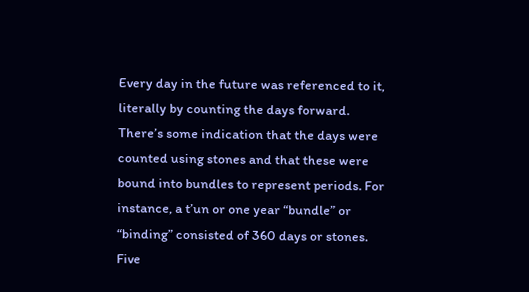Every day in the future was referenced to it, literally by counting the days forward. There’s some indication that the days were counted using stones and that these were bound into bundles to represent periods. For instance, a t’un or one year “bundle” or “binding” consisted of 360 days or stones. Five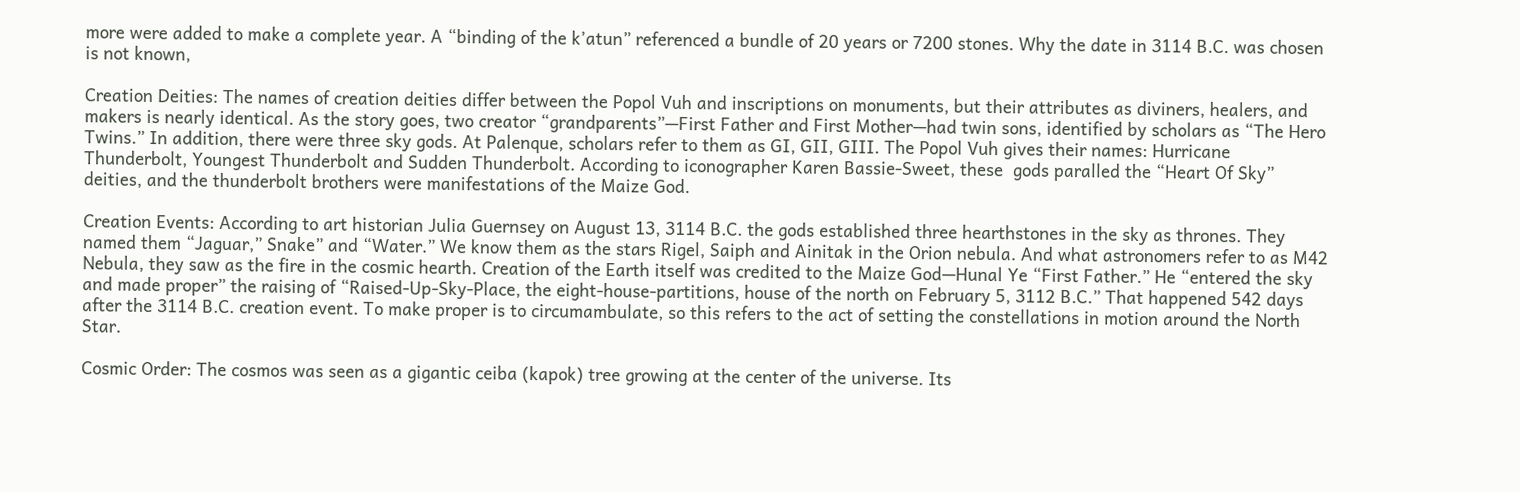more were added to make a complete year. A “binding of the k’atun” referenced a bundle of 20 years or 7200 stones. Why the date in 3114 B.C. was chosen is not known,

Creation Deities: The names of creation deities differ between the Popol Vuh and inscriptions on monuments, but their attributes as diviners, healers, and makers is nearly identical. As the story goes, two creator “grandparents”—First Father and First Mother—had twin sons, identified by scholars as “The Hero Twins.” In addition, there were three sky gods. At Palenque, scholars refer to them as GI, GII, GIII. The Popol Vuh gives their names: Hurricane Thunderbolt, Youngest Thunderbolt and Sudden Thunderbolt. According to iconographer Karen Bassie-Sweet, these  gods paralled the “Heart Of Sky” deities, and the thunderbolt brothers were manifestations of the Maize God.

Creation Events: According to art historian Julia Guernsey on August 13, 3114 B.C. the gods established three hearthstones in the sky as thrones. They named them “Jaguar,” Snake” and “Water.” We know them as the stars Rigel, Saiph and Ainitak in the Orion nebula. And what astronomers refer to as M42 Nebula, they saw as the fire in the cosmic hearth. Creation of the Earth itself was credited to the Maize God—Hunal Ye “First Father.” He “entered the sky and made proper” the raising of “Raised-Up-Sky-Place, the eight-house-partitions, house of the north on February 5, 3112 B.C.” That happened 542 days after the 3114 B.C. creation event. To make proper is to circumambulate, so this refers to the act of setting the constellations in motion around the North Star.

Cosmic Order: The cosmos was seen as a gigantic ceiba (kapok) tree growing at the center of the universe. Its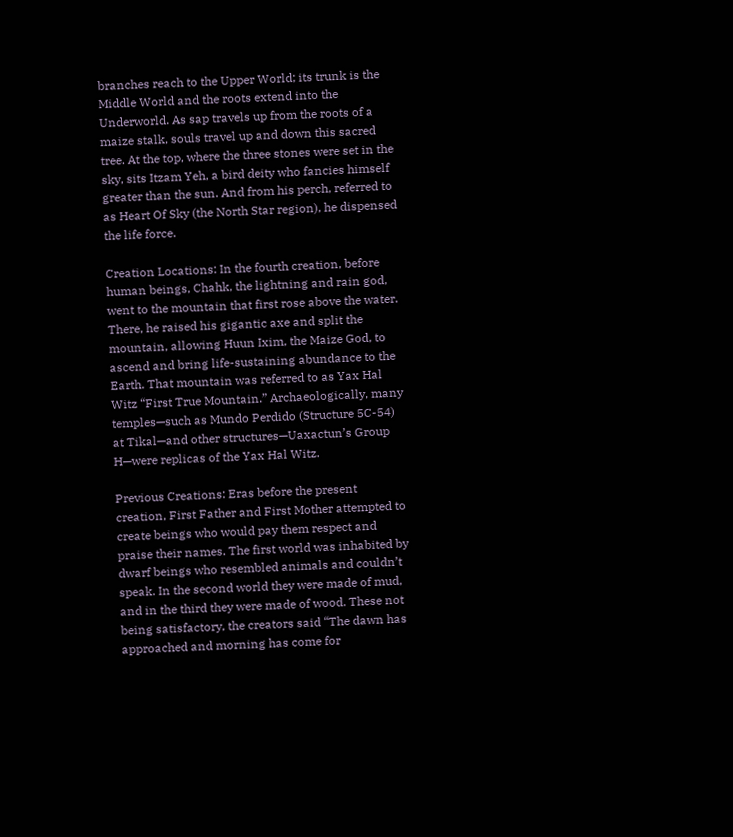branches reach to the Upper World; its trunk is the Middle World and the roots extend into the Underworld. As sap travels up from the roots of a maize stalk, souls travel up and down this sacred tree. At the top, where the three stones were set in the sky, sits Itzam Yeh, a bird deity who fancies himself greater than the sun. And from his perch, referred to as Heart Of Sky (the North Star region), he dispensed the life force.

Creation Locations: In the fourth creation, before human beings, Chahk, the lightning and rain god, went to the mountain that first rose above the water. There, he raised his gigantic axe and split the mountain, allowing Huun Ixim, the Maize God, to ascend and bring life-sustaining abundance to the Earth. That mountain was referred to as Yax Hal Witz “First True Mountain.” Archaeologically, many temples—such as Mundo Perdido (Structure 5C-54) at Tikal—and other structures—Uaxactun’s Group H—were replicas of the Yax Hal Witz.

Previous Creations: Eras before the present creation, First Father and First Mother attempted to create beings who would pay them respect and praise their names. The first world was inhabited by dwarf beings who resembled animals and couldn’t speak. In the second world they were made of mud, and in the third they were made of wood. These not being satisfactory, the creators said “The dawn has approached and morning has come for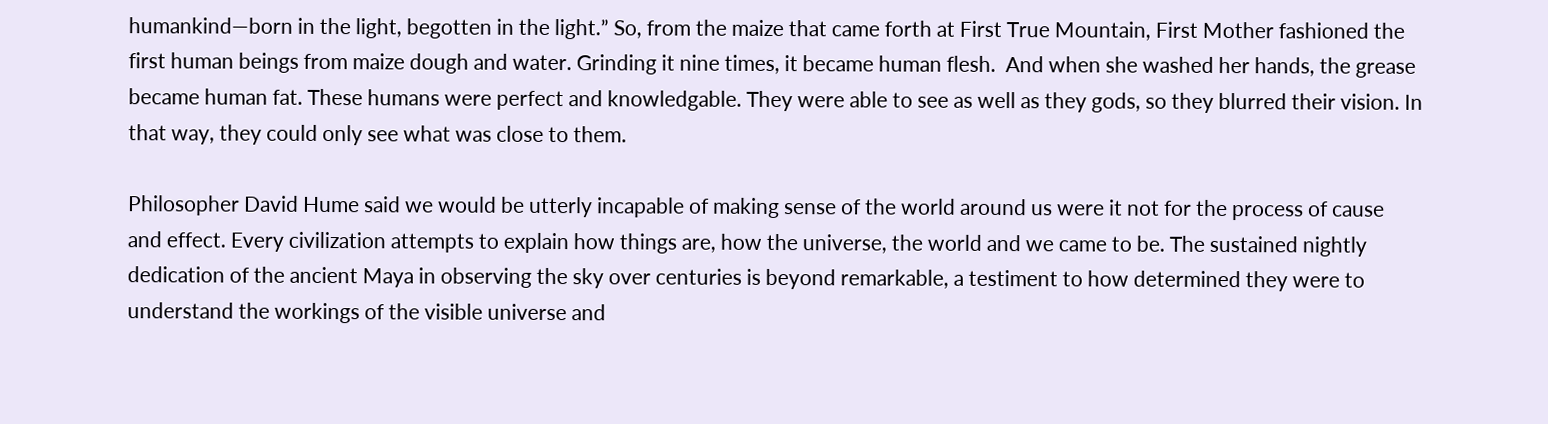humankind—born in the light, begotten in the light.” So, from the maize that came forth at First True Mountain, First Mother fashioned the first human beings from maize dough and water. Grinding it nine times, it became human flesh.  And when she washed her hands, the grease became human fat. These humans were perfect and knowledgable. They were able to see as well as they gods, so they blurred their vision. In that way, they could only see what was close to them.

Philosopher David Hume said we would be utterly incapable of making sense of the world around us were it not for the process of cause and effect. Every civilization attempts to explain how things are, how the universe, the world and we came to be. The sustained nightly dedication of the ancient Maya in observing the sky over centuries is beyond remarkable, a testiment to how determined they were to understand the workings of the visible universe and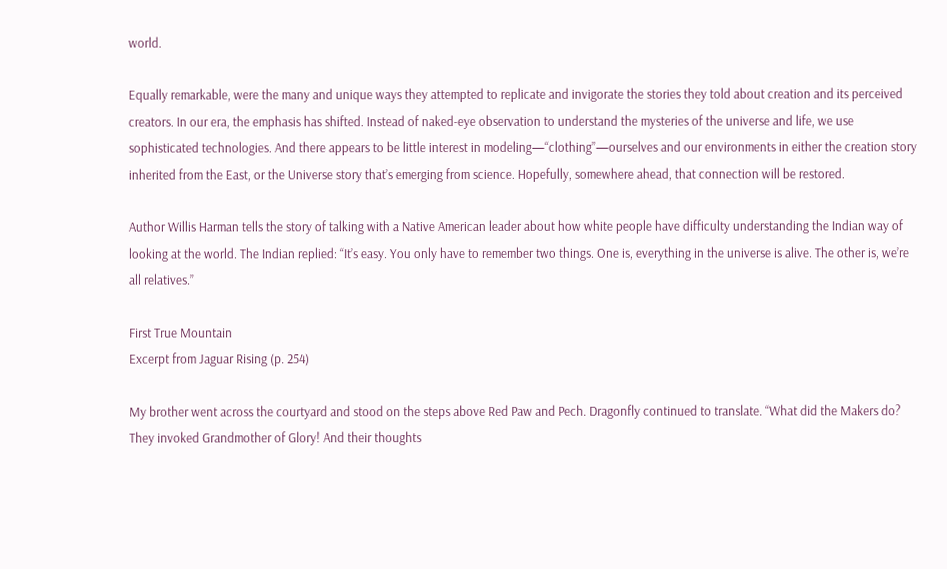world.

Equally remarkable, were the many and unique ways they attempted to replicate and invigorate the stories they told about creation and its perceived creators. In our era, the emphasis has shifted. Instead of naked-eye observation to understand the mysteries of the universe and life, we use sophisticated technologies. And there appears to be little interest in modeling—“clothing”—ourselves and our environments in either the creation story inherited from the East, or the Universe story that’s emerging from science. Hopefully, somewhere ahead, that connection will be restored.

Author Willis Harman tells the story of talking with a Native American leader about how white people have difficulty understanding the Indian way of looking at the world. The Indian replied: “It’s easy. You only have to remember two things. One is, everything in the universe is alive. The other is, we’re all relatives.”

First True Mountain
Excerpt from Jaguar Rising (p. 254)

My brother went across the courtyard and stood on the steps above Red Paw and Pech. Dragonfly continued to translate. “What did the Makers do? They invoked Grandmother of Glory! And their thoughts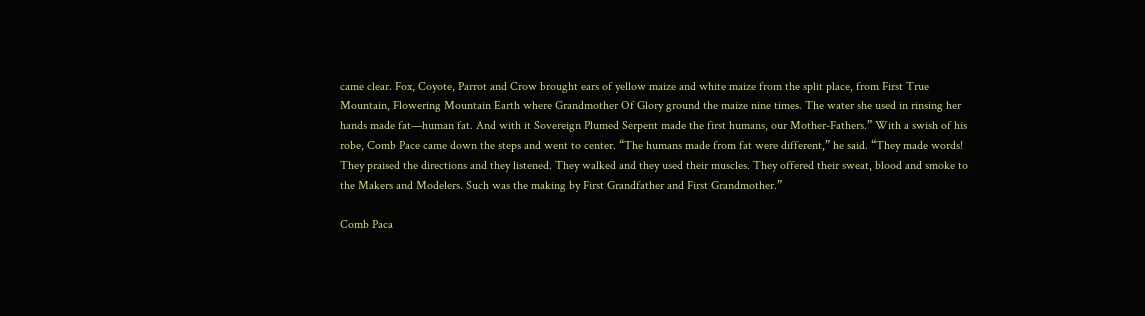came clear. Fox, Coyote, Parrot and Crow brought ears of yellow maize and white maize from the split place, from First True Mountain, Flowering Mountain Earth where Grandmother Of Glory ground the maize nine times. The water she used in rinsing her hands made fat—human fat. And with it Sovereign Plumed Serpent made the first humans, our Mother-Fathers.” With a swish of his robe, Comb Pace came down the steps and went to center. “The humans made from fat were different,” he said. “They made words! They praised the directions and they listened. They walked and they used their muscles. They offered their sweat, blood and smoke to the Makers and Modelers. Such was the making by First Grandfather and First Grandmother.”

Comb Paca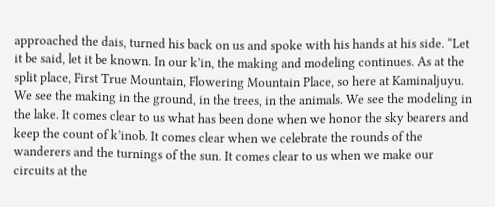approached the dais, turned his back on us and spoke with his hands at his side. “Let it be said, let it be known. In our k’in, the making and modeling continues. As at the split place, First True Mountain, Flowering Mountain Place, so here at Kaminaljuyu. We see the making in the ground, in the trees, in the animals. We see the modeling in the lake. It comes clear to us what has been done when we honor the sky bearers and keep the count of k’inob. It comes clear when we celebrate the rounds of the wanderers and the turnings of the sun. It comes clear to us when we make our circuits at the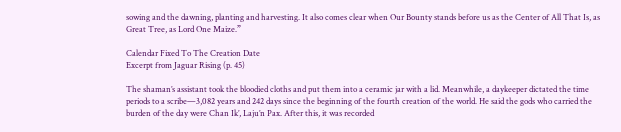sowing and the dawning, planting and harvesting. It also comes clear when Our Bounty stands before us as the Center of All That Is, as Great Tree, as Lord One Maize.”

Calendar Fixed To The Creation Date
Excerpt from Jaguar Rising (p. 45)

The shaman’s assistant took the bloodied cloths and put them into a ceramic jar with a lid. Meanwhile, a daykeeper dictated the time periods to a scribe—3,082 years and 242 days since the beginning of the fourth creation of the world. He said the gods who carried the burden of the day were Chan Ik’, Laju’n Pax. After this, it was recorded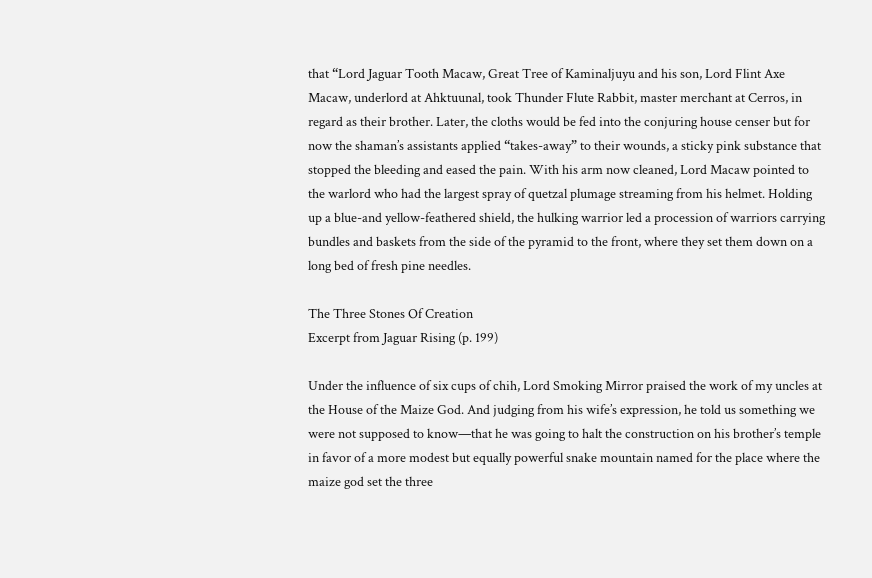that “Lord Jaguar Tooth Macaw, Great Tree of Kaminaljuyu and his son, Lord Flint Axe Macaw, underlord at Ahktuunal, took Thunder Flute Rabbit, master merchant at Cerros, in regard as their brother. Later, the cloths would be fed into the conjuring house censer but for now the shaman’s assistants applied “takes-away” to their wounds, a sticky pink substance that stopped the bleeding and eased the pain. With his arm now cleaned, Lord Macaw pointed to the warlord who had the largest spray of quetzal plumage streaming from his helmet. Holding up a blue-and yellow-feathered shield, the hulking warrior led a procession of warriors carrying bundles and baskets from the side of the pyramid to the front, where they set them down on a long bed of fresh pine needles.

The Three Stones Of Creation
Excerpt from Jaguar Rising (p. 199)

Under the influence of six cups of chih, Lord Smoking Mirror praised the work of my uncles at the House of the Maize God. And judging from his wife’s expression, he told us something we were not supposed to know—that he was going to halt the construction on his brother’s temple in favor of a more modest but equally powerful snake mountain named for the place where the maize god set the three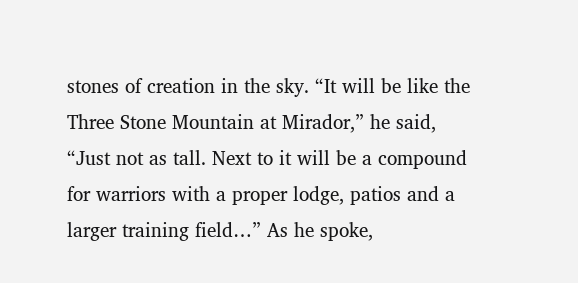stones of creation in the sky. “It will be like the Three Stone Mountain at Mirador,” he said, “Just not as tall. Next to it will be a compound for warriors with a proper lodge, patios and a larger training field…” As he spoke,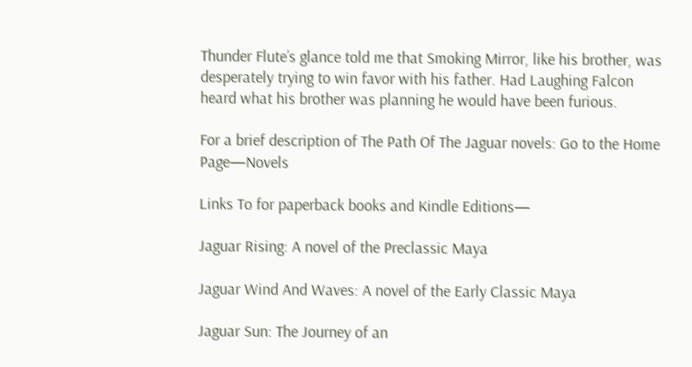Thunder Flute’s glance told me that Smoking Mirror, like his brother, was desperately trying to win favor with his father. Had Laughing Falcon heard what his brother was planning he would have been furious.

For a brief description of The Path Of The Jaguar novels: Go to the Home Page—Novels

Links To for paperback books and Kindle Editions—

Jaguar Rising: A novel of the Preclassic Maya

Jaguar Wind And Waves: A novel of the Early Classic Maya

Jaguar Sun: The Journey of an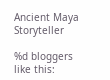Ancient Maya Storyteller

%d bloggers like this: